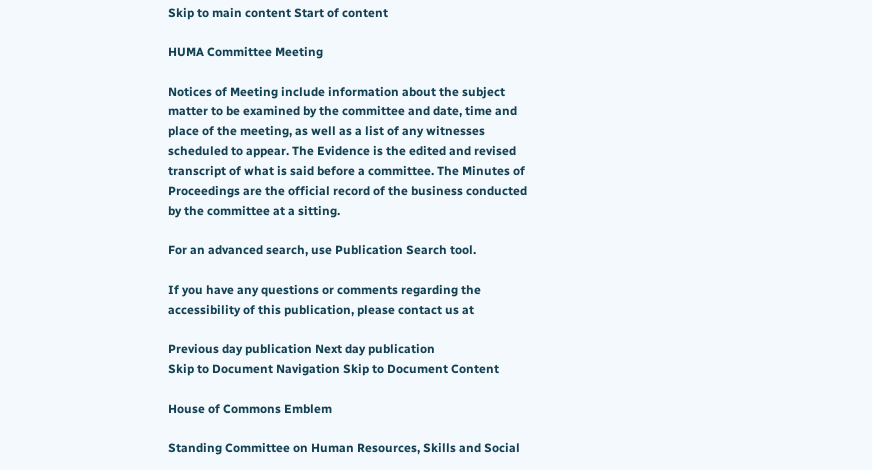Skip to main content Start of content

HUMA Committee Meeting

Notices of Meeting include information about the subject matter to be examined by the committee and date, time and place of the meeting, as well as a list of any witnesses scheduled to appear. The Evidence is the edited and revised transcript of what is said before a committee. The Minutes of Proceedings are the official record of the business conducted by the committee at a sitting.

For an advanced search, use Publication Search tool.

If you have any questions or comments regarding the accessibility of this publication, please contact us at

Previous day publication Next day publication
Skip to Document Navigation Skip to Document Content

House of Commons Emblem

Standing Committee on Human Resources, Skills and Social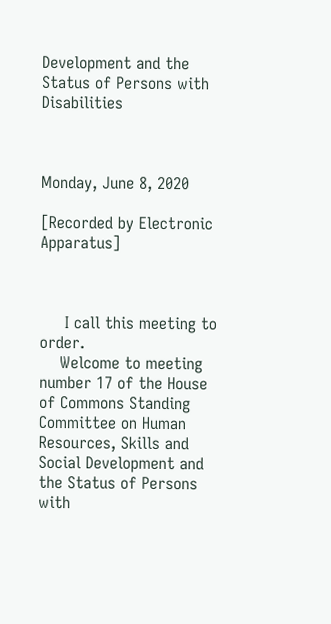Development and the Status of Persons with Disabilities



Monday, June 8, 2020

[Recorded by Electronic Apparatus]



     I call this meeting to order.
    Welcome to meeting number 17 of the House of Commons Standing Committee on Human Resources, Skills and Social Development and the Status of Persons with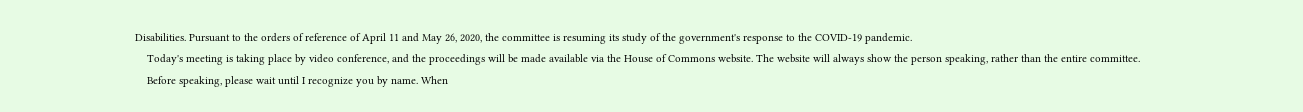Disabilities. Pursuant to the orders of reference of April 11 and May 26, 2020, the committee is resuming its study of the government's response to the COVID-19 pandemic.
    Today's meeting is taking place by video conference, and the proceedings will be made available via the House of Commons website. The website will always show the person speaking, rather than the entire committee.
    Before speaking, please wait until I recognize you by name. When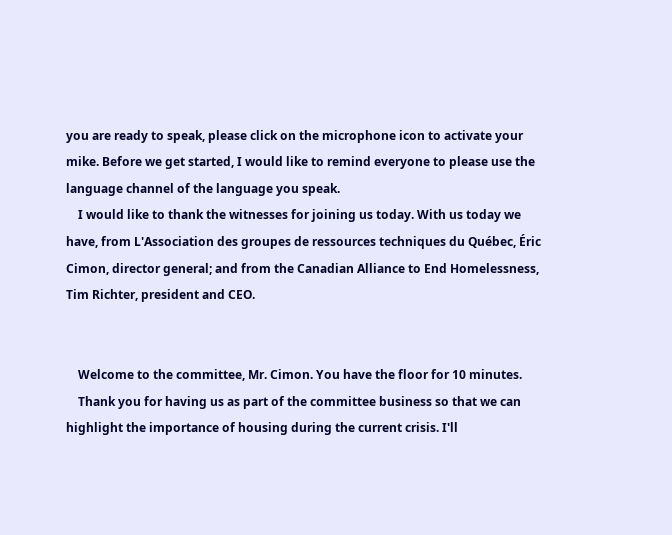you are ready to speak, please click on the microphone icon to activate your mike. Before we get started, I would like to remind everyone to please use the language channel of the language you speak.
    I would like to thank the witnesses for joining us today. With us today we have, from L'Association des groupes de ressources techniques du Québec, Éric Cimon, director general; and from the Canadian Alliance to End Homelessness, Tim Richter, president and CEO.


    Welcome to the committee, Mr. Cimon. You have the floor for 10 minutes.
    Thank you for having us as part of the committee business so that we can highlight the importance of housing during the current crisis. I'll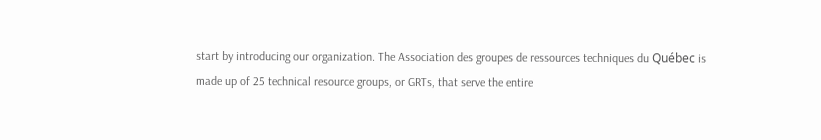start by introducing our organization. The Association des groupes de ressources techniques du Québec is made up of 25 technical resource groups, or GRTs, that serve the entire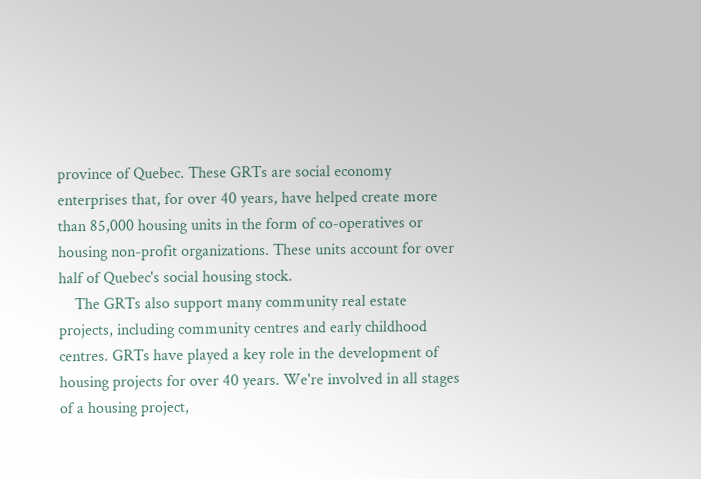province of Quebec. These GRTs are social economy enterprises that, for over 40 years, have helped create more than 85,000 housing units in the form of co-operatives or housing non-profit organizations. These units account for over half of Quebec's social housing stock.
    The GRTs also support many community real estate projects, including community centres and early childhood centres. GRTs have played a key role in the development of housing projects for over 40 years. We're involved in all stages of a housing project,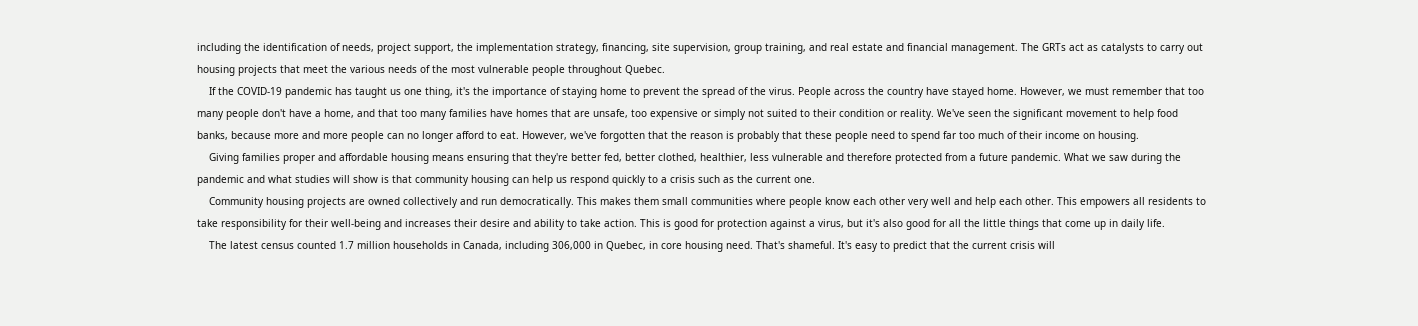including the identification of needs, project support, the implementation strategy, financing, site supervision, group training, and real estate and financial management. The GRTs act as catalysts to carry out housing projects that meet the various needs of the most vulnerable people throughout Quebec.
    If the COVID-19 pandemic has taught us one thing, it's the importance of staying home to prevent the spread of the virus. People across the country have stayed home. However, we must remember that too many people don't have a home, and that too many families have homes that are unsafe, too expensive or simply not suited to their condition or reality. We've seen the significant movement to help food banks, because more and more people can no longer afford to eat. However, we've forgotten that the reason is probably that these people need to spend far too much of their income on housing.
    Giving families proper and affordable housing means ensuring that they're better fed, better clothed, healthier, less vulnerable and therefore protected from a future pandemic. What we saw during the pandemic and what studies will show is that community housing can help us respond quickly to a crisis such as the current one.
    Community housing projects are owned collectively and run democratically. This makes them small communities where people know each other very well and help each other. This empowers all residents to take responsibility for their well-being and increases their desire and ability to take action. This is good for protection against a virus, but it's also good for all the little things that come up in daily life.
    The latest census counted 1.7 million households in Canada, including 306,000 in Quebec, in core housing need. That's shameful. It's easy to predict that the current crisis will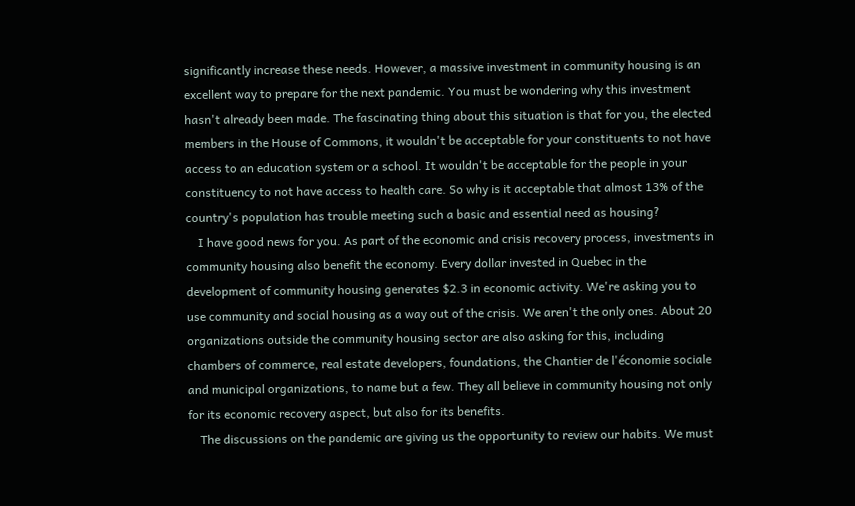significantly increase these needs. However, a massive investment in community housing is an excellent way to prepare for the next pandemic. You must be wondering why this investment hasn't already been made. The fascinating thing about this situation is that for you, the elected members in the House of Commons, it wouldn't be acceptable for your constituents to not have access to an education system or a school. It wouldn't be acceptable for the people in your constituency to not have access to health care. So why is it acceptable that almost 13% of the country's population has trouble meeting such a basic and essential need as housing?
    I have good news for you. As part of the economic and crisis recovery process, investments in community housing also benefit the economy. Every dollar invested in Quebec in the development of community housing generates $2.3 in economic activity. We're asking you to use community and social housing as a way out of the crisis. We aren't the only ones. About 20 organizations outside the community housing sector are also asking for this, including chambers of commerce, real estate developers, foundations, the Chantier de l'économie sociale and municipal organizations, to name but a few. They all believe in community housing not only for its economic recovery aspect, but also for its benefits.
    The discussions on the pandemic are giving us the opportunity to review our habits. We must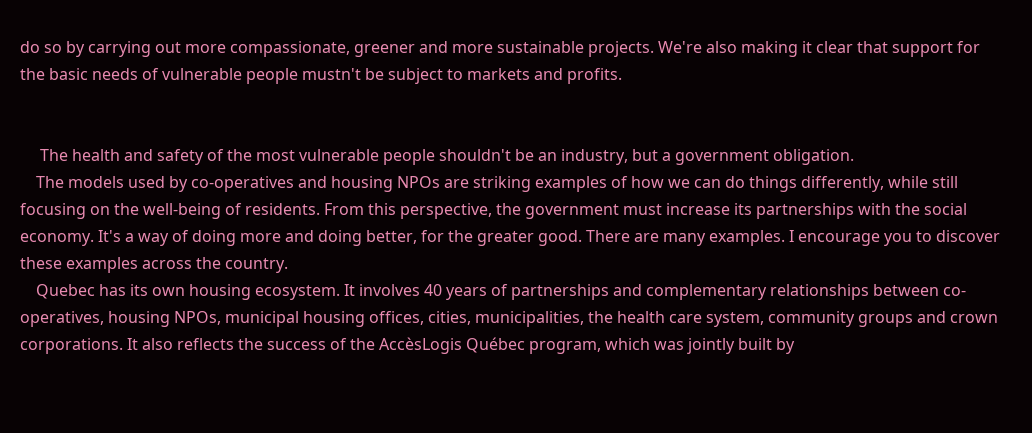do so by carrying out more compassionate, greener and more sustainable projects. We're also making it clear that support for the basic needs of vulnerable people mustn't be subject to markets and profits.


     The health and safety of the most vulnerable people shouldn't be an industry, but a government obligation.
    The models used by co-operatives and housing NPOs are striking examples of how we can do things differently, while still focusing on the well-being of residents. From this perspective, the government must increase its partnerships with the social economy. It's a way of doing more and doing better, for the greater good. There are many examples. I encourage you to discover these examples across the country.
    Quebec has its own housing ecosystem. It involves 40 years of partnerships and complementary relationships between co-operatives, housing NPOs, municipal housing offices, cities, municipalities, the health care system, community groups and crown corporations. It also reflects the success of the AccèsLogis Québec program, which was jointly built by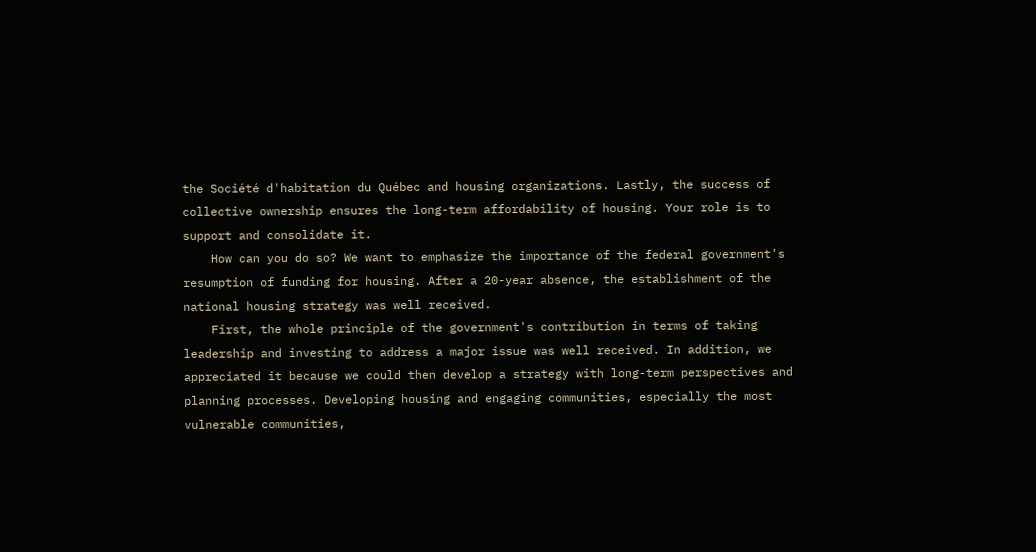the Société d'habitation du Québec and housing organizations. Lastly, the success of collective ownership ensures the long-term affordability of housing. Your role is to support and consolidate it.
    How can you do so? We want to emphasize the importance of the federal government's resumption of funding for housing. After a 20-year absence, the establishment of the national housing strategy was well received.
    First, the whole principle of the government's contribution in terms of taking leadership and investing to address a major issue was well received. In addition, we appreciated it because we could then develop a strategy with long-term perspectives and planning processes. Developing housing and engaging communities, especially the most vulnerable communities,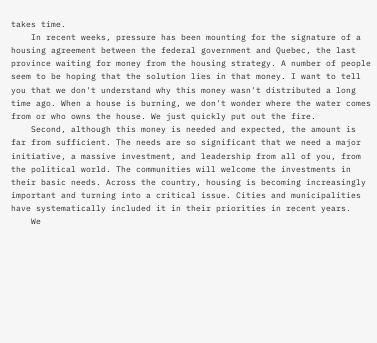takes time.
    In recent weeks, pressure has been mounting for the signature of a housing agreement between the federal government and Quebec, the last province waiting for money from the housing strategy. A number of people seem to be hoping that the solution lies in that money. I want to tell you that we don't understand why this money wasn't distributed a long time ago. When a house is burning, we don't wonder where the water comes from or who owns the house. We just quickly put out the fire.
    Second, although this money is needed and expected, the amount is far from sufficient. The needs are so significant that we need a major initiative, a massive investment, and leadership from all of you, from the political world. The communities will welcome the investments in their basic needs. Across the country, housing is becoming increasingly important and turning into a critical issue. Cities and municipalities have systematically included it in their priorities in recent years.
    We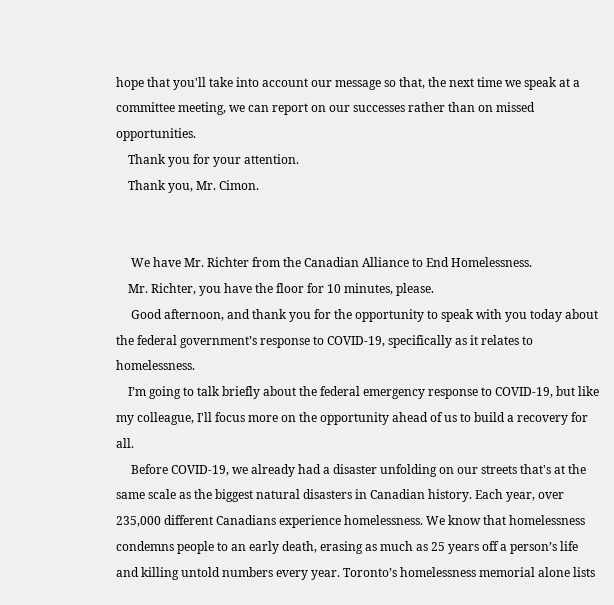hope that you'll take into account our message so that, the next time we speak at a committee meeting, we can report on our successes rather than on missed opportunities.
    Thank you for your attention.
    Thank you, Mr. Cimon.


     We have Mr. Richter from the Canadian Alliance to End Homelessness.
    Mr. Richter, you have the floor for 10 minutes, please.
     Good afternoon, and thank you for the opportunity to speak with you today about the federal government’s response to COVID-19, specifically as it relates to homelessness.
    I’m going to talk briefly about the federal emergency response to COVID-19, but like my colleague, I'll focus more on the opportunity ahead of us to build a recovery for all.
     Before COVID-19, we already had a disaster unfolding on our streets that's at the same scale as the biggest natural disasters in Canadian history. Each year, over 235,000 different Canadians experience homelessness. We know that homelessness condemns people to an early death, erasing as much as 25 years off a person’s life and killing untold numbers every year. Toronto’s homelessness memorial alone lists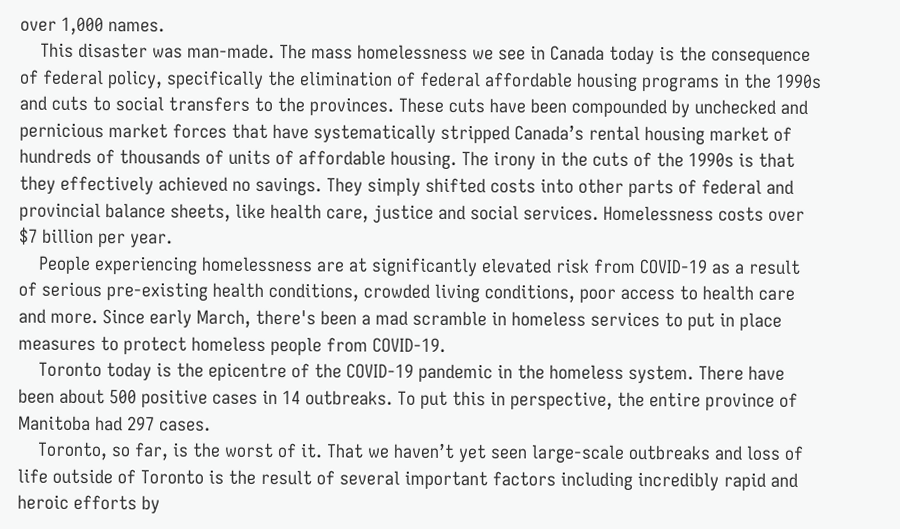over 1,000 names.
    This disaster was man-made. The mass homelessness we see in Canada today is the consequence of federal policy, specifically the elimination of federal affordable housing programs in the 1990s and cuts to social transfers to the provinces. These cuts have been compounded by unchecked and pernicious market forces that have systematically stripped Canada’s rental housing market of hundreds of thousands of units of affordable housing. The irony in the cuts of the 1990s is that they effectively achieved no savings. They simply shifted costs into other parts of federal and provincial balance sheets, like health care, justice and social services. Homelessness costs over $7 billion per year.
    People experiencing homelessness are at significantly elevated risk from COVID-19 as a result of serious pre-existing health conditions, crowded living conditions, poor access to health care and more. Since early March, there's been a mad scramble in homeless services to put in place measures to protect homeless people from COVID-19.
    Toronto today is the epicentre of the COVID-19 pandemic in the homeless system. There have been about 500 positive cases in 14 outbreaks. To put this in perspective, the entire province of Manitoba had 297 cases.
    Toronto, so far, is the worst of it. That we haven’t yet seen large-scale outbreaks and loss of life outside of Toronto is the result of several important factors including incredibly rapid and heroic efforts by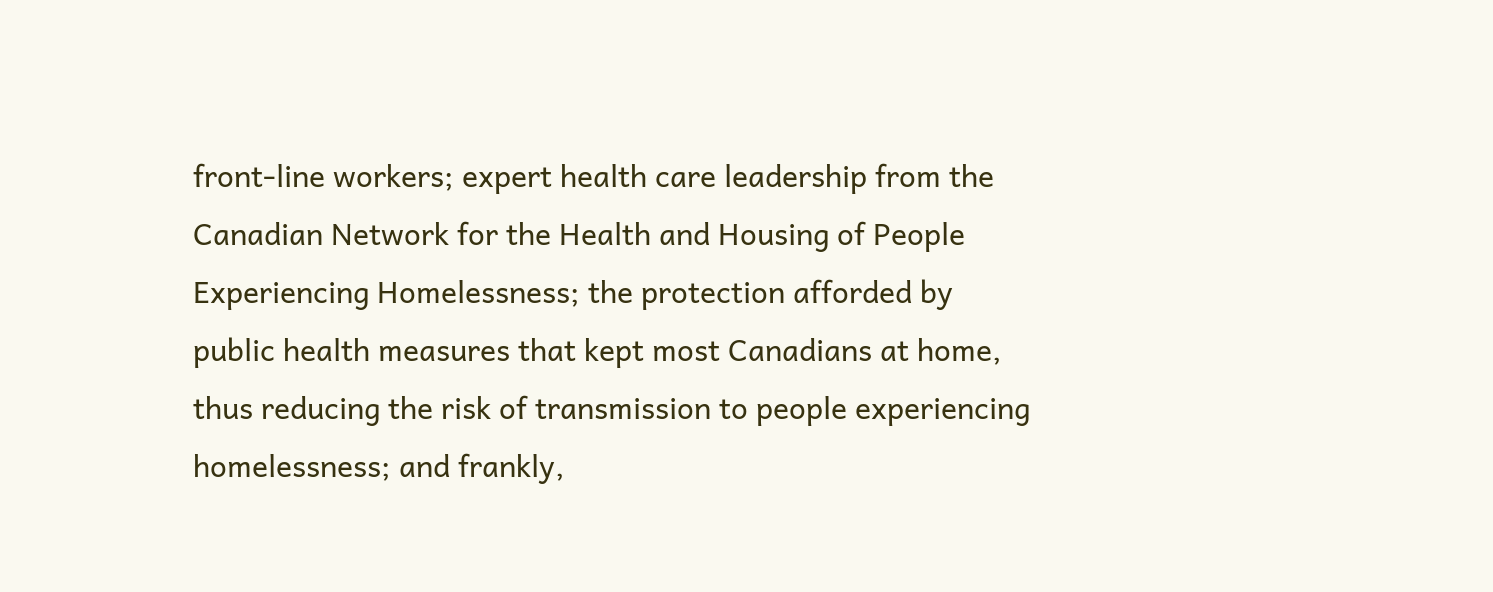front-line workers; expert health care leadership from the Canadian Network for the Health and Housing of People Experiencing Homelessness; the protection afforded by public health measures that kept most Canadians at home, thus reducing the risk of transmission to people experiencing homelessness; and frankly,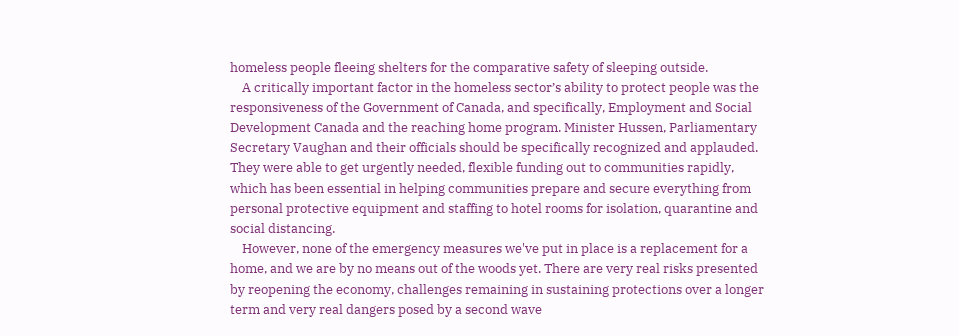homeless people fleeing shelters for the comparative safety of sleeping outside.
    A critically important factor in the homeless sector’s ability to protect people was the responsiveness of the Government of Canada, and specifically, Employment and Social Development Canada and the reaching home program. Minister Hussen, Parliamentary Secretary Vaughan and their officials should be specifically recognized and applauded. They were able to get urgently needed, flexible funding out to communities rapidly, which has been essential in helping communities prepare and secure everything from personal protective equipment and staffing to hotel rooms for isolation, quarantine and social distancing.
    However, none of the emergency measures we've put in place is a replacement for a home, and we are by no means out of the woods yet. There are very real risks presented by reopening the economy, challenges remaining in sustaining protections over a longer term and very real dangers posed by a second wave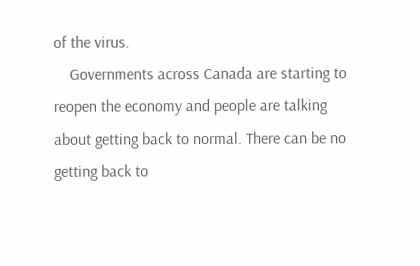of the virus.
    Governments across Canada are starting to reopen the economy and people are talking about getting back to normal. There can be no getting back to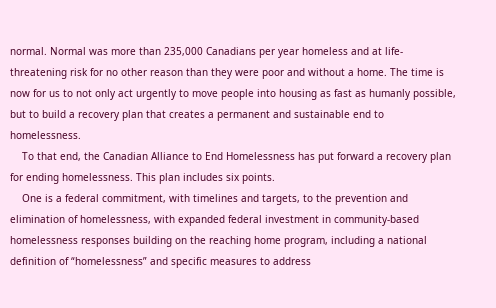normal. Normal was more than 235,000 Canadians per year homeless and at life-threatening risk for no other reason than they were poor and without a home. The time is now for us to not only act urgently to move people into housing as fast as humanly possible, but to build a recovery plan that creates a permanent and sustainable end to homelessness.
    To that end, the Canadian Alliance to End Homelessness has put forward a recovery plan for ending homelessness. This plan includes six points.
    One is a federal commitment, with timelines and targets, to the prevention and elimination of homelessness, with expanded federal investment in community-based homelessness responses building on the reaching home program, including a national definition of “homelessness” and specific measures to address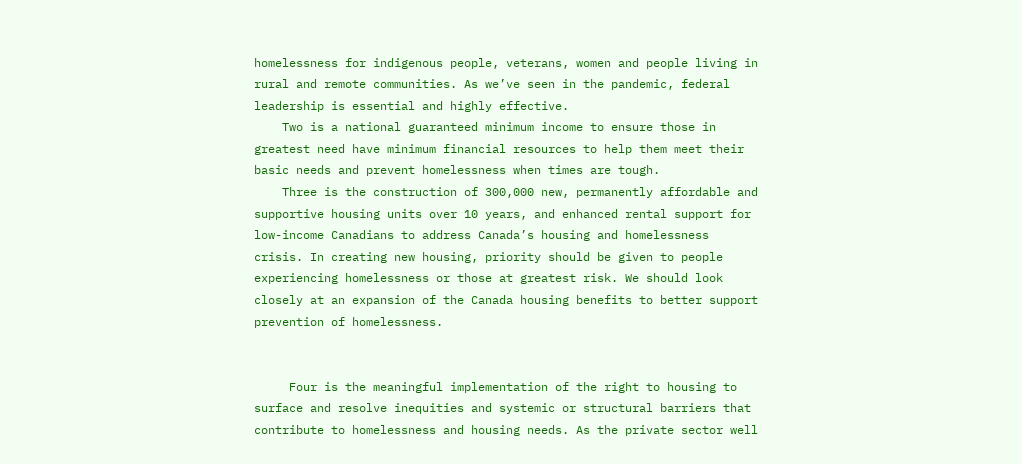homelessness for indigenous people, veterans, women and people living in rural and remote communities. As we’ve seen in the pandemic, federal leadership is essential and highly effective.
    Two is a national guaranteed minimum income to ensure those in greatest need have minimum financial resources to help them meet their basic needs and prevent homelessness when times are tough.
    Three is the construction of 300,000 new, permanently affordable and supportive housing units over 10 years, and enhanced rental support for low-income Canadians to address Canada’s housing and homelessness crisis. In creating new housing, priority should be given to people experiencing homelessness or those at greatest risk. We should look closely at an expansion of the Canada housing benefits to better support prevention of homelessness.


     Four is the meaningful implementation of the right to housing to surface and resolve inequities and systemic or structural barriers that contribute to homelessness and housing needs. As the private sector well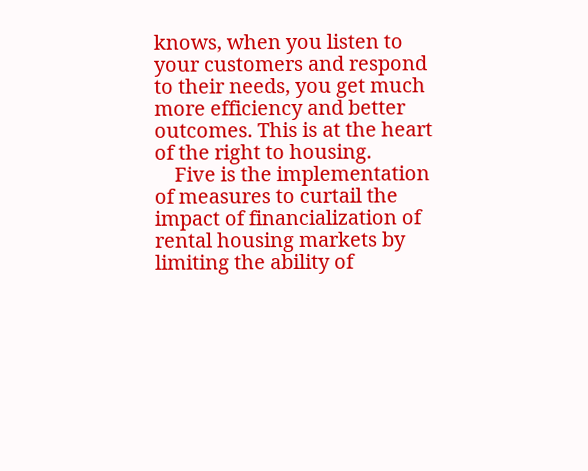knows, when you listen to your customers and respond to their needs, you get much more efficiency and better outcomes. This is at the heart of the right to housing.
    Five is the implementation of measures to curtail the impact of financialization of rental housing markets by limiting the ability of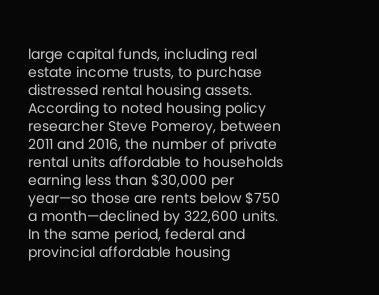large capital funds, including real estate income trusts, to purchase distressed rental housing assets. According to noted housing policy researcher Steve Pomeroy, between 2011 and 2016, the number of private rental units affordable to households earning less than $30,000 per year—so those are rents below $750 a month—declined by 322,600 units. In the same period, federal and provincial affordable housing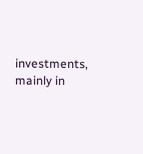investments, mainly in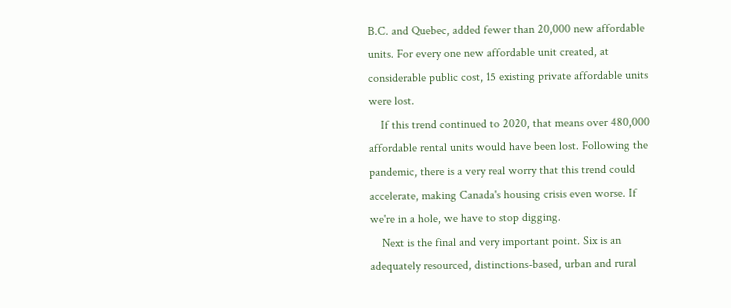B.C. and Quebec, added fewer than 20,000 new affordable units. For every one new affordable unit created, at considerable public cost, 15 existing private affordable units were lost.
    If this trend continued to 2020, that means over 480,000 affordable rental units would have been lost. Following the pandemic, there is a very real worry that this trend could accelerate, making Canada's housing crisis even worse. If we're in a hole, we have to stop digging.
    Next is the final and very important point. Six is an adequately resourced, distinctions-based, urban and rural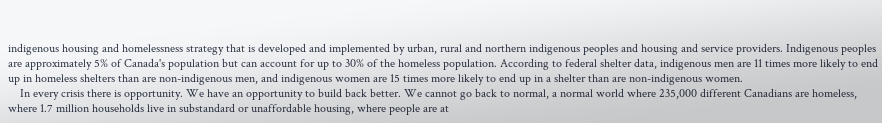indigenous housing and homelessness strategy that is developed and implemented by urban, rural and northern indigenous peoples and housing and service providers. Indigenous peoples are approximately 5% of Canada's population but can account for up to 30% of the homeless population. According to federal shelter data, indigenous men are 11 times more likely to end up in homeless shelters than are non-indigenous men, and indigenous women are 15 times more likely to end up in a shelter than are non-indigenous women.
    In every crisis there is opportunity. We have an opportunity to build back better. We cannot go back to normal, a normal world where 235,000 different Canadians are homeless, where 1.7 million households live in substandard or unaffordable housing, where people are at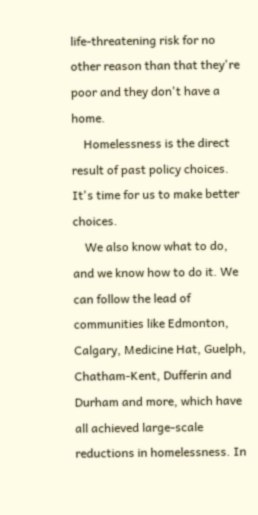life-threatening risk for no other reason than that they're poor and they don't have a home.
    Homelessness is the direct result of past policy choices. It's time for us to make better choices.
    We also know what to do, and we know how to do it. We can follow the lead of communities like Edmonton, Calgary, Medicine Hat, Guelph, Chatham-Kent, Dufferin and Durham and more, which have all achieved large-scale reductions in homelessness. In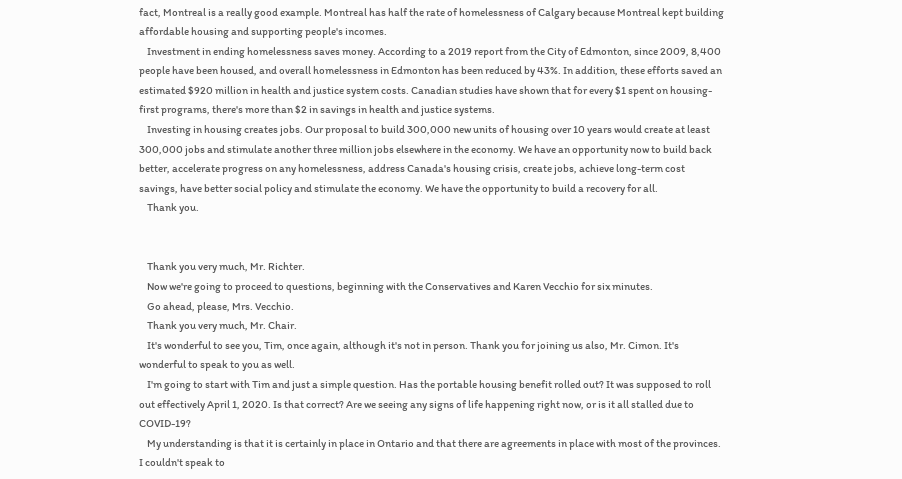fact, Montreal is a really good example. Montreal has half the rate of homelessness of Calgary because Montreal kept building affordable housing and supporting people's incomes.
    Investment in ending homelessness saves money. According to a 2019 report from the City of Edmonton, since 2009, 8,400 people have been housed, and overall homelessness in Edmonton has been reduced by 43%. In addition, these efforts saved an estimated $920 million in health and justice system costs. Canadian studies have shown that for every $1 spent on housing-first programs, there's more than $2 in savings in health and justice systems.
    Investing in housing creates jobs. Our proposal to build 300,000 new units of housing over 10 years would create at least 300,000 jobs and stimulate another three million jobs elsewhere in the economy. We have an opportunity now to build back better, accelerate progress on any homelessness, address Canada's housing crisis, create jobs, achieve long-term cost savings, have better social policy and stimulate the economy. We have the opportunity to build a recovery for all.
    Thank you.


    Thank you very much, Mr. Richter.
    Now we're going to proceed to questions, beginning with the Conservatives and Karen Vecchio for six minutes.
    Go ahead, please, Mrs. Vecchio.
    Thank you very much, Mr. Chair.
    It's wonderful to see you, Tim, once again, although it's not in person. Thank you for joining us also, Mr. Cimon. It's wonderful to speak to you as well.
    I'm going to start with Tim and just a simple question. Has the portable housing benefit rolled out? It was supposed to roll out effectively April 1, 2020. Is that correct? Are we seeing any signs of life happening right now, or is it all stalled due to COVID-19?
    My understanding is that it is certainly in place in Ontario and that there are agreements in place with most of the provinces. I couldn't speak to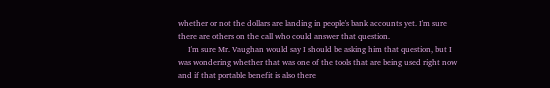whether or not the dollars are landing in people's bank accounts yet. I'm sure there are others on the call who could answer that question.
     I'm sure Mr. Vaughan would say I should be asking him that question, but I was wondering whether that was one of the tools that are being used right now and if that portable benefit is also there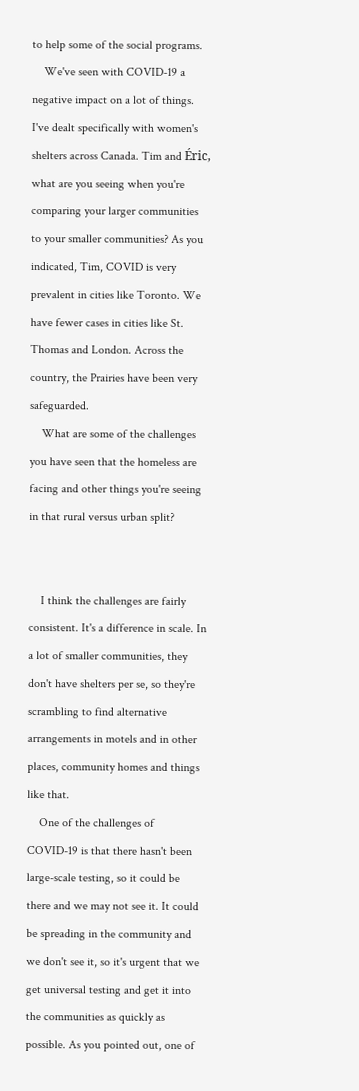to help some of the social programs.
    We've seen with COVID-19 a negative impact on a lot of things. I've dealt specifically with women's shelters across Canada. Tim and Éric, what are you seeing when you're comparing your larger communities to your smaller communities? As you indicated, Tim, COVID is very prevalent in cities like Toronto. We have fewer cases in cities like St. Thomas and London. Across the country, the Prairies have been very safeguarded.
    What are some of the challenges you have seen that the homeless are facing and other things you're seeing in that rural versus urban split?


    I think the challenges are fairly consistent. It's a difference in scale. In a lot of smaller communities, they don't have shelters per se, so they're scrambling to find alternative arrangements in motels and in other places, community homes and things like that.
    One of the challenges of COVID-19 is that there hasn't been large-scale testing, so it could be there and we may not see it. It could be spreading in the community and we don't see it, so it's urgent that we get universal testing and get it into the communities as quickly as possible. As you pointed out, one of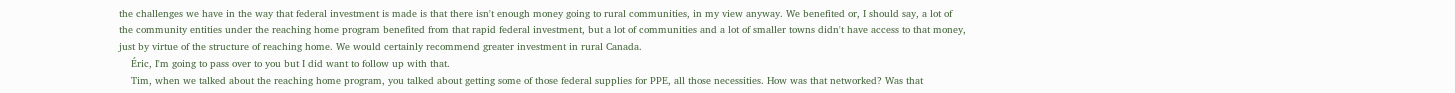the challenges we have in the way that federal investment is made is that there isn't enough money going to rural communities, in my view anyway. We benefited or, I should say, a lot of the community entities under the reaching home program benefited from that rapid federal investment, but a lot of communities and a lot of smaller towns didn't have access to that money, just by virtue of the structure of reaching home. We would certainly recommend greater investment in rural Canada.
    Éric, I'm going to pass over to you but I did want to follow up with that.
    Tim, when we talked about the reaching home program, you talked about getting some of those federal supplies for PPE, all those necessities. How was that networked? Was that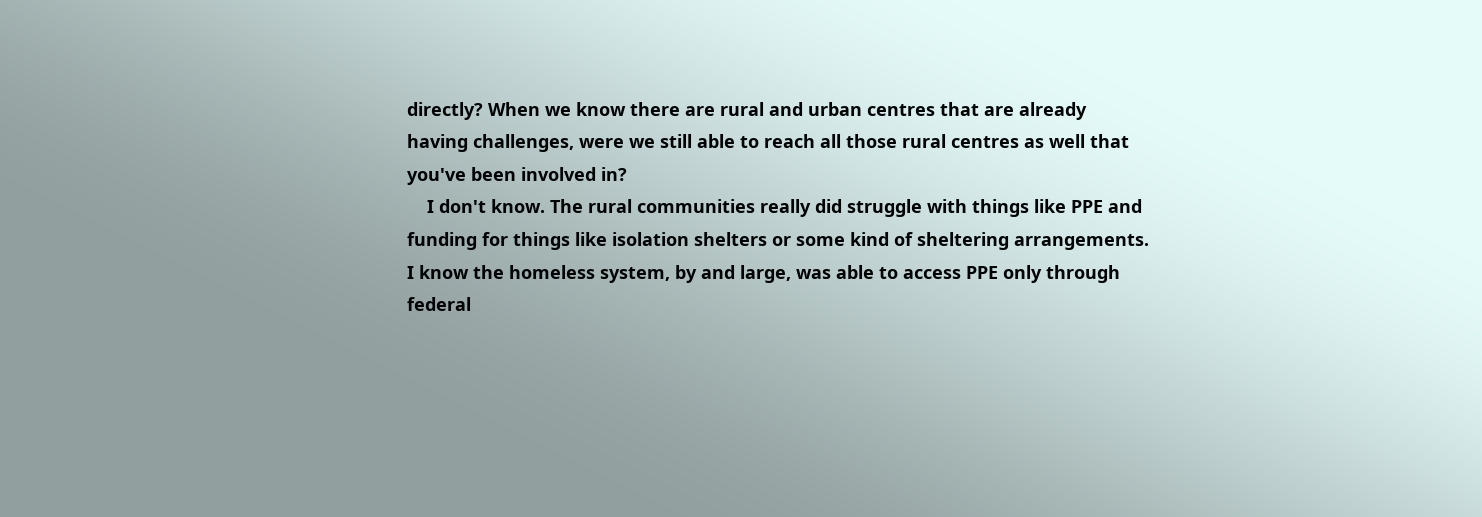directly? When we know there are rural and urban centres that are already having challenges, were we still able to reach all those rural centres as well that you've been involved in?
    I don't know. The rural communities really did struggle with things like PPE and funding for things like isolation shelters or some kind of sheltering arrangements. I know the homeless system, by and large, was able to access PPE only through federal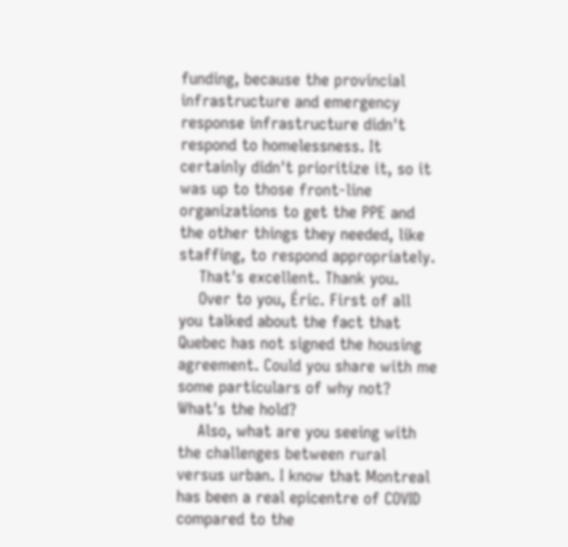funding, because the provincial infrastructure and emergency response infrastructure didn't respond to homelessness. It certainly didn't prioritize it, so it was up to those front-line organizations to get the PPE and the other things they needed, like staffing, to respond appropriately.
    That's excellent. Thank you.
    Over to you, Éric. First of all you talked about the fact that Quebec has not signed the housing agreement. Could you share with me some particulars of why not? What's the hold?
    Also, what are you seeing with the challenges between rural versus urban. I know that Montreal has been a real epicentre of COVID compared to the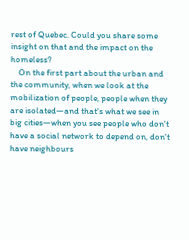rest of Quebec. Could you share some insight on that and the impact on the homeless?
    On the first part about the urban and the community, when we look at the mobilization of people, people when they are isolated—and that's what we see in big cities—when you see people who don't have a social network to depend on, don't have neighbours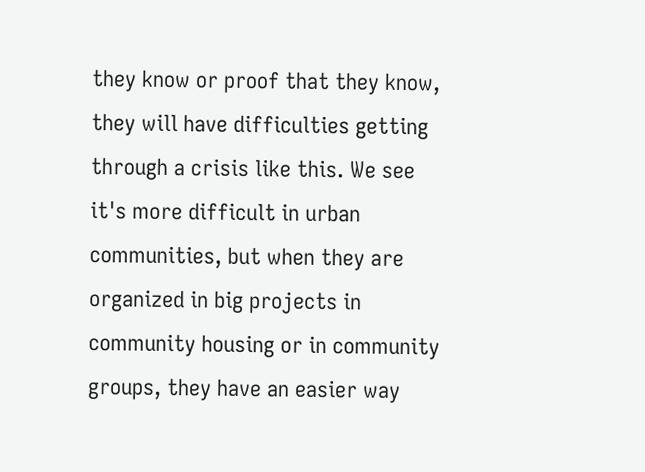they know or proof that they know, they will have difficulties getting through a crisis like this. We see it's more difficult in urban communities, but when they are organized in big projects in community housing or in community groups, they have an easier way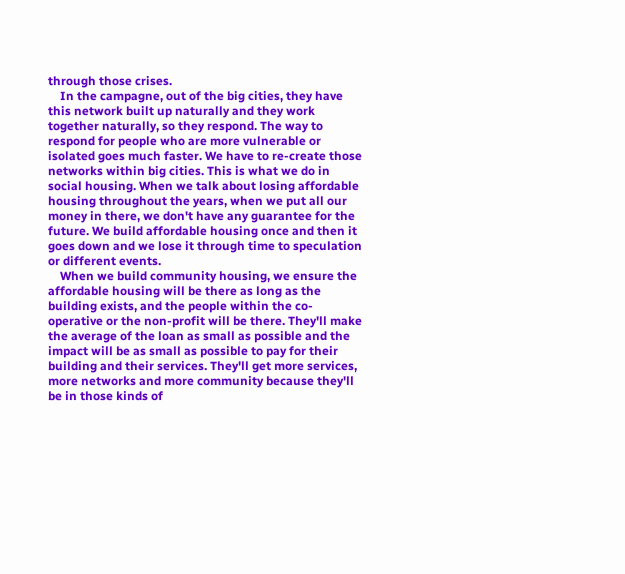through those crises.
    In the campagne, out of the big cities, they have this network built up naturally and they work together naturally, so they respond. The way to respond for people who are more vulnerable or isolated goes much faster. We have to re-create those networks within big cities. This is what we do in social housing. When we talk about losing affordable housing throughout the years, when we put all our money in there, we don't have any guarantee for the future. We build affordable housing once and then it goes down and we lose it through time to speculation or different events.
    When we build community housing, we ensure the affordable housing will be there as long as the building exists, and the people within the co-operative or the non-profit will be there. They'll make the average of the loan as small as possible and the impact will be as small as possible to pay for their building and their services. They'll get more services, more networks and more community because they'll be in those kinds of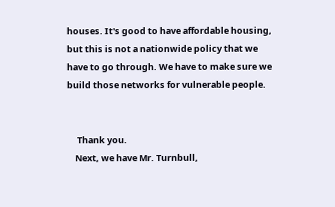houses. It's good to have affordable housing, but this is not a nationwide policy that we have to go through. We have to make sure we build those networks for vulnerable people.


     Thank you.
    Next, we have Mr. Turnbull,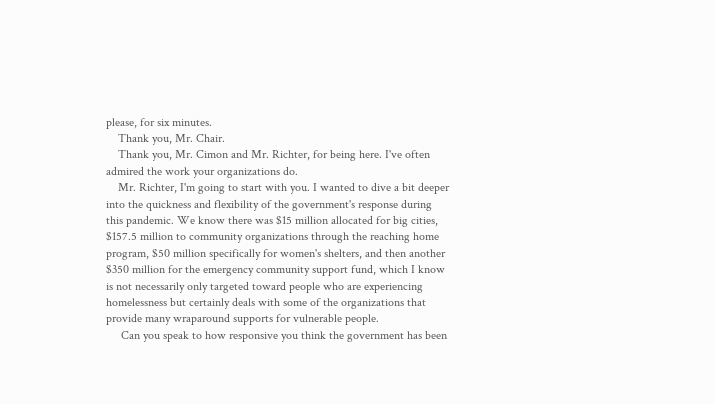please, for six minutes.
    Thank you, Mr. Chair.
    Thank you, Mr. Cimon and Mr. Richter, for being here. I've often admired the work your organizations do.
    Mr. Richter, I'm going to start with you. I wanted to dive a bit deeper into the quickness and flexibility of the government's response during this pandemic. We know there was $15 million allocated for big cities, $157.5 million to community organizations through the reaching home program, $50 million specifically for women's shelters, and then another $350 million for the emergency community support fund, which I know is not necessarily only targeted toward people who are experiencing homelessness but certainly deals with some of the organizations that provide many wraparound supports for vulnerable people.
     Can you speak to how responsive you think the government has been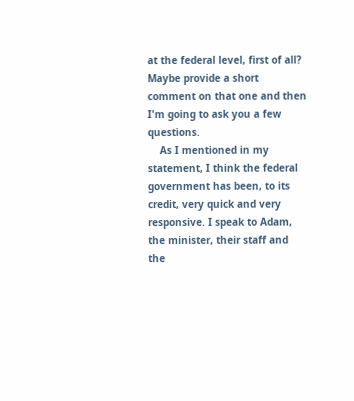at the federal level, first of all? Maybe provide a short comment on that one and then I'm going to ask you a few questions.
    As I mentioned in my statement, I think the federal government has been, to its credit, very quick and very responsive. I speak to Adam, the minister, their staff and the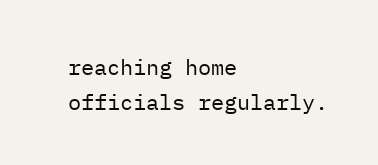reaching home officials regularly.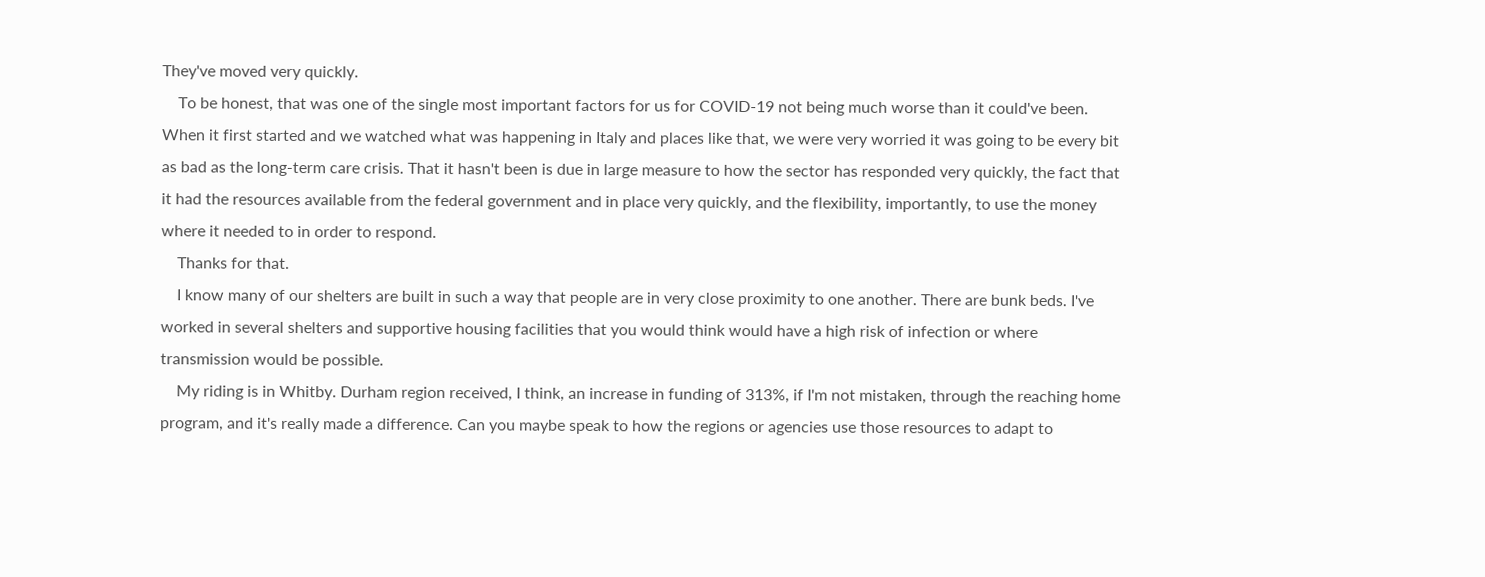They've moved very quickly.
    To be honest, that was one of the single most important factors for us for COVID-19 not being much worse than it could've been. When it first started and we watched what was happening in Italy and places like that, we were very worried it was going to be every bit as bad as the long-term care crisis. That it hasn't been is due in large measure to how the sector has responded very quickly, the fact that it had the resources available from the federal government and in place very quickly, and the flexibility, importantly, to use the money where it needed to in order to respond.
    Thanks for that.
    I know many of our shelters are built in such a way that people are in very close proximity to one another. There are bunk beds. I've worked in several shelters and supportive housing facilities that you would think would have a high risk of infection or where transmission would be possible.
    My riding is in Whitby. Durham region received, I think, an increase in funding of 313%, if I'm not mistaken, through the reaching home program, and it's really made a difference. Can you maybe speak to how the regions or agencies use those resources to adapt to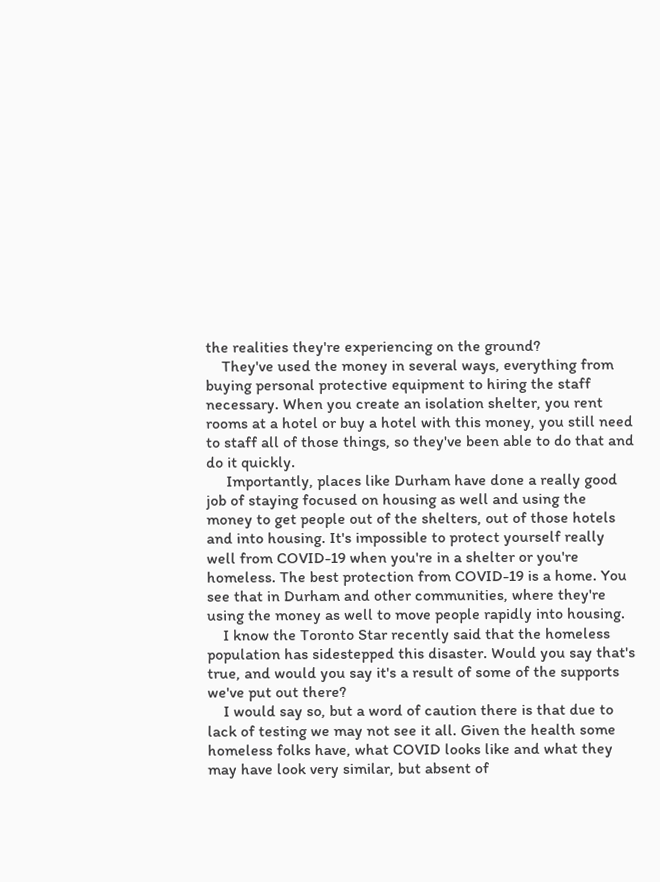the realities they're experiencing on the ground?
    They've used the money in several ways, everything from buying personal protective equipment to hiring the staff necessary. When you create an isolation shelter, you rent rooms at a hotel or buy a hotel with this money, you still need to staff all of those things, so they've been able to do that and do it quickly.
     Importantly, places like Durham have done a really good job of staying focused on housing as well and using the money to get people out of the shelters, out of those hotels and into housing. It's impossible to protect yourself really well from COVID-19 when you're in a shelter or you're homeless. The best protection from COVID-19 is a home. You see that in Durham and other communities, where they're using the money as well to move people rapidly into housing.
    I know the Toronto Star recently said that the homeless population has sidestepped this disaster. Would you say that's true, and would you say it's a result of some of the supports we've put out there?
    I would say so, but a word of caution there is that due to lack of testing we may not see it all. Given the health some homeless folks have, what COVID looks like and what they may have look very similar, but absent of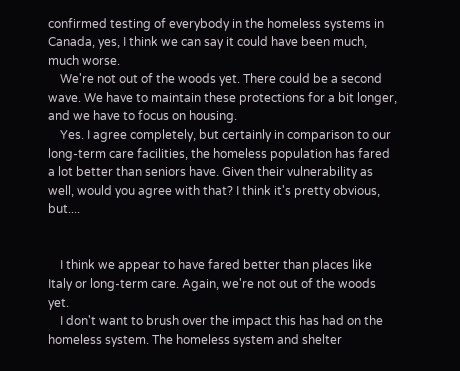confirmed testing of everybody in the homeless systems in Canada, yes, I think we can say it could have been much, much worse.
    We're not out of the woods yet. There could be a second wave. We have to maintain these protections for a bit longer, and we have to focus on housing.
    Yes. I agree completely, but certainly in comparison to our long-term care facilities, the homeless population has fared a lot better than seniors have. Given their vulnerability as well, would you agree with that? I think it's pretty obvious, but....


    I think we appear to have fared better than places like Italy or long-term care. Again, we're not out of the woods yet.
    I don't want to brush over the impact this has had on the homeless system. The homeless system and shelter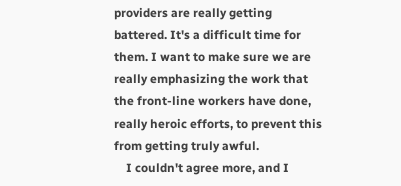providers are really getting battered. It's a difficult time for them. I want to make sure we are really emphasizing the work that the front-line workers have done, really heroic efforts, to prevent this from getting truly awful.
    I couldn't agree more, and I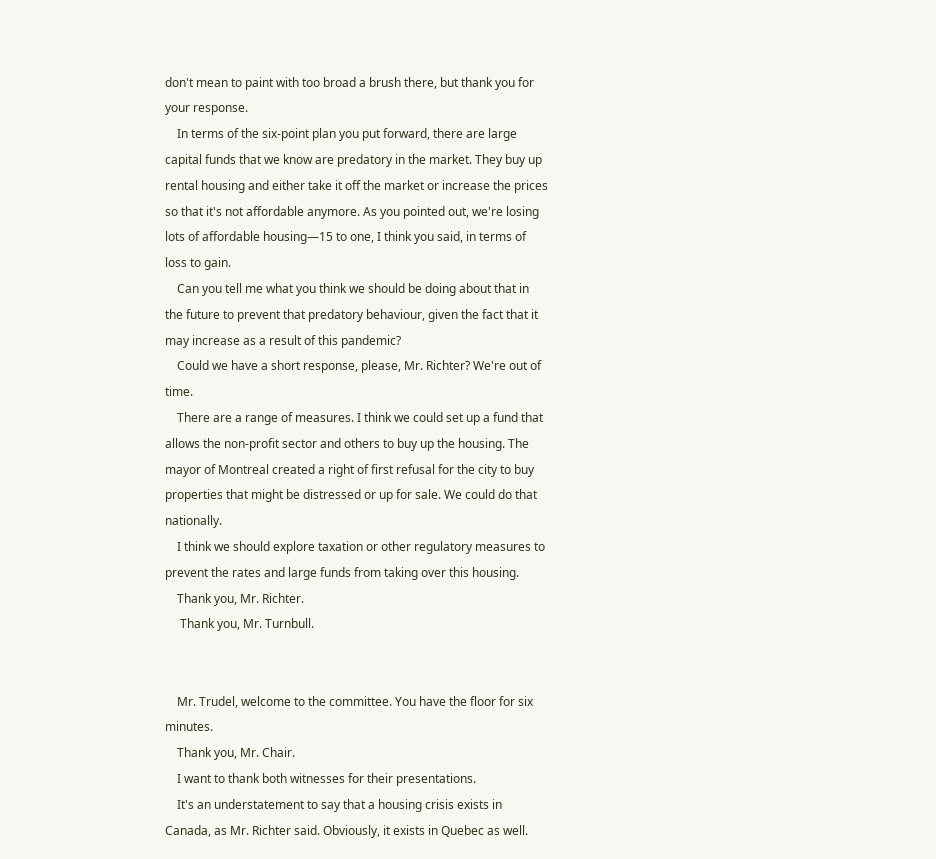don't mean to paint with too broad a brush there, but thank you for your response.
    In terms of the six-point plan you put forward, there are large capital funds that we know are predatory in the market. They buy up rental housing and either take it off the market or increase the prices so that it's not affordable anymore. As you pointed out, we're losing lots of affordable housing—15 to one, I think you said, in terms of loss to gain.
    Can you tell me what you think we should be doing about that in the future to prevent that predatory behaviour, given the fact that it may increase as a result of this pandemic?
    Could we have a short response, please, Mr. Richter? We're out of time.
    There are a range of measures. I think we could set up a fund that allows the non-profit sector and others to buy up the housing. The mayor of Montreal created a right of first refusal for the city to buy properties that might be distressed or up for sale. We could do that nationally.
    I think we should explore taxation or other regulatory measures to prevent the rates and large funds from taking over this housing.
    Thank you, Mr. Richter.
     Thank you, Mr. Turnbull.


    Mr. Trudel, welcome to the committee. You have the floor for six minutes.
    Thank you, Mr. Chair.
    I want to thank both witnesses for their presentations.
    It's an understatement to say that a housing crisis exists in Canada, as Mr. Richter said. Obviously, it exists in Quebec as well.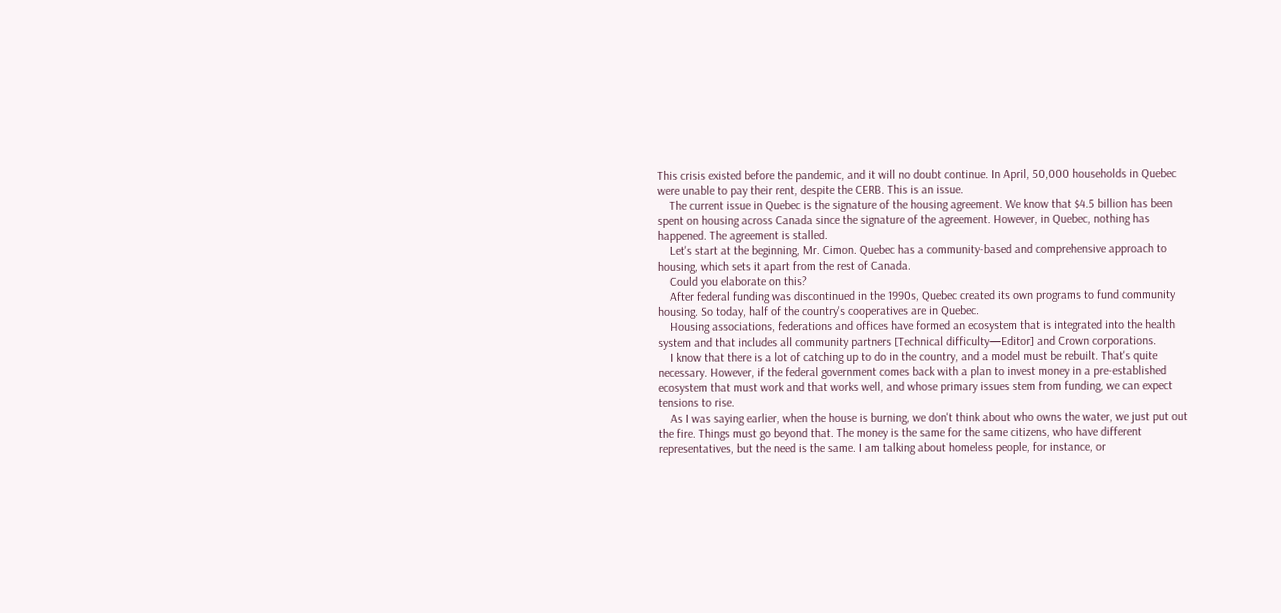This crisis existed before the pandemic, and it will no doubt continue. In April, 50,000 households in Quebec were unable to pay their rent, despite the CERB. This is an issue.
    The current issue in Quebec is the signature of the housing agreement. We know that $4.5 billion has been spent on housing across Canada since the signature of the agreement. However, in Quebec, nothing has happened. The agreement is stalled.
    Let's start at the beginning, Mr. Cimon. Quebec has a community-based and comprehensive approach to housing, which sets it apart from the rest of Canada.
    Could you elaborate on this?
    After federal funding was discontinued in the 1990s, Quebec created its own programs to fund community housing. So today, half of the country's cooperatives are in Quebec.
    Housing associations, federations and offices have formed an ecosystem that is integrated into the health system and that includes all community partners [Technical difficulty—Editor] and Crown corporations.
    I know that there is a lot of catching up to do in the country, and a model must be rebuilt. That's quite necessary. However, if the federal government comes back with a plan to invest money in a pre-established ecosystem that must work and that works well, and whose primary issues stem from funding, we can expect tensions to rise.
    As I was saying earlier, when the house is burning, we don't think about who owns the water, we just put out the fire. Things must go beyond that. The money is the same for the same citizens, who have different representatives, but the need is the same. I am talking about homeless people, for instance, or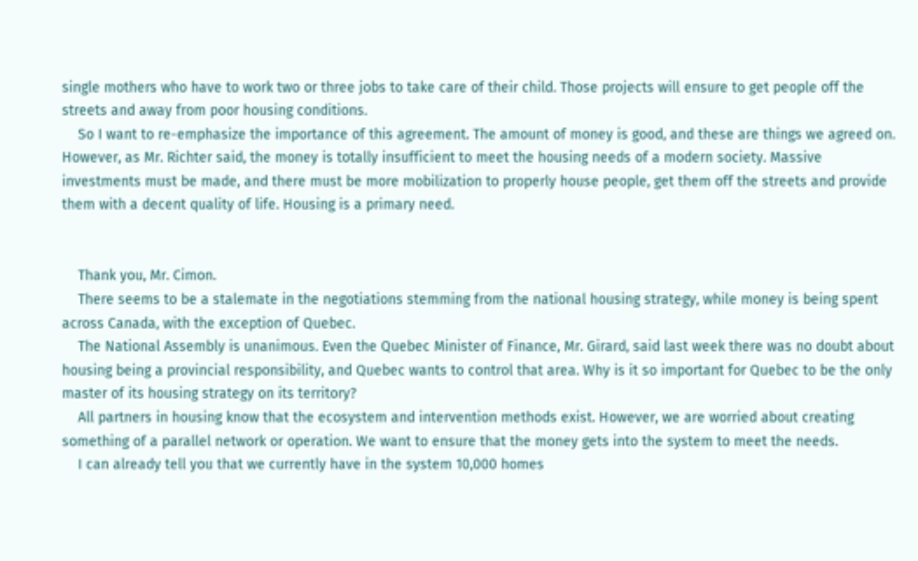single mothers who have to work two or three jobs to take care of their child. Those projects will ensure to get people off the streets and away from poor housing conditions.
    So I want to re-emphasize the importance of this agreement. The amount of money is good, and these are things we agreed on. However, as Mr. Richter said, the money is totally insufficient to meet the housing needs of a modern society. Massive investments must be made, and there must be more mobilization to properly house people, get them off the streets and provide them with a decent quality of life. Housing is a primary need.


    Thank you, Mr. Cimon.
    There seems to be a stalemate in the negotiations stemming from the national housing strategy, while money is being spent across Canada, with the exception of Quebec.
    The National Assembly is unanimous. Even the Quebec Minister of Finance, Mr. Girard, said last week there was no doubt about housing being a provincial responsibility, and Quebec wants to control that area. Why is it so important for Quebec to be the only master of its housing strategy on its territory?
    All partners in housing know that the ecosystem and intervention methods exist. However, we are worried about creating something of a parallel network or operation. We want to ensure that the money gets into the system to meet the needs.
    I can already tell you that we currently have in the system 10,000 homes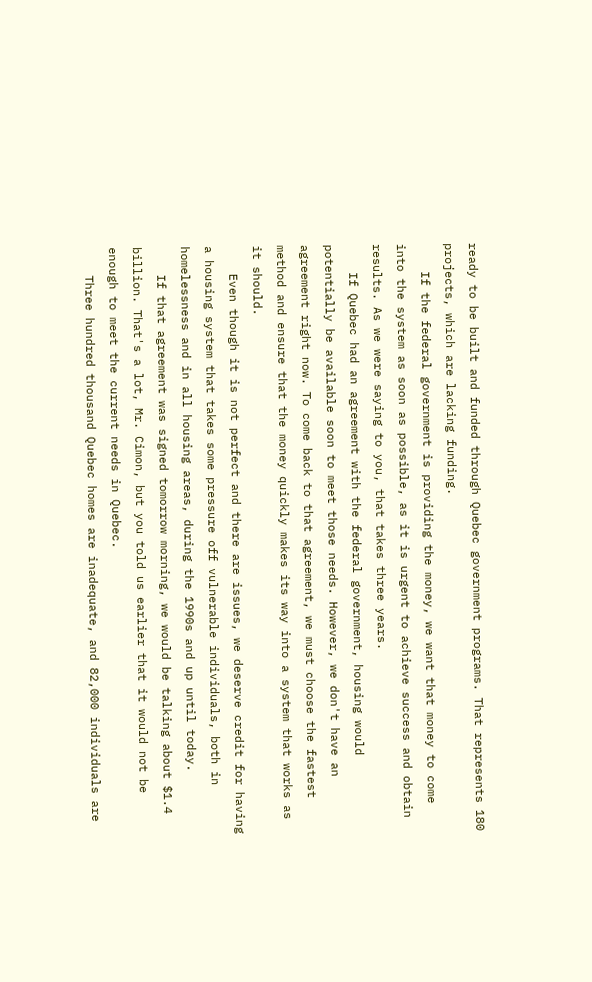ready to be built and funded through Quebec government programs. That represents 180 projects, which are lacking funding.
    If the federal government is providing the money, we want that money to come into the system as soon as possible, as it is urgent to achieve success and obtain results. As we were saying to you, that takes three years.
    If Quebec had an agreement with the federal government, housing would potentially be available soon to meet those needs. However, we don't have an agreement right now. To come back to that agreement, we must choose the fastest method and ensure that the money quickly makes its way into a system that works as it should.
    Even though it is not perfect and there are issues, we deserve credit for having a housing system that takes some pressure off vulnerable individuals, both in homelessness and in all housing areas, during the 1990s and up until today.
    If that agreement was signed tomorrow morning, we would be talking about $1.4 billion. That's a lot, Mr. Cimon, but you told us earlier that it would not be enough to meet the current needs in Quebec.
    Three hundred thousand Quebec homes are inadequate, and 82,000 individuals are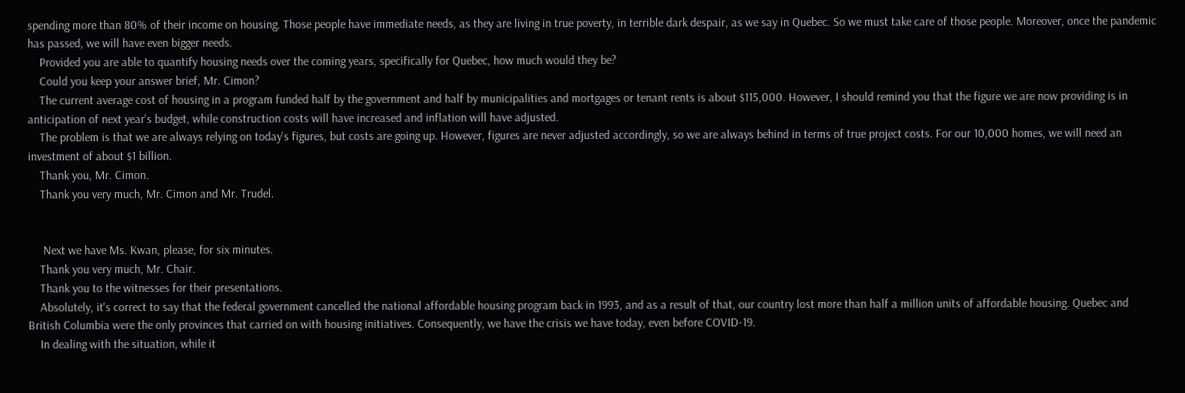spending more than 80% of their income on housing. Those people have immediate needs, as they are living in true poverty, in terrible dark despair, as we say in Quebec. So we must take care of those people. Moreover, once the pandemic has passed, we will have even bigger needs.
    Provided you are able to quantify housing needs over the coming years, specifically for Quebec, how much would they be?
    Could you keep your answer brief, Mr. Cimon?
    The current average cost of housing in a program funded half by the government and half by municipalities and mortgages or tenant rents is about $115,000. However, I should remind you that the figure we are now providing is in anticipation of next year's budget, while construction costs will have increased and inflation will have adjusted.
    The problem is that we are always relying on today's figures, but costs are going up. However, figures are never adjusted accordingly, so we are always behind in terms of true project costs. For our 10,000 homes, we will need an investment of about $1 billion.
    Thank you, Mr. Cimon.
    Thank you very much, Mr. Cimon and Mr. Trudel.


     Next we have Ms. Kwan, please, for six minutes.
    Thank you very much, Mr. Chair.
    Thank you to the witnesses for their presentations.
    Absolutely, it's correct to say that the federal government cancelled the national affordable housing program back in 1993, and as a result of that, our country lost more than half a million units of affordable housing. Quebec and British Columbia were the only provinces that carried on with housing initiatives. Consequently, we have the crisis we have today, even before COVID-19.
    In dealing with the situation, while it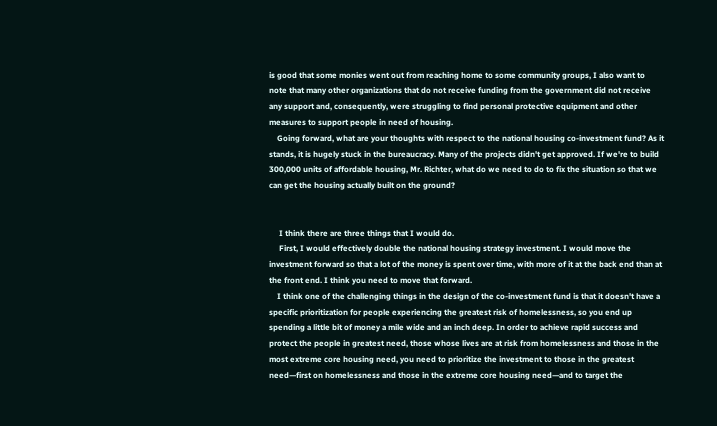is good that some monies went out from reaching home to some community groups, I also want to note that many other organizations that do not receive funding from the government did not receive any support and, consequently, were struggling to find personal protective equipment and other measures to support people in need of housing.
    Going forward, what are your thoughts with respect to the national housing co-investment fund? As it stands, it is hugely stuck in the bureaucracy. Many of the projects didn't get approved. If we're to build 300,000 units of affordable housing, Mr. Richter, what do we need to do to fix the situation so that we can get the housing actually built on the ground?


     I think there are three things that I would do.
     First, I would effectively double the national housing strategy investment. I would move the investment forward so that a lot of the money is spent over time, with more of it at the back end than at the front end. I think you need to move that forward.
    I think one of the challenging things in the design of the co-investment fund is that it doesn't have a specific prioritization for people experiencing the greatest risk of homelessness, so you end up spending a little bit of money a mile wide and an inch deep. In order to achieve rapid success and protect the people in greatest need, those whose lives are at risk from homelessness and those in the most extreme core housing need, you need to prioritize the investment to those in the greatest need—first on homelessness and those in the extreme core housing need—and to target the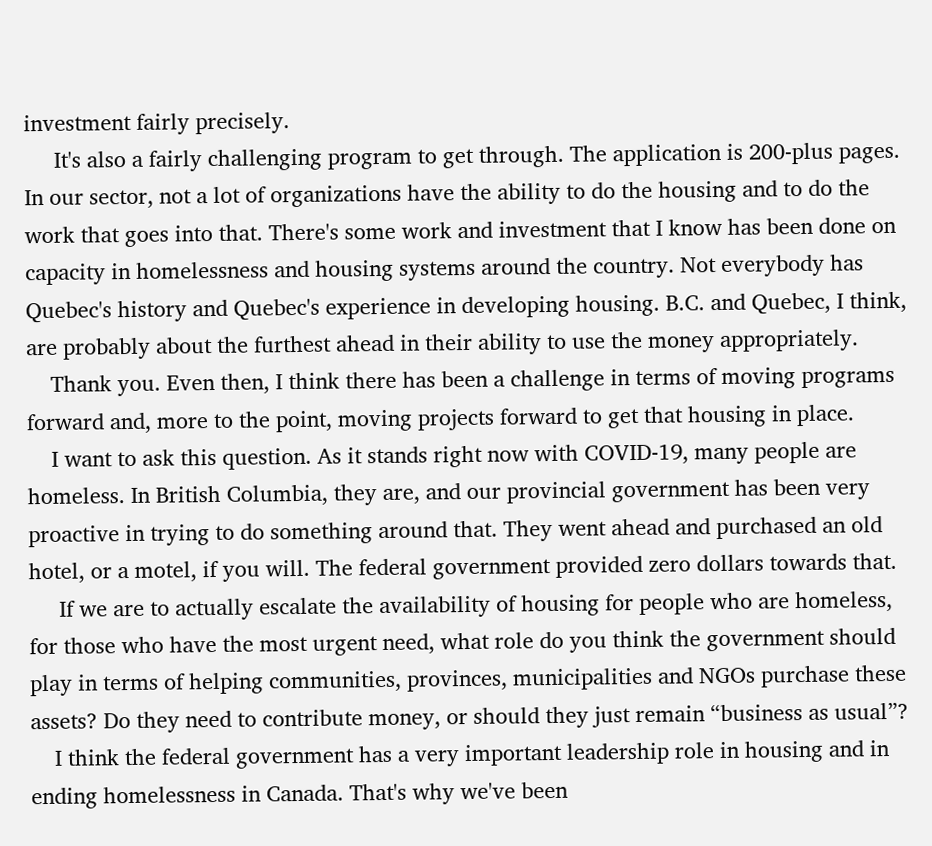investment fairly precisely.
     It's also a fairly challenging program to get through. The application is 200-plus pages. In our sector, not a lot of organizations have the ability to do the housing and to do the work that goes into that. There's some work and investment that I know has been done on capacity in homelessness and housing systems around the country. Not everybody has Quebec's history and Quebec's experience in developing housing. B.C. and Quebec, I think, are probably about the furthest ahead in their ability to use the money appropriately.
    Thank you. Even then, I think there has been a challenge in terms of moving programs forward and, more to the point, moving projects forward to get that housing in place.
    I want to ask this question. As it stands right now with COVID-19, many people are homeless. In British Columbia, they are, and our provincial government has been very proactive in trying to do something around that. They went ahead and purchased an old hotel, or a motel, if you will. The federal government provided zero dollars towards that.
     If we are to actually escalate the availability of housing for people who are homeless, for those who have the most urgent need, what role do you think the government should play in terms of helping communities, provinces, municipalities and NGOs purchase these assets? Do they need to contribute money, or should they just remain “business as usual”?
    I think the federal government has a very important leadership role in housing and in ending homelessness in Canada. That's why we've been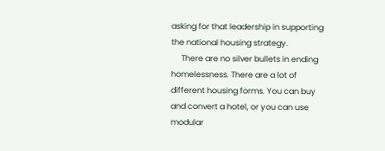asking for that leadership in supporting the national housing strategy.
     There are no silver bullets in ending homelessness. There are a lot of different housing forms. You can buy and convert a hotel, or you can use modular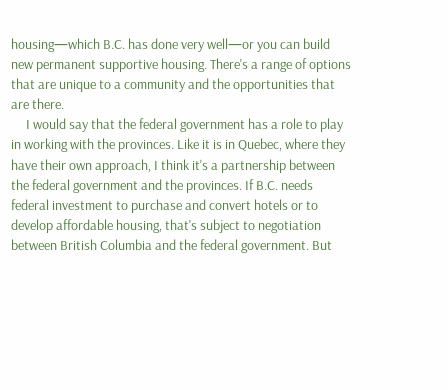housing—which B.C. has done very well—or you can build new permanent supportive housing. There's a range of options that are unique to a community and the opportunities that are there.
     I would say that the federal government has a role to play in working with the provinces. Like it is in Quebec, where they have their own approach, I think it's a partnership between the federal government and the provinces. If B.C. needs federal investment to purchase and convert hotels or to develop affordable housing, that's subject to negotiation between British Columbia and the federal government. But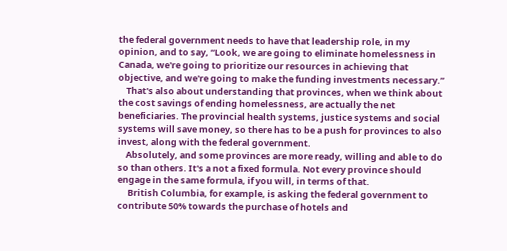the federal government needs to have that leadership role, in my opinion, and to say, “Look, we are going to eliminate homelessness in Canada, we're going to prioritize our resources in achieving that objective, and we're going to make the funding investments necessary.”
    That's also about understanding that provinces, when we think about the cost savings of ending homelessness, are actually the net beneficiaries. The provincial health systems, justice systems and social systems will save money, so there has to be a push for provinces to also invest, along with the federal government.
    Absolutely, and some provinces are more ready, willing and able to do so than others. It's a not a fixed formula. Not every province should engage in the same formula, if you will, in terms of that.
     British Columbia, for example, is asking the federal government to contribute 50% towards the purchase of hotels and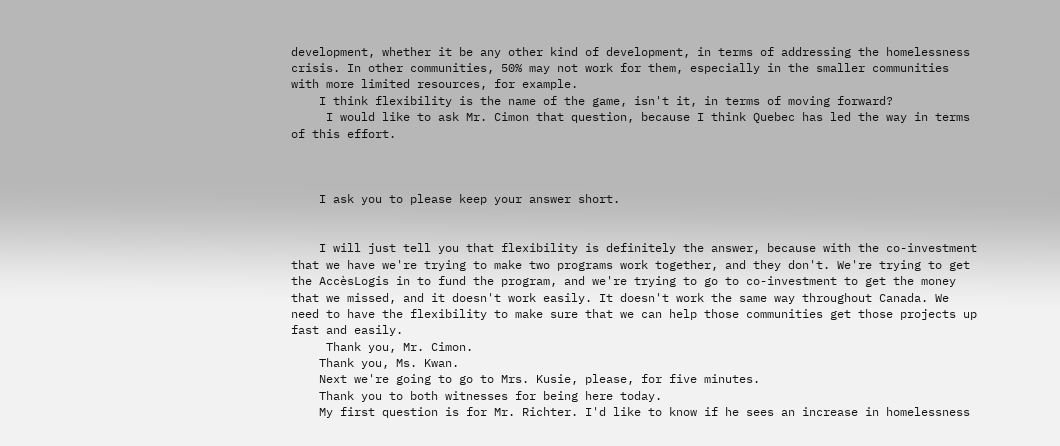development, whether it be any other kind of development, in terms of addressing the homelessness crisis. In other communities, 50% may not work for them, especially in the smaller communities with more limited resources, for example.
    I think flexibility is the name of the game, isn't it, in terms of moving forward?
     I would like to ask Mr. Cimon that question, because I think Quebec has led the way in terms of this effort.



    I ask you to please keep your answer short.


    I will just tell you that flexibility is definitely the answer, because with the co-investment that we have we're trying to make two programs work together, and they don't. We're trying to get the AccèsLogis in to fund the program, and we're trying to go to co-investment to get the money that we missed, and it doesn't work easily. It doesn't work the same way throughout Canada. We need to have the flexibility to make sure that we can help those communities get those projects up fast and easily.
     Thank you, Mr. Cimon.
    Thank you, Ms. Kwan.
    Next we're going to go to Mrs. Kusie, please, for five minutes.
    Thank you to both witnesses for being here today.
    My first question is for Mr. Richter. I'd like to know if he sees an increase in homelessness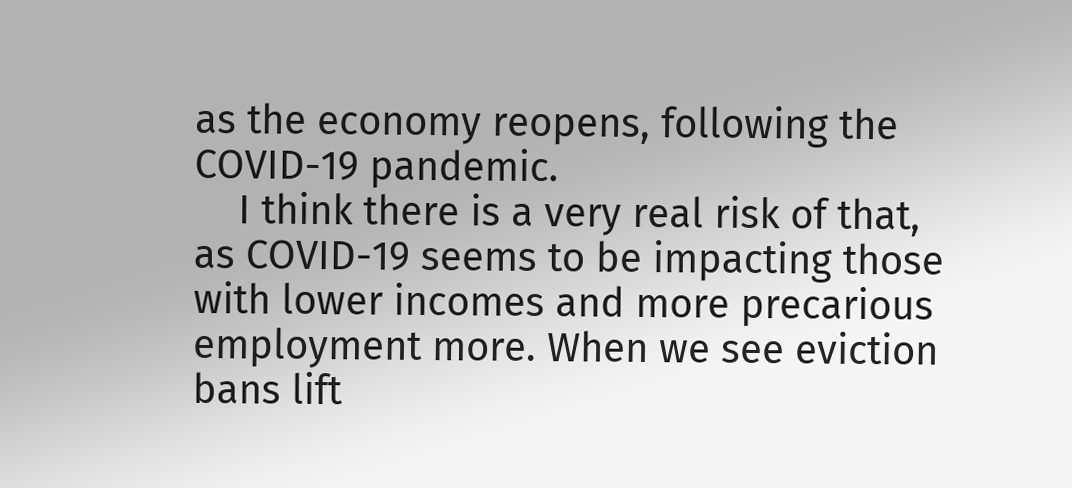as the economy reopens, following the COVID-19 pandemic.
    I think there is a very real risk of that, as COVID-19 seems to be impacting those with lower incomes and more precarious employment more. When we see eviction bans lift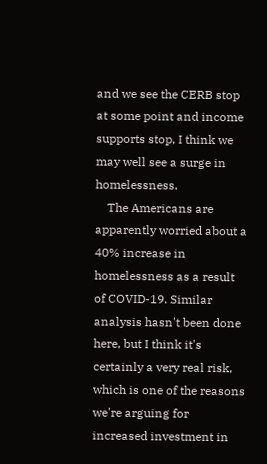and we see the CERB stop at some point and income supports stop, I think we may well see a surge in homelessness.
    The Americans are apparently worried about a 40% increase in homelessness as a result of COVID-19. Similar analysis hasn't been done here, but I think it's certainly a very real risk, which is one of the reasons we're arguing for increased investment in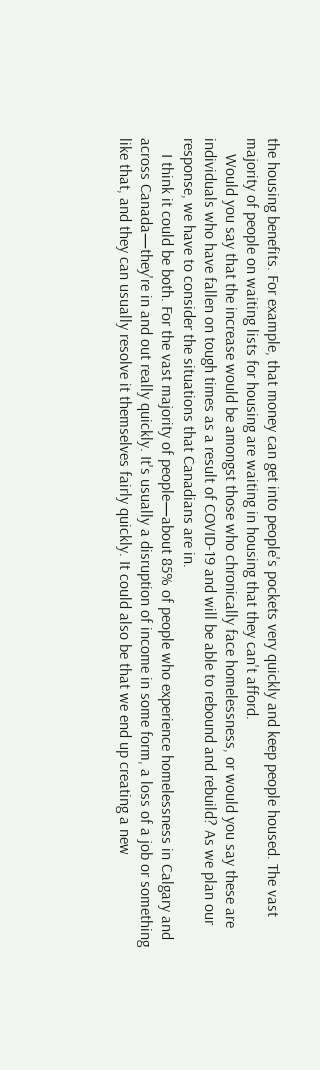the housing benefits. For example, that money can get into people's pockets very quickly and keep people housed. The vast majority of people on waiting lists for housing are waiting in housing that they can't afford.
    Would you say that the increase would be amongst those who chronically face homelessness, or would you say these are individuals who have fallen on tough times as a result of COVID-19 and will be able to rebound and rebuild? As we plan our response, we have to consider the situations that Canadians are in.
    I think it could be both. For the vast majority of people—about 85% of people who experience homelessness in Calgary and across Canada—they're in and out really quickly. It's usually a disruption of income in some form, a loss of a job or something like that, and they can usually resolve it themselves fairly quickly. It could also be that we end up creating a new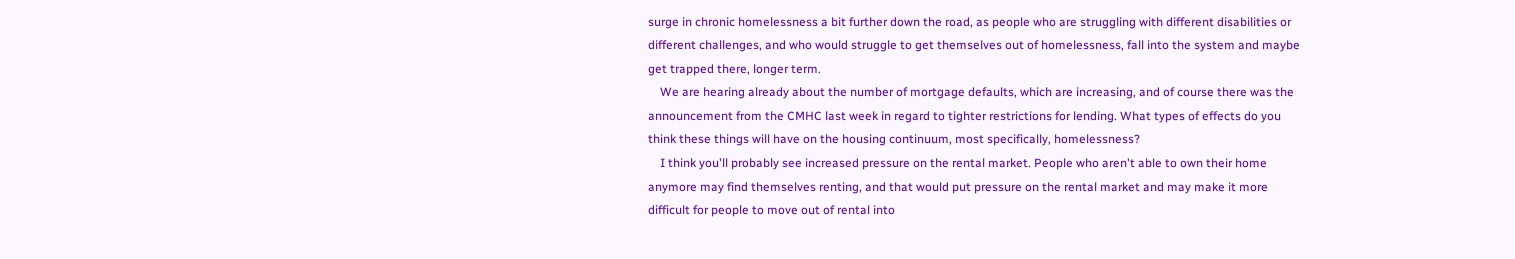surge in chronic homelessness a bit further down the road, as people who are struggling with different disabilities or different challenges, and who would struggle to get themselves out of homelessness, fall into the system and maybe get trapped there, longer term.
    We are hearing already about the number of mortgage defaults, which are increasing, and of course there was the announcement from the CMHC last week in regard to tighter restrictions for lending. What types of effects do you think these things will have on the housing continuum, most specifically, homelessness?
    I think you'll probably see increased pressure on the rental market. People who aren't able to own their home anymore may find themselves renting, and that would put pressure on the rental market and may make it more difficult for people to move out of rental into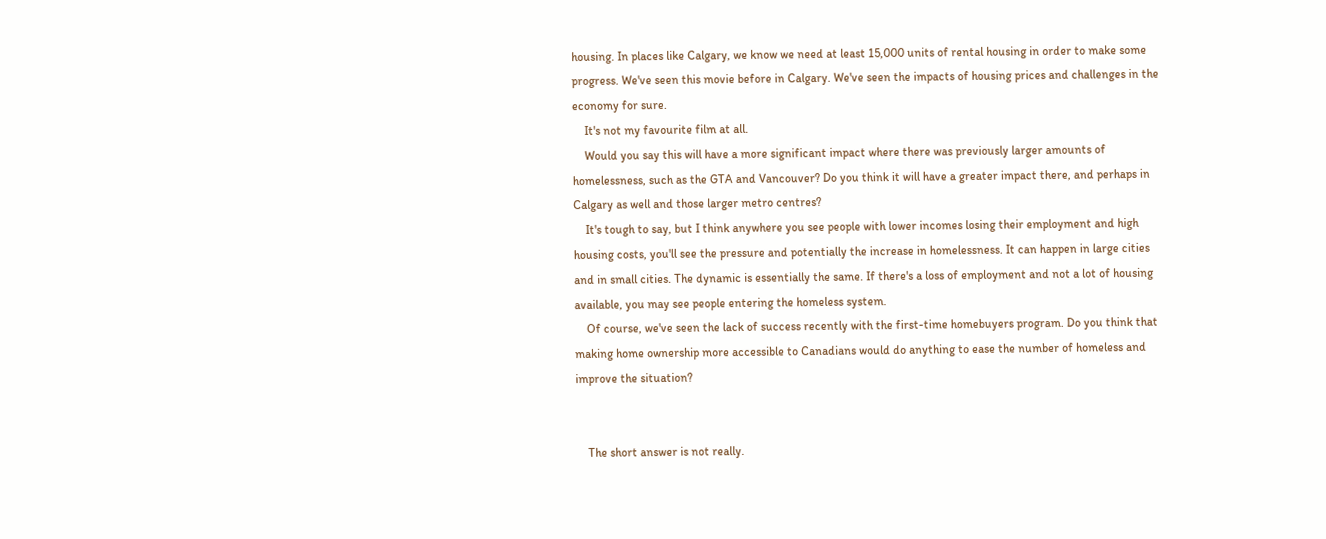housing. In places like Calgary, we know we need at least 15,000 units of rental housing in order to make some progress. We've seen this movie before in Calgary. We've seen the impacts of housing prices and challenges in the economy for sure.
    It's not my favourite film at all.
    Would you say this will have a more significant impact where there was previously larger amounts of homelessness, such as the GTA and Vancouver? Do you think it will have a greater impact there, and perhaps in Calgary as well and those larger metro centres?
    It's tough to say, but I think anywhere you see people with lower incomes losing their employment and high housing costs, you'll see the pressure and potentially the increase in homelessness. It can happen in large cities and in small cities. The dynamic is essentially the same. If there's a loss of employment and not a lot of housing available, you may see people entering the homeless system.
    Of course, we've seen the lack of success recently with the first-time homebuyers program. Do you think that making home ownership more accessible to Canadians would do anything to ease the number of homeless and improve the situation?


    The short answer is not really.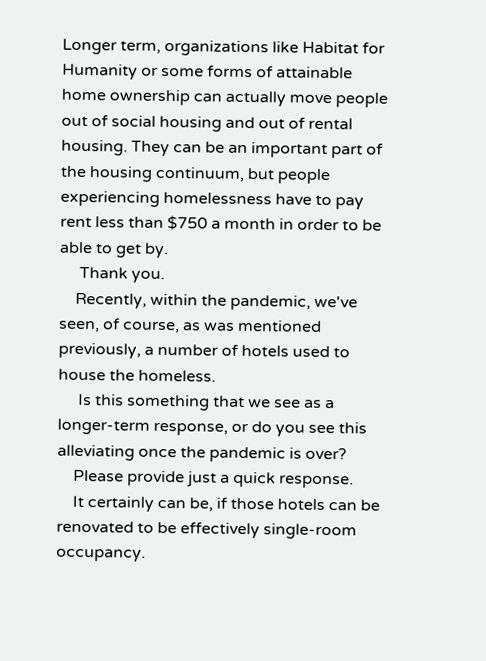Longer term, organizations like Habitat for Humanity or some forms of attainable home ownership can actually move people out of social housing and out of rental housing. They can be an important part of the housing continuum, but people experiencing homelessness have to pay rent less than $750 a month in order to be able to get by.
     Thank you.
    Recently, within the pandemic, we've seen, of course, as was mentioned previously, a number of hotels used to house the homeless.
     Is this something that we see as a longer-term response, or do you see this alleviating once the pandemic is over?
    Please provide just a quick response.
    It certainly can be, if those hotels can be renovated to be effectively single-room occupancy.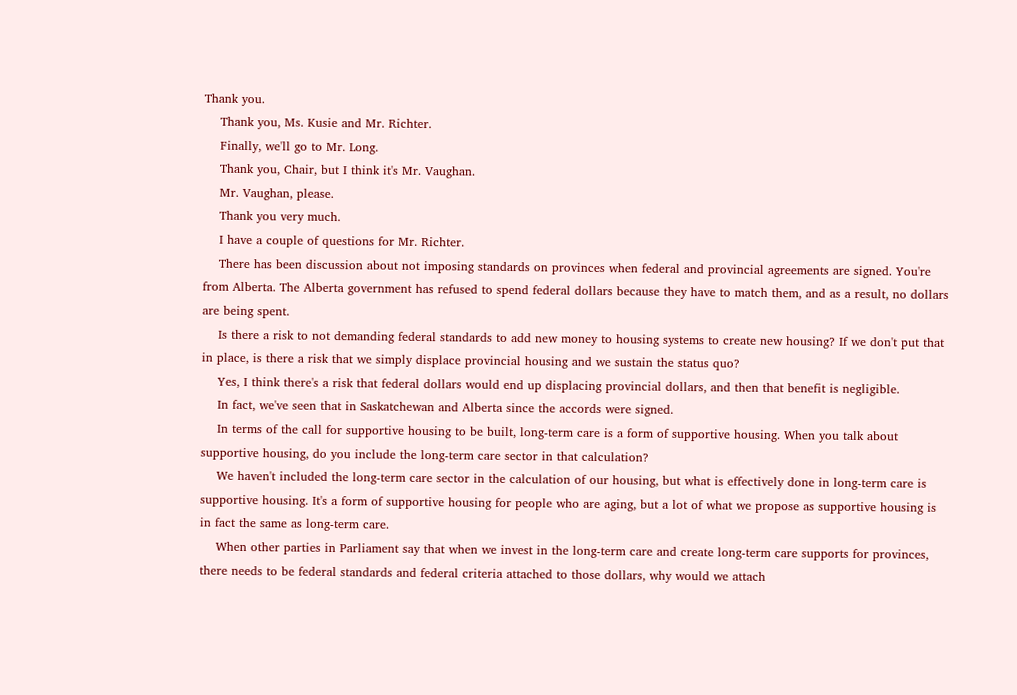Thank you.
    Thank you, Ms. Kusie and Mr. Richter.
    Finally, we'll go to Mr. Long.
    Thank you, Chair, but I think it's Mr. Vaughan.
    Mr. Vaughan, please.
    Thank you very much.
    I have a couple of questions for Mr. Richter.
    There has been discussion about not imposing standards on provinces when federal and provincial agreements are signed. You're from Alberta. The Alberta government has refused to spend federal dollars because they have to match them, and as a result, no dollars are being spent.
    Is there a risk to not demanding federal standards to add new money to housing systems to create new housing? If we don't put that in place, is there a risk that we simply displace provincial housing and we sustain the status quo?
    Yes, I think there's a risk that federal dollars would end up displacing provincial dollars, and then that benefit is negligible.
    In fact, we've seen that in Saskatchewan and Alberta since the accords were signed.
    In terms of the call for supportive housing to be built, long-term care is a form of supportive housing. When you talk about supportive housing, do you include the long-term care sector in that calculation?
    We haven't included the long-term care sector in the calculation of our housing, but what is effectively done in long-term care is supportive housing. It's a form of supportive housing for people who are aging, but a lot of what we propose as supportive housing is in fact the same as long-term care.
    When other parties in Parliament say that when we invest in the long-term care and create long-term care supports for provinces, there needs to be federal standards and federal criteria attached to those dollars, why would we attach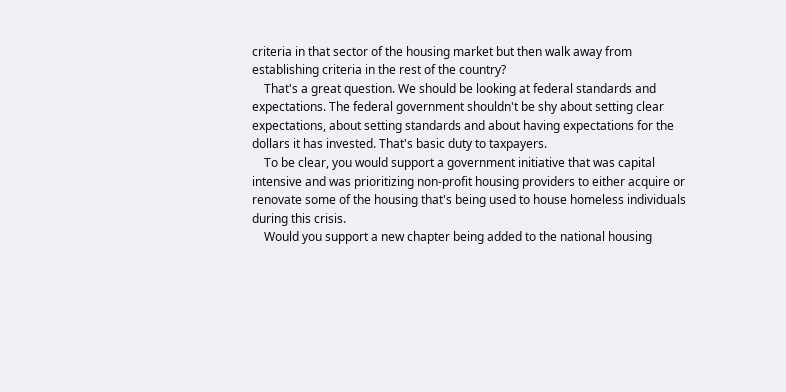criteria in that sector of the housing market but then walk away from establishing criteria in the rest of the country?
    That's a great question. We should be looking at federal standards and expectations. The federal government shouldn't be shy about setting clear expectations, about setting standards and about having expectations for the dollars it has invested. That's basic duty to taxpayers.
    To be clear, you would support a government initiative that was capital intensive and was prioritizing non-profit housing providers to either acquire or renovate some of the housing that's being used to house homeless individuals during this crisis.
    Would you support a new chapter being added to the national housing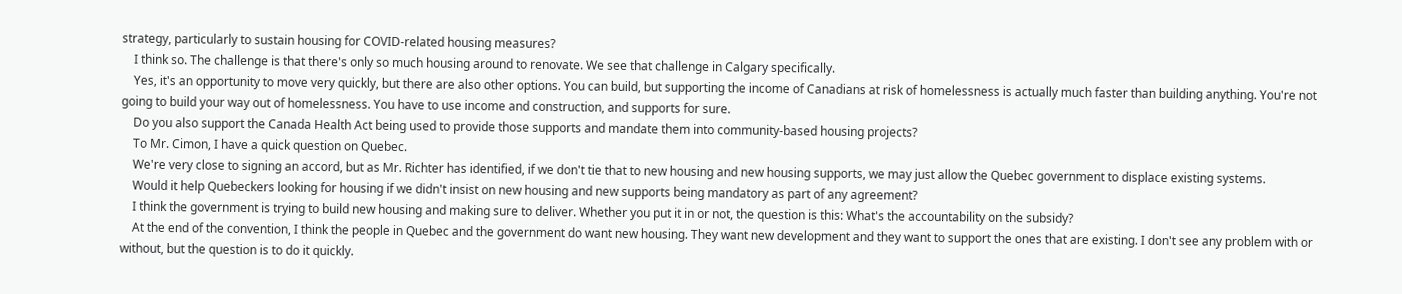strategy, particularly to sustain housing for COVID-related housing measures?
    I think so. The challenge is that there's only so much housing around to renovate. We see that challenge in Calgary specifically.
    Yes, it's an opportunity to move very quickly, but there are also other options. You can build, but supporting the income of Canadians at risk of homelessness is actually much faster than building anything. You're not going to build your way out of homelessness. You have to use income and construction, and supports for sure.
    Do you also support the Canada Health Act being used to provide those supports and mandate them into community-based housing projects?
    To Mr. Cimon, I have a quick question on Quebec.
    We're very close to signing an accord, but as Mr. Richter has identified, if we don't tie that to new housing and new housing supports, we may just allow the Quebec government to displace existing systems.
    Would it help Quebeckers looking for housing if we didn't insist on new housing and new supports being mandatory as part of any agreement?
    I think the government is trying to build new housing and making sure to deliver. Whether you put it in or not, the question is this: What's the accountability on the subsidy?
    At the end of the convention, I think the people in Quebec and the government do want new housing. They want new development and they want to support the ones that are existing. I don't see any problem with or without, but the question is to do it quickly.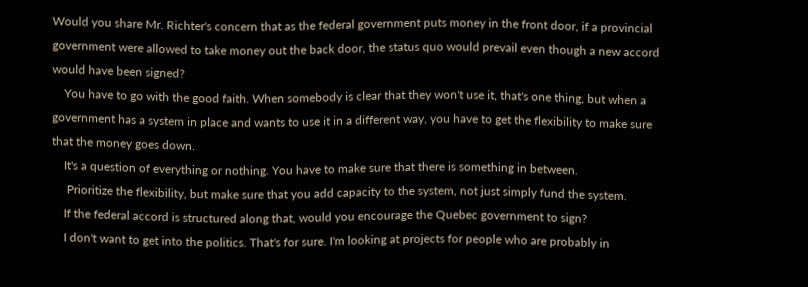Would you share Mr. Richter's concern that as the federal government puts money in the front door, if a provincial government were allowed to take money out the back door, the status quo would prevail even though a new accord would have been signed?
    You have to go with the good faith. When somebody is clear that they won't use it, that's one thing, but when a government has a system in place and wants to use it in a different way, you have to get the flexibility to make sure that the money goes down.
    It's a question of everything or nothing. You have to make sure that there is something in between.
     Prioritize the flexibility, but make sure that you add capacity to the system, not just simply fund the system.
    If the federal accord is structured along that, would you encourage the Quebec government to sign?
    I don't want to get into the politics. That's for sure. I'm looking at projects for people who are probably in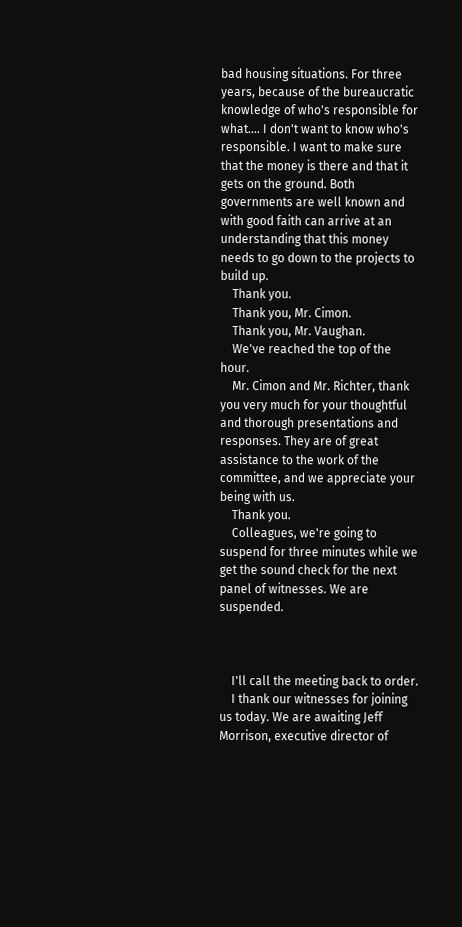bad housing situations. For three years, because of the bureaucratic knowledge of who's responsible for what.... I don't want to know who's responsible. I want to make sure that the money is there and that it gets on the ground. Both governments are well known and with good faith can arrive at an understanding that this money needs to go down to the projects to build up.
    Thank you.
    Thank you, Mr. Cimon.
    Thank you, Mr. Vaughan.
    We've reached the top of the hour.
    Mr. Cimon and Mr. Richter, thank you very much for your thoughtful and thorough presentations and responses. They are of great assistance to the work of the committee, and we appreciate your being with us.
    Thank you.
    Colleagues, we're going to suspend for three minutes while we get the sound check for the next panel of witnesses. We are suspended.



    I'll call the meeting back to order.
    I thank our witnesses for joining us today. We are awaiting Jeff Morrison, executive director of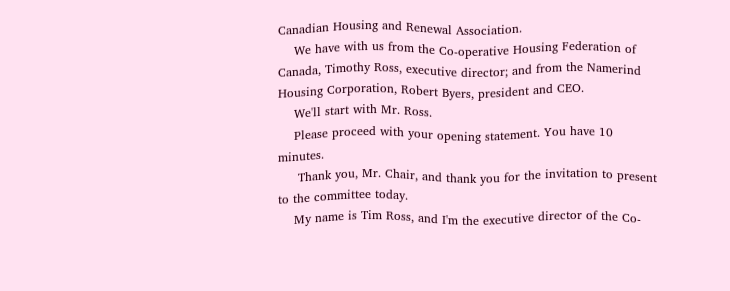Canadian Housing and Renewal Association.
    We have with us from the Co-operative Housing Federation of Canada, Timothy Ross, executive director; and from the Namerind Housing Corporation, Robert Byers, president and CEO.
    We'll start with Mr. Ross.
    Please proceed with your opening statement. You have 10 minutes.
     Thank you, Mr. Chair, and thank you for the invitation to present to the committee today.
    My name is Tim Ross, and I'm the executive director of the Co-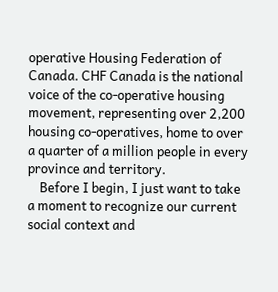operative Housing Federation of Canada. CHF Canada is the national voice of the co-operative housing movement, representing over 2,200 housing co-operatives, home to over a quarter of a million people in every province and territory.
    Before I begin, I just want to take a moment to recognize our current social context and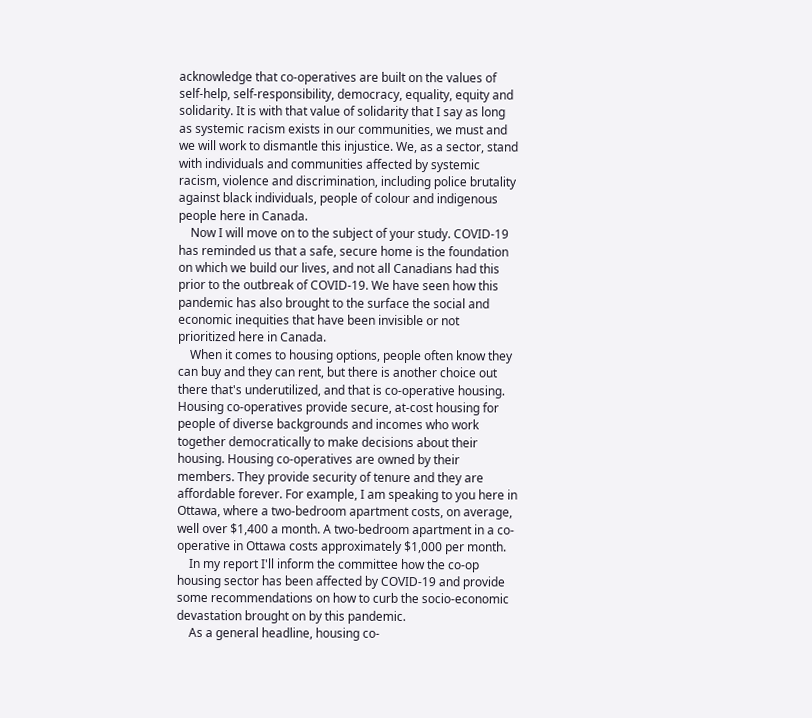acknowledge that co-operatives are built on the values of self-help, self-responsibility, democracy, equality, equity and solidarity. It is with that value of solidarity that I say as long as systemic racism exists in our communities, we must and we will work to dismantle this injustice. We, as a sector, stand with individuals and communities affected by systemic racism, violence and discrimination, including police brutality against black individuals, people of colour and indigenous people here in Canada.
    Now I will move on to the subject of your study. COVID-19 has reminded us that a safe, secure home is the foundation on which we build our lives, and not all Canadians had this prior to the outbreak of COVID-19. We have seen how this pandemic has also brought to the surface the social and economic inequities that have been invisible or not prioritized here in Canada.
    When it comes to housing options, people often know they can buy and they can rent, but there is another choice out there that's underutilized, and that is co-operative housing. Housing co-operatives provide secure, at-cost housing for people of diverse backgrounds and incomes who work together democratically to make decisions about their housing. Housing co-operatives are owned by their members. They provide security of tenure and they are affordable forever. For example, I am speaking to you here in Ottawa, where a two-bedroom apartment costs, on average, well over $1,400 a month. A two-bedroom apartment in a co-operative in Ottawa costs approximately $1,000 per month.
    In my report I'll inform the committee how the co-op housing sector has been affected by COVID-19 and provide some recommendations on how to curb the socio-economic devastation brought on by this pandemic.
    As a general headline, housing co-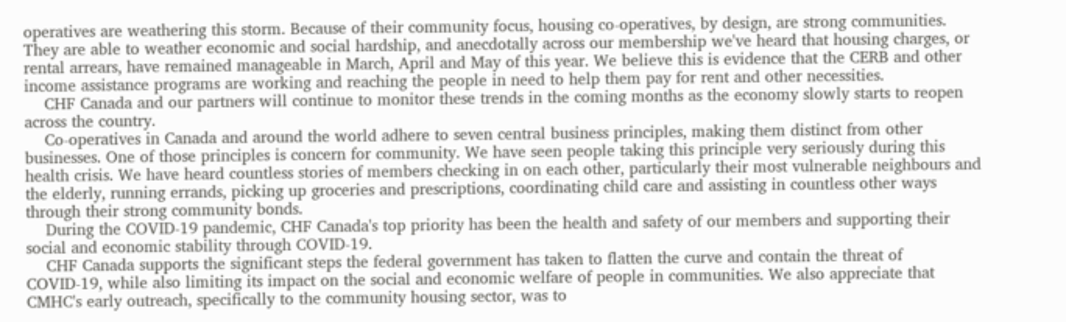operatives are weathering this storm. Because of their community focus, housing co-operatives, by design, are strong communities. They are able to weather economic and social hardship, and anecdotally across our membership we've heard that housing charges, or rental arrears, have remained manageable in March, April and May of this year. We believe this is evidence that the CERB and other income assistance programs are working and reaching the people in need to help them pay for rent and other necessities.
    CHF Canada and our partners will continue to monitor these trends in the coming months as the economy slowly starts to reopen across the country.
    Co-operatives in Canada and around the world adhere to seven central business principles, making them distinct from other businesses. One of those principles is concern for community. We have seen people taking this principle very seriously during this health crisis. We have heard countless stories of members checking in on each other, particularly their most vulnerable neighbours and the elderly, running errands, picking up groceries and prescriptions, coordinating child care and assisting in countless other ways through their strong community bonds.
    During the COVID-19 pandemic, CHF Canada's top priority has been the health and safety of our members and supporting their social and economic stability through COVID-19.
    CHF Canada supports the significant steps the federal government has taken to flatten the curve and contain the threat of COVID-19, while also limiting its impact on the social and economic welfare of people in communities. We also appreciate that CMHC's early outreach, specifically to the community housing sector, was to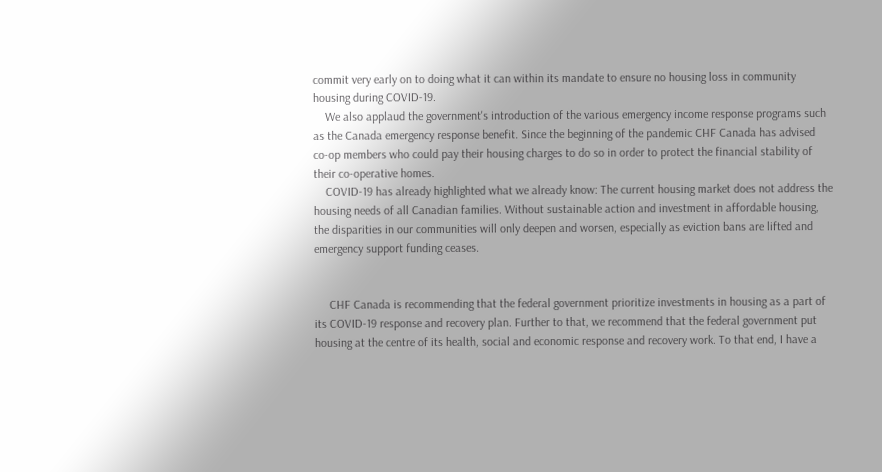commit very early on to doing what it can within its mandate to ensure no housing loss in community housing during COVID-19.
    We also applaud the government's introduction of the various emergency income response programs such as the Canada emergency response benefit. Since the beginning of the pandemic CHF Canada has advised co-op members who could pay their housing charges to do so in order to protect the financial stability of their co-operative homes.
    COVID-19 has already highlighted what we already know: The current housing market does not address the housing needs of all Canadian families. Without sustainable action and investment in affordable housing, the disparities in our communities will only deepen and worsen, especially as eviction bans are lifted and emergency support funding ceases.


     CHF Canada is recommending that the federal government prioritize investments in housing as a part of its COVID-19 response and recovery plan. Further to that, we recommend that the federal government put housing at the centre of its health, social and economic response and recovery work. To that end, I have a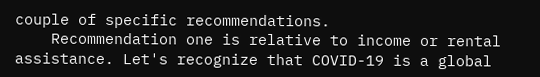couple of specific recommendations.
    Recommendation one is relative to income or rental assistance. Let's recognize that COVID-19 is a global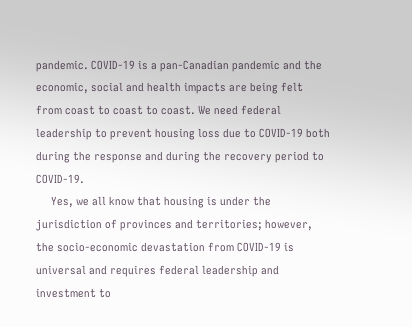pandemic. COVID-19 is a pan-Canadian pandemic and the economic, social and health impacts are being felt from coast to coast to coast. We need federal leadership to prevent housing loss due to COVID-19 both during the response and during the recovery period to COVID-19.
     Yes, we all know that housing is under the jurisdiction of provinces and territories; however, the socio-economic devastation from COVID-19 is universal and requires federal leadership and investment to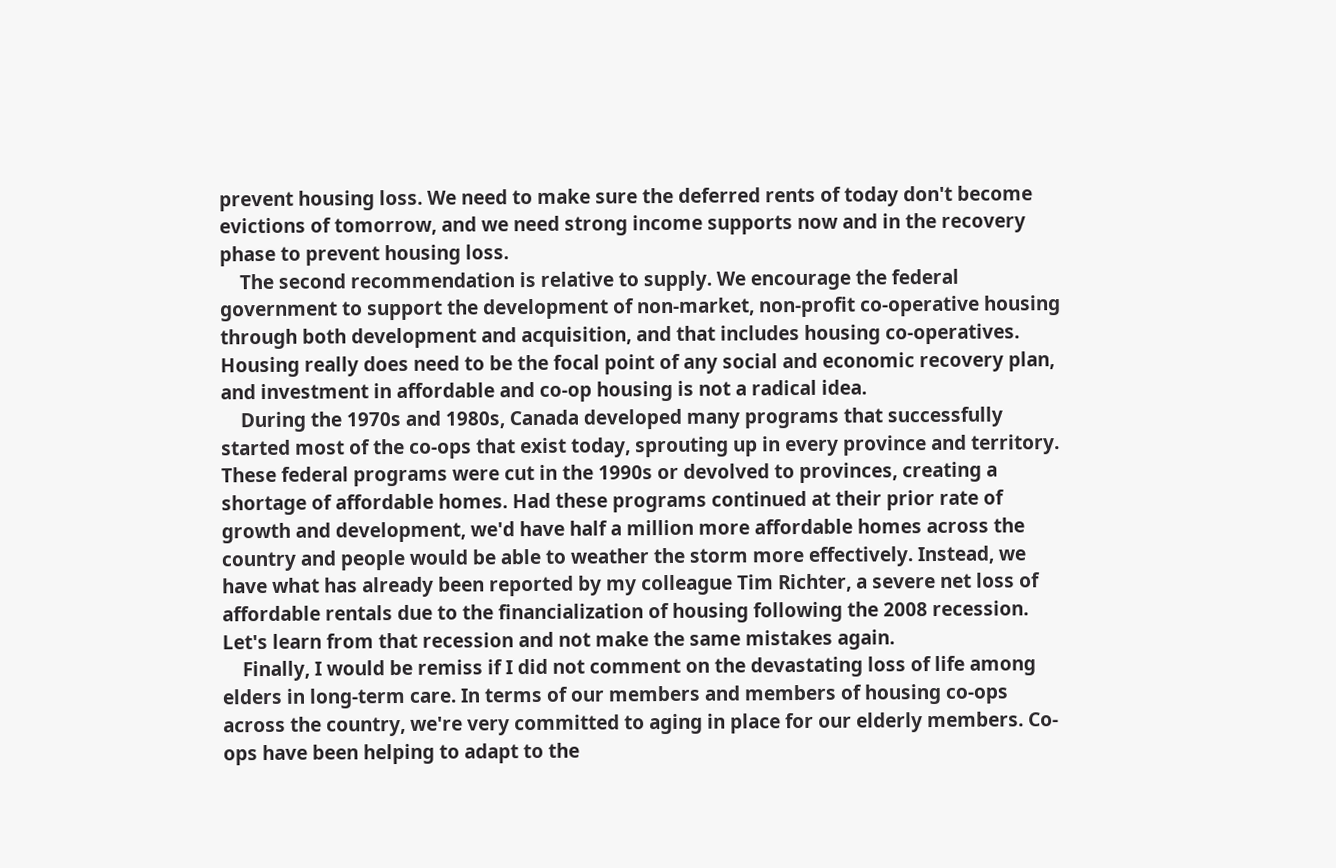prevent housing loss. We need to make sure the deferred rents of today don't become evictions of tomorrow, and we need strong income supports now and in the recovery phase to prevent housing loss.
    The second recommendation is relative to supply. We encourage the federal government to support the development of non-market, non-profit co-operative housing through both development and acquisition, and that includes housing co-operatives. Housing really does need to be the focal point of any social and economic recovery plan, and investment in affordable and co-op housing is not a radical idea.
    During the 1970s and 1980s, Canada developed many programs that successfully started most of the co-ops that exist today, sprouting up in every province and territory. These federal programs were cut in the 1990s or devolved to provinces, creating a shortage of affordable homes. Had these programs continued at their prior rate of growth and development, we'd have half a million more affordable homes across the country and people would be able to weather the storm more effectively. Instead, we have what has already been reported by my colleague Tim Richter, a severe net loss of affordable rentals due to the financialization of housing following the 2008 recession. Let's learn from that recession and not make the same mistakes again.
    Finally, I would be remiss if I did not comment on the devastating loss of life among elders in long-term care. In terms of our members and members of housing co-ops across the country, we're very committed to aging in place for our elderly members. Co-ops have been helping to adapt to the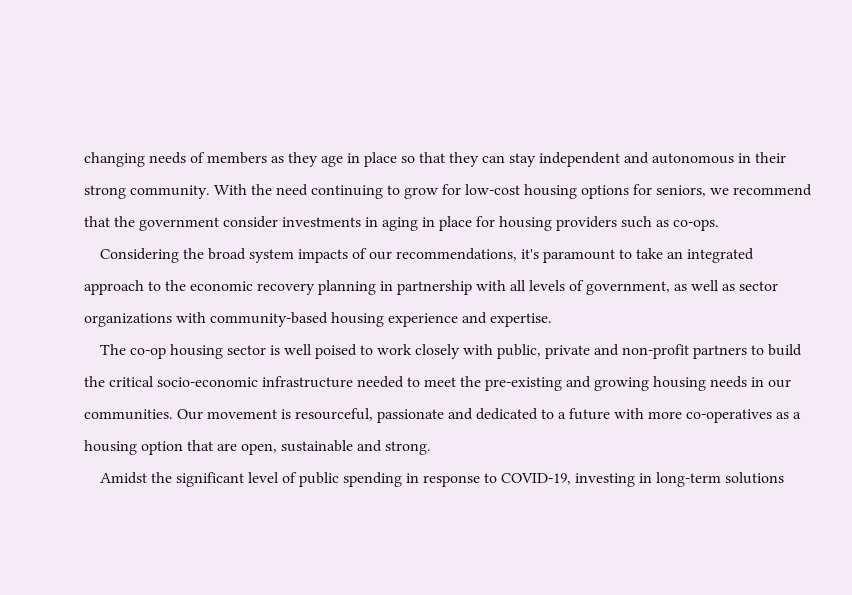changing needs of members as they age in place so that they can stay independent and autonomous in their strong community. With the need continuing to grow for low-cost housing options for seniors, we recommend that the government consider investments in aging in place for housing providers such as co-ops.
    Considering the broad system impacts of our recommendations, it's paramount to take an integrated approach to the economic recovery planning in partnership with all levels of government, as well as sector organizations with community-based housing experience and expertise.
    The co-op housing sector is well poised to work closely with public, private and non-profit partners to build the critical socio-economic infrastructure needed to meet the pre-existing and growing housing needs in our communities. Our movement is resourceful, passionate and dedicated to a future with more co-operatives as a housing option that are open, sustainable and strong.
    Amidst the significant level of public spending in response to COVID-19, investing in long-term solutions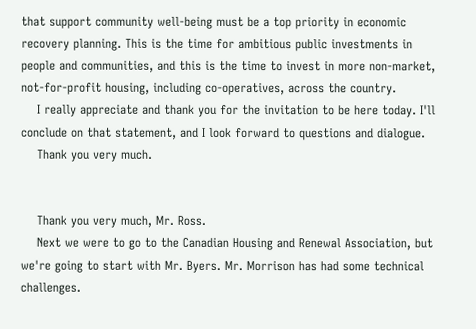that support community well-being must be a top priority in economic recovery planning. This is the time for ambitious public investments in people and communities, and this is the time to invest in more non-market, not-for-profit housing, including co-operatives, across the country.
    I really appreciate and thank you for the invitation to be here today. I'll conclude on that statement, and I look forward to questions and dialogue.
    Thank you very much.


    Thank you very much, Mr. Ross.
    Next we were to go to the Canadian Housing and Renewal Association, but we're going to start with Mr. Byers. Mr. Morrison has had some technical challenges.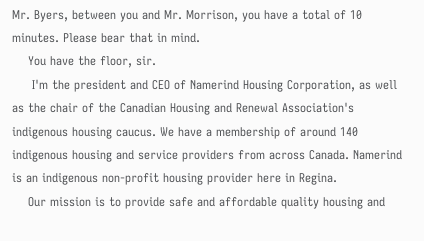Mr. Byers, between you and Mr. Morrison, you have a total of 10 minutes. Please bear that in mind.
    You have the floor, sir.
     I'm the president and CEO of Namerind Housing Corporation, as well as the chair of the Canadian Housing and Renewal Association's indigenous housing caucus. We have a membership of around 140 indigenous housing and service providers from across Canada. Namerind is an indigenous non-profit housing provider here in Regina.
    Our mission is to provide safe and affordable quality housing and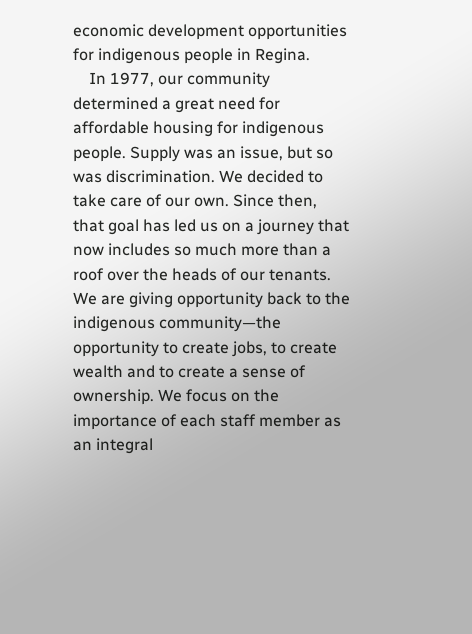economic development opportunities for indigenous people in Regina.
    In 1977, our community determined a great need for affordable housing for indigenous people. Supply was an issue, but so was discrimination. We decided to take care of our own. Since then, that goal has led us on a journey that now includes so much more than a roof over the heads of our tenants. We are giving opportunity back to the indigenous community—the opportunity to create jobs, to create wealth and to create a sense of ownership. We focus on the importance of each staff member as an integral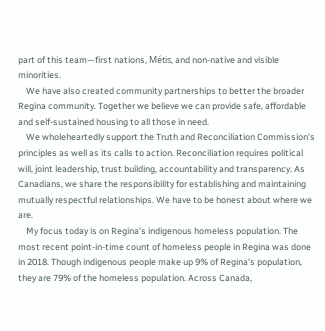part of this team—first nations, Métis, and non-native and visible minorities.
    We have also created community partnerships to better the broader Regina community. Together we believe we can provide safe, affordable and self-sustained housing to all those in need.
    We wholeheartedly support the Truth and Reconciliation Commission's principles as well as its calls to action. Reconciliation requires political will, joint leadership, trust building, accountability and transparency. As Canadians, we share the responsibility for establishing and maintaining mutually respectful relationships. We have to be honest about where we are.
    My focus today is on Regina's indigenous homeless population. The most recent point-in-time count of homeless people in Regina was done in 2018. Though indigenous people make up 9% of Regina's population, they are 79% of the homeless population. Across Canada,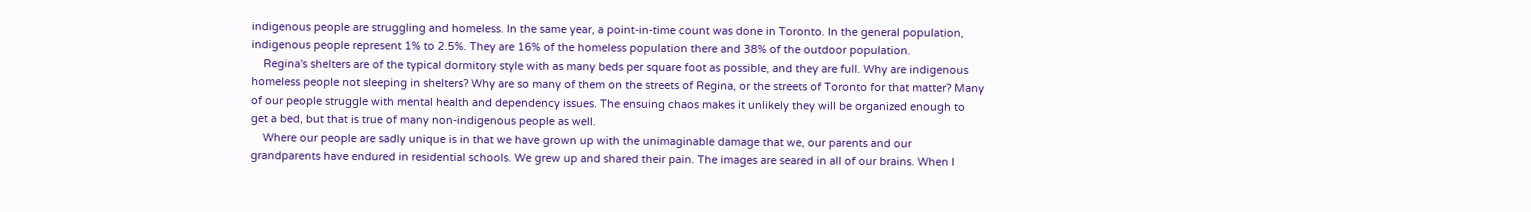indigenous people are struggling and homeless. In the same year, a point-in-time count was done in Toronto. In the general population, indigenous people represent 1% to 2.5%. They are 16% of the homeless population there and 38% of the outdoor population.
    Regina's shelters are of the typical dormitory style with as many beds per square foot as possible, and they are full. Why are indigenous homeless people not sleeping in shelters? Why are so many of them on the streets of Regina, or the streets of Toronto for that matter? Many of our people struggle with mental health and dependency issues. The ensuing chaos makes it unlikely they will be organized enough to get a bed, but that is true of many non-indigenous people as well.
    Where our people are sadly unique is in that we have grown up with the unimaginable damage that we, our parents and our grandparents have endured in residential schools. We grew up and shared their pain. The images are seared in all of our brains. When I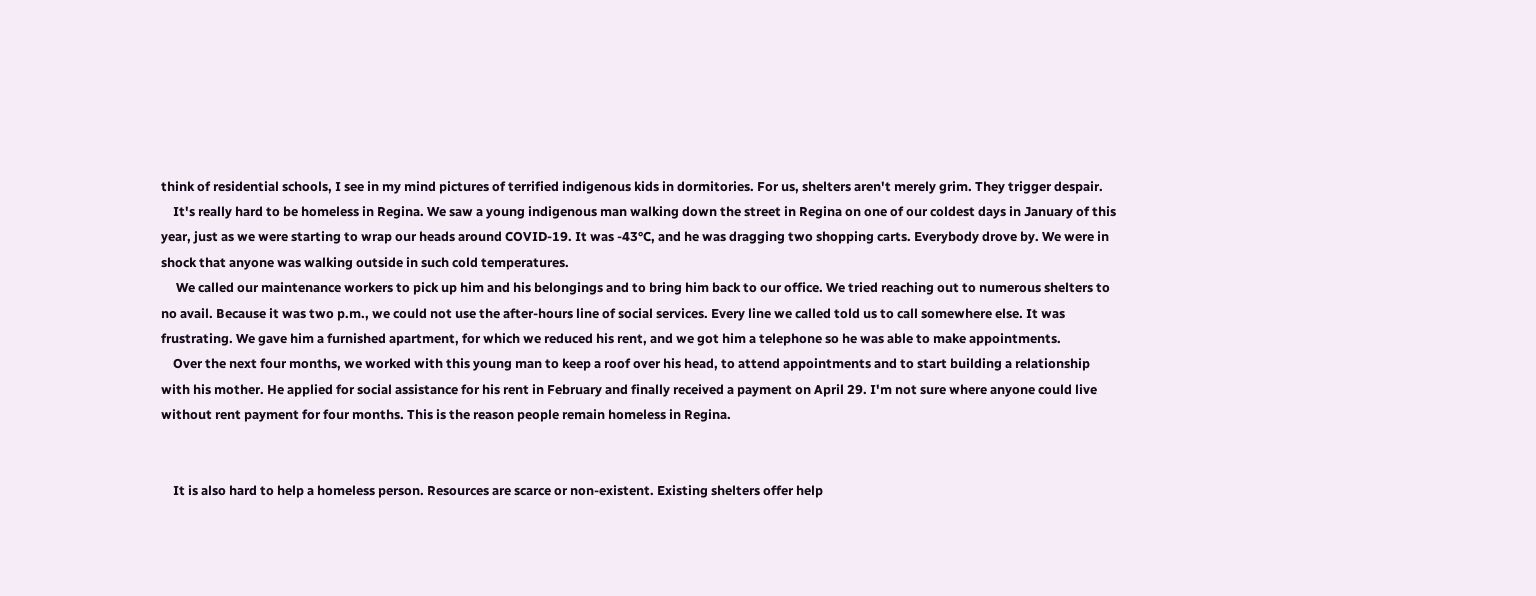think of residential schools, I see in my mind pictures of terrified indigenous kids in dormitories. For us, shelters aren't merely grim. They trigger despair.
    It's really hard to be homeless in Regina. We saw a young indigenous man walking down the street in Regina on one of our coldest days in January of this year, just as we were starting to wrap our heads around COVID-19. It was -43°C, and he was dragging two shopping carts. Everybody drove by. We were in shock that anyone was walking outside in such cold temperatures.
     We called our maintenance workers to pick up him and his belongings and to bring him back to our office. We tried reaching out to numerous shelters to no avail. Because it was two p.m., we could not use the after-hours line of social services. Every line we called told us to call somewhere else. It was frustrating. We gave him a furnished apartment, for which we reduced his rent, and we got him a telephone so he was able to make appointments.
    Over the next four months, we worked with this young man to keep a roof over his head, to attend appointments and to start building a relationship with his mother. He applied for social assistance for his rent in February and finally received a payment on April 29. I'm not sure where anyone could live without rent payment for four months. This is the reason people remain homeless in Regina.


    It is also hard to help a homeless person. Resources are scarce or non-existent. Existing shelters offer help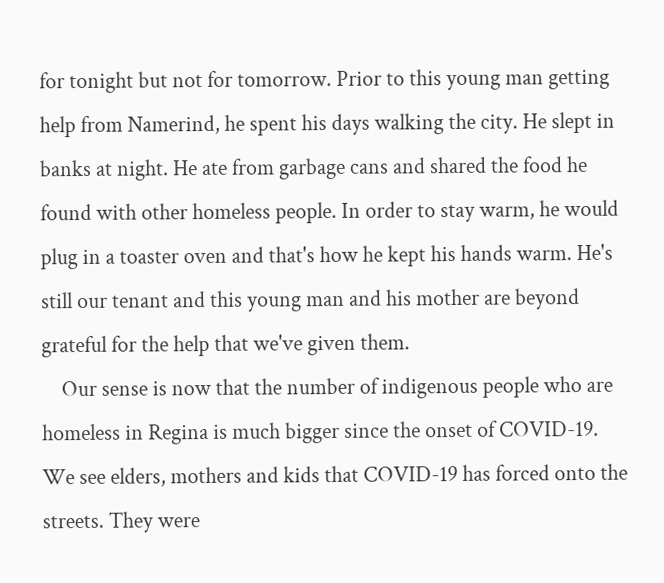for tonight but not for tomorrow. Prior to this young man getting help from Namerind, he spent his days walking the city. He slept in banks at night. He ate from garbage cans and shared the food he found with other homeless people. In order to stay warm, he would plug in a toaster oven and that's how he kept his hands warm. He's still our tenant and this young man and his mother are beyond grateful for the help that we've given them.
    Our sense is now that the number of indigenous people who are homeless in Regina is much bigger since the onset of COVID-19. We see elders, mothers and kids that COVID-19 has forced onto the streets. They were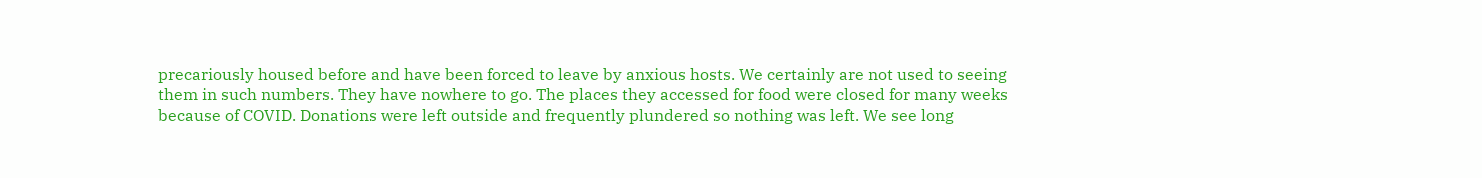precariously housed before and have been forced to leave by anxious hosts. We certainly are not used to seeing them in such numbers. They have nowhere to go. The places they accessed for food were closed for many weeks because of COVID. Donations were left outside and frequently plundered so nothing was left. We see long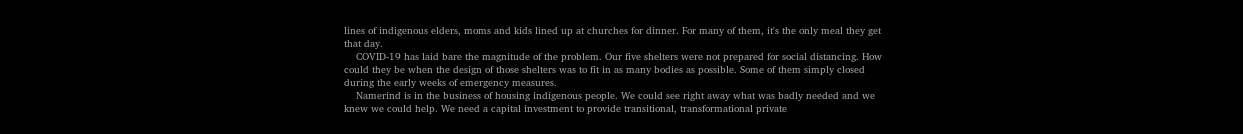lines of indigenous elders, moms and kids lined up at churches for dinner. For many of them, it's the only meal they get that day.
    COVID-19 has laid bare the magnitude of the problem. Our five shelters were not prepared for social distancing. How could they be when the design of those shelters was to fit in as many bodies as possible. Some of them simply closed during the early weeks of emergency measures.
    Namerind is in the business of housing indigenous people. We could see right away what was badly needed and we knew we could help. We need a capital investment to provide transitional, transformational private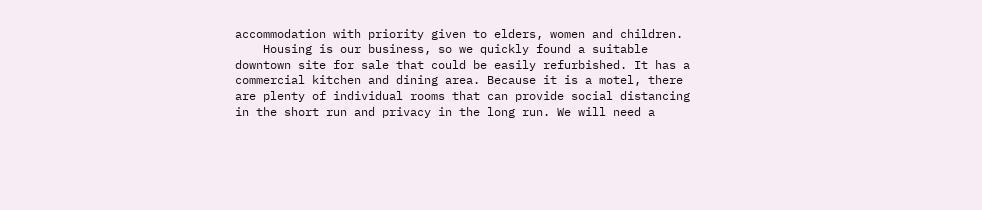accommodation with priority given to elders, women and children.
    Housing is our business, so we quickly found a suitable downtown site for sale that could be easily refurbished. It has a commercial kitchen and dining area. Because it is a motel, there are plenty of individual rooms that can provide social distancing in the short run and privacy in the long run. We will need a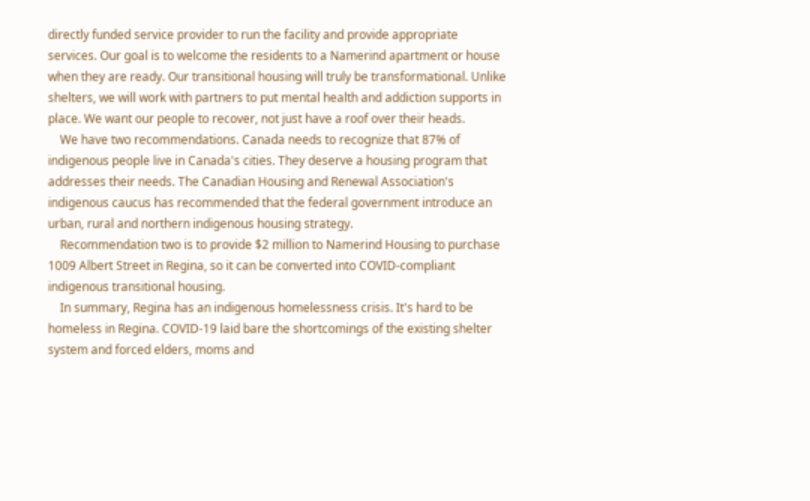directly funded service provider to run the facility and provide appropriate services. Our goal is to welcome the residents to a Namerind apartment or house when they are ready. Our transitional housing will truly be transformational. Unlike shelters, we will work with partners to put mental health and addiction supports in place. We want our people to recover, not just have a roof over their heads.
    We have two recommendations. Canada needs to recognize that 87% of indigenous people live in Canada's cities. They deserve a housing program that addresses their needs. The Canadian Housing and Renewal Association's indigenous caucus has recommended that the federal government introduce an urban, rural and northern indigenous housing strategy.
    Recommendation two is to provide $2 million to Namerind Housing to purchase 1009 Albert Street in Regina, so it can be converted into COVID-compliant indigenous transitional housing.
    In summary, Regina has an indigenous homelessness crisis. It's hard to be homeless in Regina. COVID-19 laid bare the shortcomings of the existing shelter system and forced elders, moms and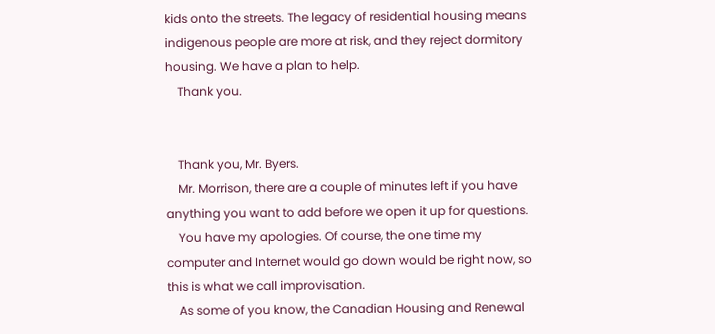kids onto the streets. The legacy of residential housing means indigenous people are more at risk, and they reject dormitory housing. We have a plan to help.
    Thank you.


    Thank you, Mr. Byers.
    Mr. Morrison, there are a couple of minutes left if you have anything you want to add before we open it up for questions.
    You have my apologies. Of course, the one time my computer and Internet would go down would be right now, so this is what we call improvisation.
    As some of you know, the Canadian Housing and Renewal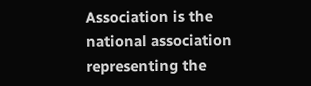Association is the national association representing the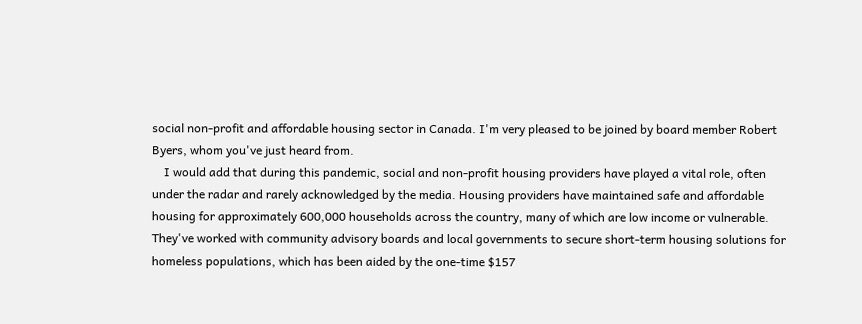social non-profit and affordable housing sector in Canada. I'm very pleased to be joined by board member Robert Byers, whom you've just heard from.
    I would add that during this pandemic, social and non-profit housing providers have played a vital role, often under the radar and rarely acknowledged by the media. Housing providers have maintained safe and affordable housing for approximately 600,000 households across the country, many of which are low income or vulnerable. They've worked with community advisory boards and local governments to secure short-term housing solutions for homeless populations, which has been aided by the one-time $157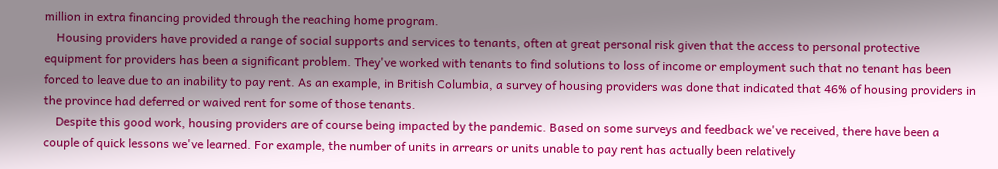million in extra financing provided through the reaching home program.
    Housing providers have provided a range of social supports and services to tenants, often at great personal risk given that the access to personal protective equipment for providers has been a significant problem. They've worked with tenants to find solutions to loss of income or employment such that no tenant has been forced to leave due to an inability to pay rent. As an example, in British Columbia, a survey of housing providers was done that indicated that 46% of housing providers in the province had deferred or waived rent for some of those tenants.
    Despite this good work, housing providers are of course being impacted by the pandemic. Based on some surveys and feedback we've received, there have been a couple of quick lessons we've learned. For example, the number of units in arrears or units unable to pay rent has actually been relatively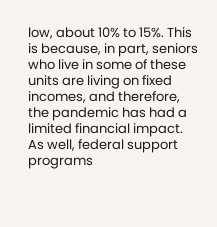low, about 10% to 15%. This is because, in part, seniors who live in some of these units are living on fixed incomes, and therefore, the pandemic has had a limited financial impact. As well, federal support programs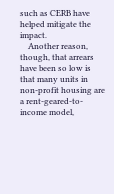such as CERB have helped mitigate the impact.
    Another reason, though, that arrears have been so low is that many units in non-profit housing are a rent-geared-to-income model,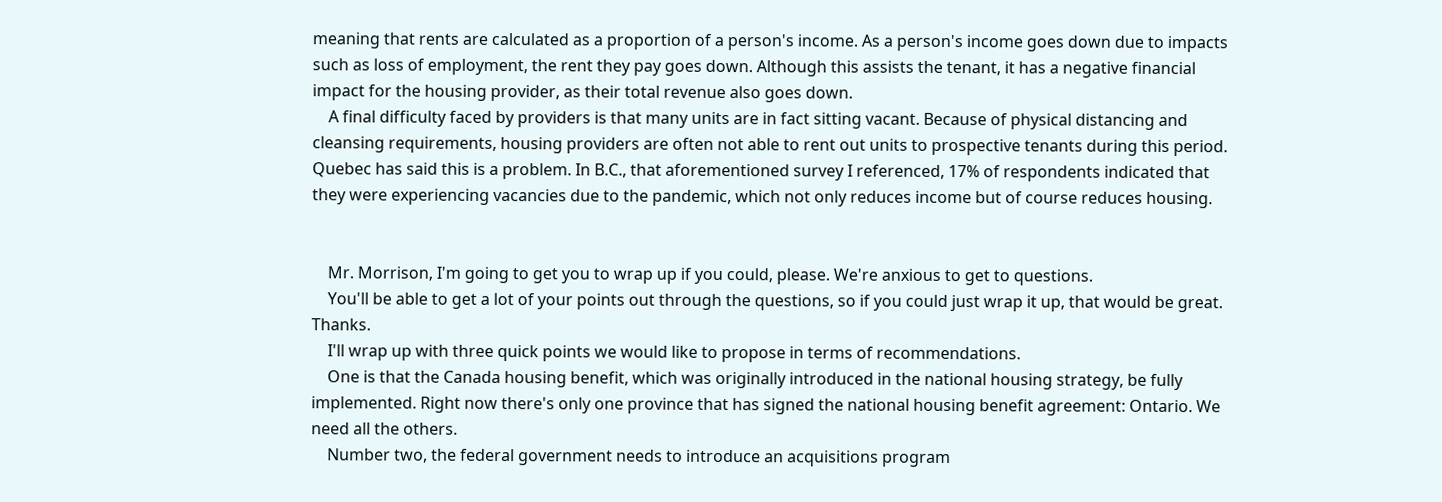meaning that rents are calculated as a proportion of a person's income. As a person's income goes down due to impacts such as loss of employment, the rent they pay goes down. Although this assists the tenant, it has a negative financial impact for the housing provider, as their total revenue also goes down.
    A final difficulty faced by providers is that many units are in fact sitting vacant. Because of physical distancing and cleansing requirements, housing providers are often not able to rent out units to prospective tenants during this period. Quebec has said this is a problem. In B.C., that aforementioned survey I referenced, 17% of respondents indicated that they were experiencing vacancies due to the pandemic, which not only reduces income but of course reduces housing.


    Mr. Morrison, I'm going to get you to wrap up if you could, please. We're anxious to get to questions.
    You'll be able to get a lot of your points out through the questions, so if you could just wrap it up, that would be great. Thanks.
    I'll wrap up with three quick points we would like to propose in terms of recommendations.
    One is that the Canada housing benefit, which was originally introduced in the national housing strategy, be fully implemented. Right now there's only one province that has signed the national housing benefit agreement: Ontario. We need all the others.
    Number two, the federal government needs to introduce an acquisitions program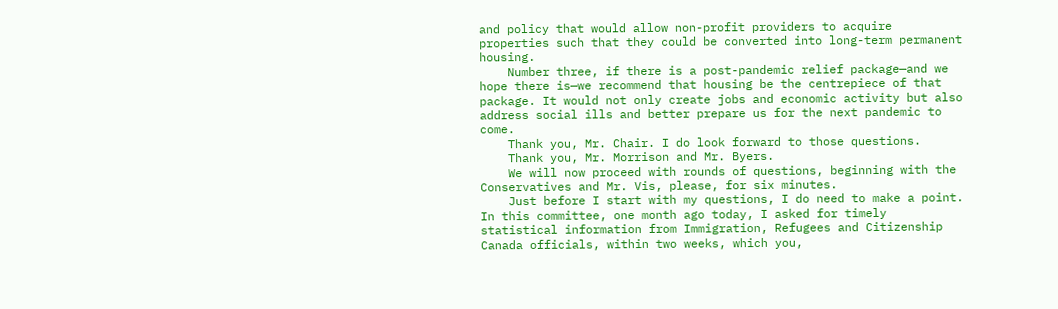and policy that would allow non-profit providers to acquire properties such that they could be converted into long-term permanent housing.
    Number three, if there is a post-pandemic relief package—and we hope there is—we recommend that housing be the centrepiece of that package. It would not only create jobs and economic activity but also address social ills and better prepare us for the next pandemic to come.
    Thank you, Mr. Chair. I do look forward to those questions.
    Thank you, Mr. Morrison and Mr. Byers.
    We will now proceed with rounds of questions, beginning with the Conservatives and Mr. Vis, please, for six minutes.
    Just before I start with my questions, I do need to make a point. In this committee, one month ago today, I asked for timely statistical information from Immigration, Refugees and Citizenship Canada officials, within two weeks, which you,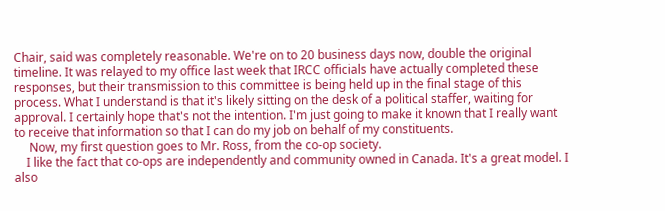Chair, said was completely reasonable. We're on to 20 business days now, double the original timeline. It was relayed to my office last week that IRCC officials have actually completed these responses, but their transmission to this committee is being held up in the final stage of this process. What I understand is that it's likely sitting on the desk of a political staffer, waiting for approval. I certainly hope that's not the intention. I'm just going to make it known that I really want to receive that information so that I can do my job on behalf of my constituents.
     Now, my first question goes to Mr. Ross, from the co-op society.
    I like the fact that co-ops are independently and community owned in Canada. It's a great model. I also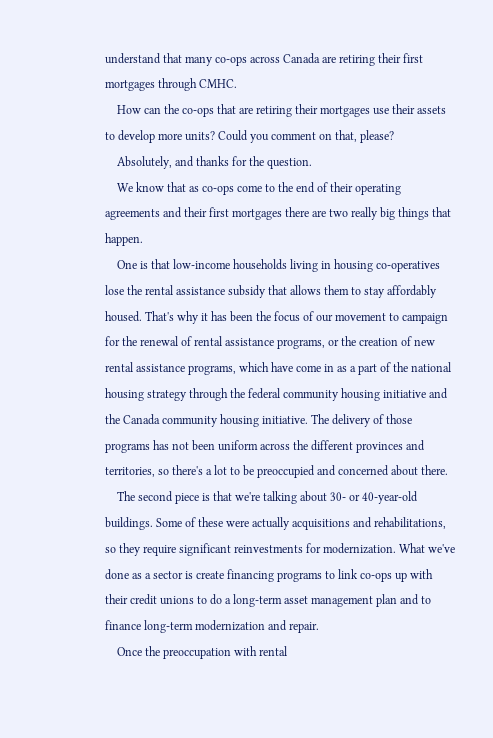understand that many co-ops across Canada are retiring their first mortgages through CMHC.
    How can the co-ops that are retiring their mortgages use their assets to develop more units? Could you comment on that, please?
    Absolutely, and thanks for the question.
    We know that as co-ops come to the end of their operating agreements and their first mortgages there are two really big things that happen.
    One is that low-income households living in housing co-operatives lose the rental assistance subsidy that allows them to stay affordably housed. That's why it has been the focus of our movement to campaign for the renewal of rental assistance programs, or the creation of new rental assistance programs, which have come in as a part of the national housing strategy through the federal community housing initiative and the Canada community housing initiative. The delivery of those programs has not been uniform across the different provinces and territories, so there's a lot to be preoccupied and concerned about there.
    The second piece is that we're talking about 30- or 40-year-old buildings. Some of these were actually acquisitions and rehabilitations, so they require significant reinvestments for modernization. What we've done as a sector is create financing programs to link co-ops up with their credit unions to do a long-term asset management plan and to finance long-term modernization and repair.
    Once the preoccupation with rental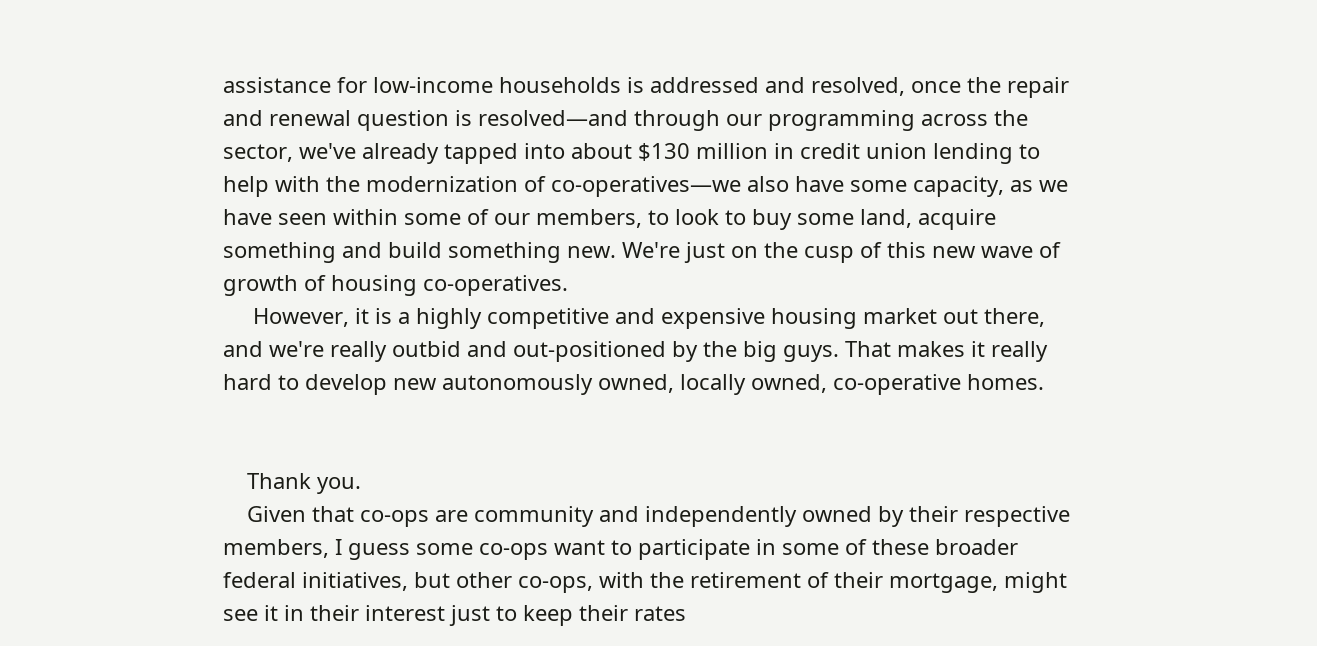assistance for low-income households is addressed and resolved, once the repair and renewal question is resolved—and through our programming across the sector, we've already tapped into about $130 million in credit union lending to help with the modernization of co-operatives—we also have some capacity, as we have seen within some of our members, to look to buy some land, acquire something and build something new. We're just on the cusp of this new wave of growth of housing co-operatives.
     However, it is a highly competitive and expensive housing market out there, and we're really outbid and out-positioned by the big guys. That makes it really hard to develop new autonomously owned, locally owned, co-operative homes.


    Thank you.
    Given that co-ops are community and independently owned by their respective members, I guess some co-ops want to participate in some of these broader federal initiatives, but other co-ops, with the retirement of their mortgage, might see it in their interest just to keep their rates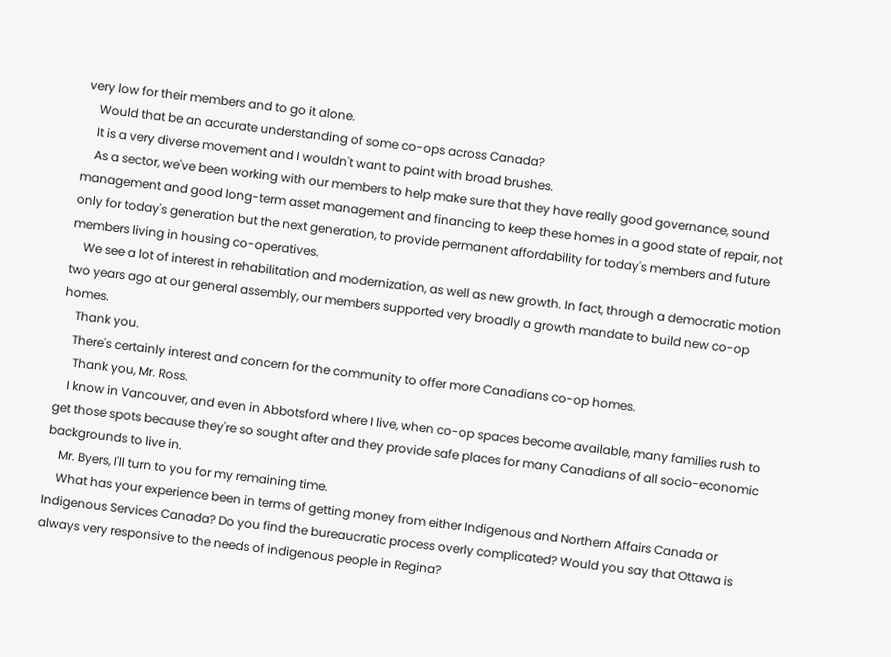very low for their members and to go it alone.
    Would that be an accurate understanding of some co-ops across Canada?
    It is a very diverse movement and I wouldn't want to paint with broad brushes.
    As a sector, we've been working with our members to help make sure that they have really good governance, sound management and good long-term asset management and financing to keep these homes in a good state of repair, not only for today's generation but the next generation, to provide permanent affordability for today's members and future members living in housing co-operatives.
    We see a lot of interest in rehabilitation and modernization, as well as new growth. In fact, through a democratic motion two years ago at our general assembly, our members supported very broadly a growth mandate to build new co-op homes.
    Thank you.
    There's certainly interest and concern for the community to offer more Canadians co-op homes.
     Thank you, Mr. Ross.
    I know in Vancouver, and even in Abbotsford where I live, when co-op spaces become available, many families rush to get those spots because they're so sought after and they provide safe places for many Canadians of all socio-economic backgrounds to live in.
    Mr. Byers, I'll turn to you for my remaining time.
    What has your experience been in terms of getting money from either Indigenous and Northern Affairs Canada or Indigenous Services Canada? Do you find the bureaucratic process overly complicated? Would you say that Ottawa is always very responsive to the needs of indigenous people in Regina?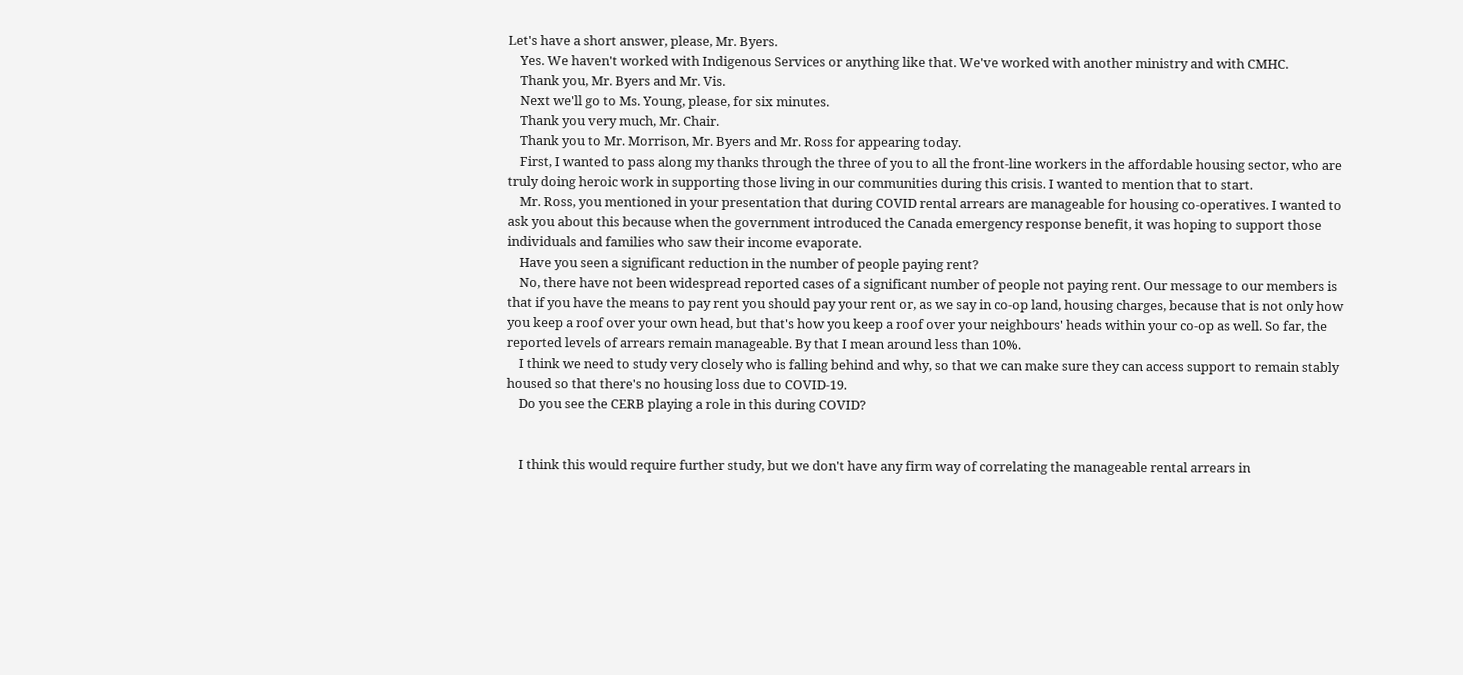Let's have a short answer, please, Mr. Byers.
    Yes. We haven't worked with Indigenous Services or anything like that. We've worked with another ministry and with CMHC.
    Thank you, Mr. Byers and Mr. Vis.
    Next we'll go to Ms. Young, please, for six minutes.
    Thank you very much, Mr. Chair.
    Thank you to Mr. Morrison, Mr. Byers and Mr. Ross for appearing today.
    First, I wanted to pass along my thanks through the three of you to all the front-line workers in the affordable housing sector, who are truly doing heroic work in supporting those living in our communities during this crisis. I wanted to mention that to start.
    Mr. Ross, you mentioned in your presentation that during COVID rental arrears are manageable for housing co-operatives. I wanted to ask you about this because when the government introduced the Canada emergency response benefit, it was hoping to support those individuals and families who saw their income evaporate.
    Have you seen a significant reduction in the number of people paying rent?
    No, there have not been widespread reported cases of a significant number of people not paying rent. Our message to our members is that if you have the means to pay rent you should pay your rent or, as we say in co-op land, housing charges, because that is not only how you keep a roof over your own head, but that's how you keep a roof over your neighbours' heads within your co-op as well. So far, the reported levels of arrears remain manageable. By that I mean around less than 10%.
    I think we need to study very closely who is falling behind and why, so that we can make sure they can access support to remain stably housed so that there's no housing loss due to COVID-19.
    Do you see the CERB playing a role in this during COVID?


    I think this would require further study, but we don't have any firm way of correlating the manageable rental arrears in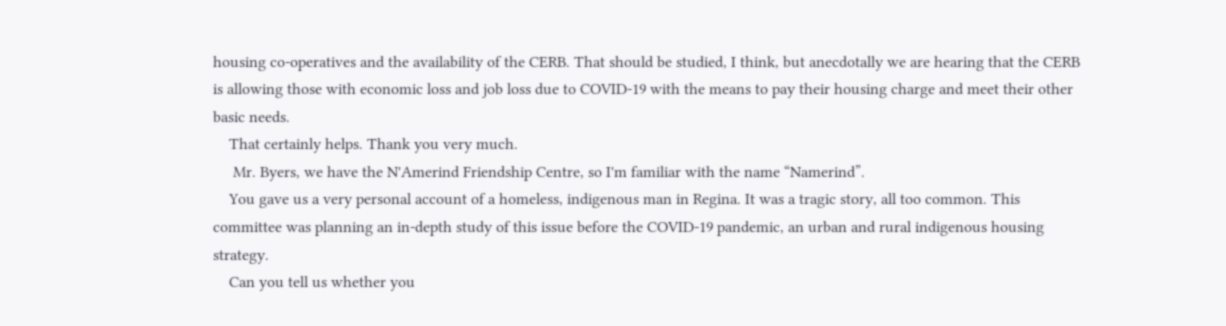housing co-operatives and the availability of the CERB. That should be studied, I think, but anecdotally we are hearing that the CERB is allowing those with economic loss and job loss due to COVID-19 with the means to pay their housing charge and meet their other basic needs.
    That certainly helps. Thank you very much.
     Mr. Byers, we have the N'Amerind Friendship Centre, so I'm familiar with the name “Namerind”.
    You gave us a very personal account of a homeless, indigenous man in Regina. It was a tragic story, all too common. This committee was planning an in-depth study of this issue before the COVID-19 pandemic, an urban and rural indigenous housing strategy.
    Can you tell us whether you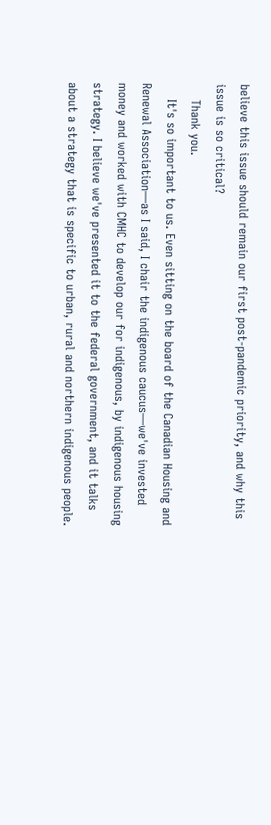believe this issue should remain our first post-pandemic priority, and why this issue is so critical?
    Thank you.
    It's so important to us. Even sitting on the board of the Canadian Housing and Renewal Association—as I said, I chair the indigenous caucus—we've invested money and worked with CMHC to develop our for indigenous, by indigenous housing strategy. I believe we've presented it to the federal government, and it talks about a strategy that is specific to urban, rural and northern indigenous people.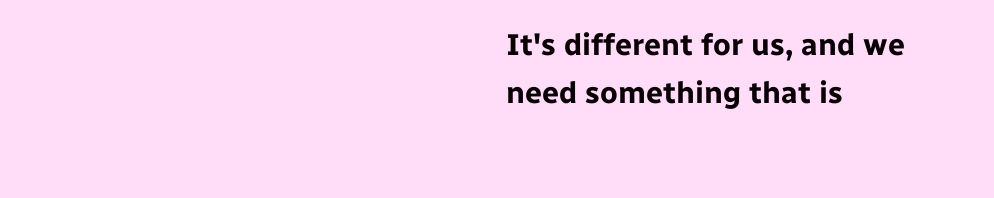It's different for us, and we need something that is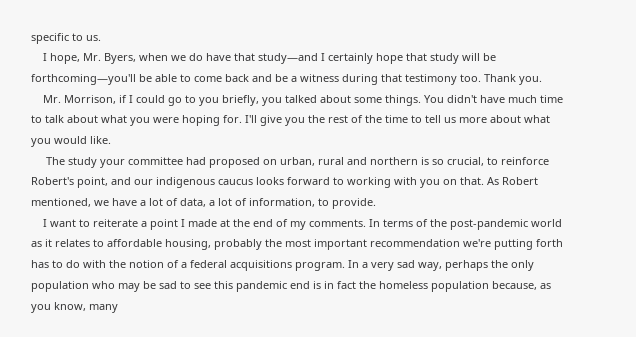specific to us.
    I hope, Mr. Byers, when we do have that study—and I certainly hope that study will be forthcoming—you'll be able to come back and be a witness during that testimony too. Thank you.
    Mr. Morrison, if I could go to you briefly, you talked about some things. You didn't have much time to talk about what you were hoping for. I'll give you the rest of the time to tell us more about what you would like.
     The study your committee had proposed on urban, rural and northern is so crucial, to reinforce Robert's point, and our indigenous caucus looks forward to working with you on that. As Robert mentioned, we have a lot of data, a lot of information, to provide.
    I want to reiterate a point I made at the end of my comments. In terms of the post-pandemic world as it relates to affordable housing, probably the most important recommendation we're putting forth has to do with the notion of a federal acquisitions program. In a very sad way, perhaps the only population who may be sad to see this pandemic end is in fact the homeless population because, as you know, many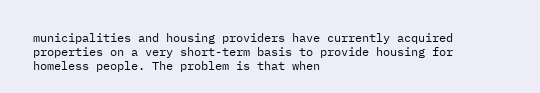municipalities and housing providers have currently acquired properties on a very short-term basis to provide housing for homeless people. The problem is that when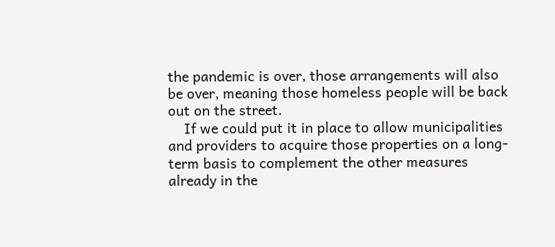the pandemic is over, those arrangements will also be over, meaning those homeless people will be back out on the street.
    If we could put it in place to allow municipalities and providers to acquire those properties on a long-term basis to complement the other measures already in the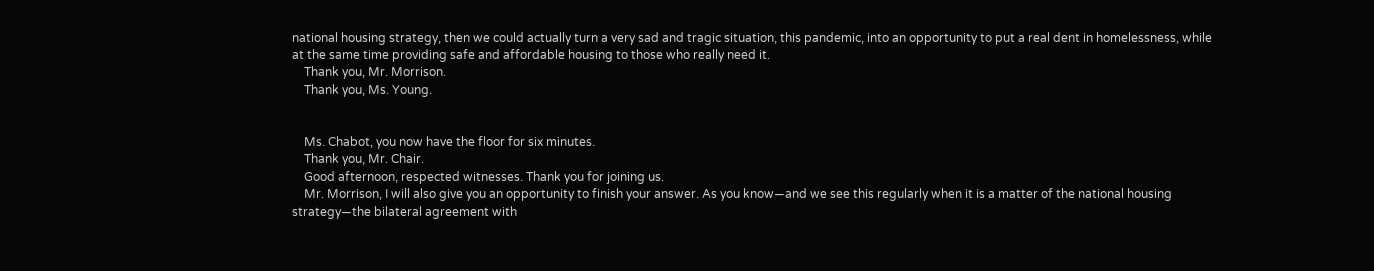national housing strategy, then we could actually turn a very sad and tragic situation, this pandemic, into an opportunity to put a real dent in homelessness, while at the same time providing safe and affordable housing to those who really need it.
    Thank you, Mr. Morrison.
    Thank you, Ms. Young.


    Ms. Chabot, you now have the floor for six minutes.
    Thank you, Mr. Chair.
    Good afternoon, respected witnesses. Thank you for joining us.
    Mr. Morrison, I will also give you an opportunity to finish your answer. As you know—and we see this regularly when it is a matter of the national housing strategy—the bilateral agreement with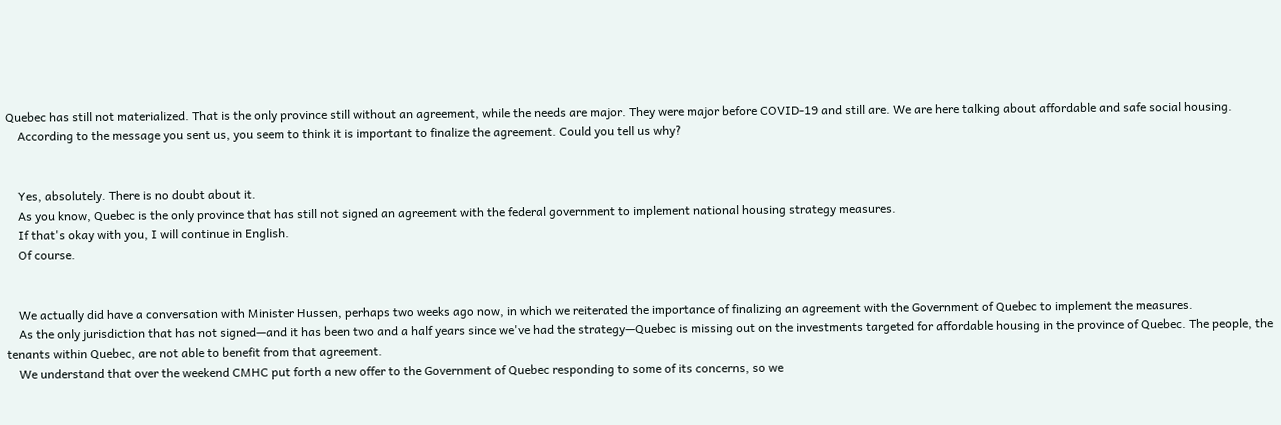Quebec has still not materialized. That is the only province still without an agreement, while the needs are major. They were major before COVID-19 and still are. We are here talking about affordable and safe social housing.
    According to the message you sent us, you seem to think it is important to finalize the agreement. Could you tell us why?


    Yes, absolutely. There is no doubt about it.
    As you know, Quebec is the only province that has still not signed an agreement with the federal government to implement national housing strategy measures.
    If that's okay with you, I will continue in English.
    Of course.


    We actually did have a conversation with Minister Hussen, perhaps two weeks ago now, in which we reiterated the importance of finalizing an agreement with the Government of Quebec to implement the measures.
    As the only jurisdiction that has not signed—and it has been two and a half years since we've had the strategy—Quebec is missing out on the investments targeted for affordable housing in the province of Quebec. The people, the tenants within Quebec, are not able to benefit from that agreement.
    We understand that over the weekend CMHC put forth a new offer to the Government of Quebec responding to some of its concerns, so we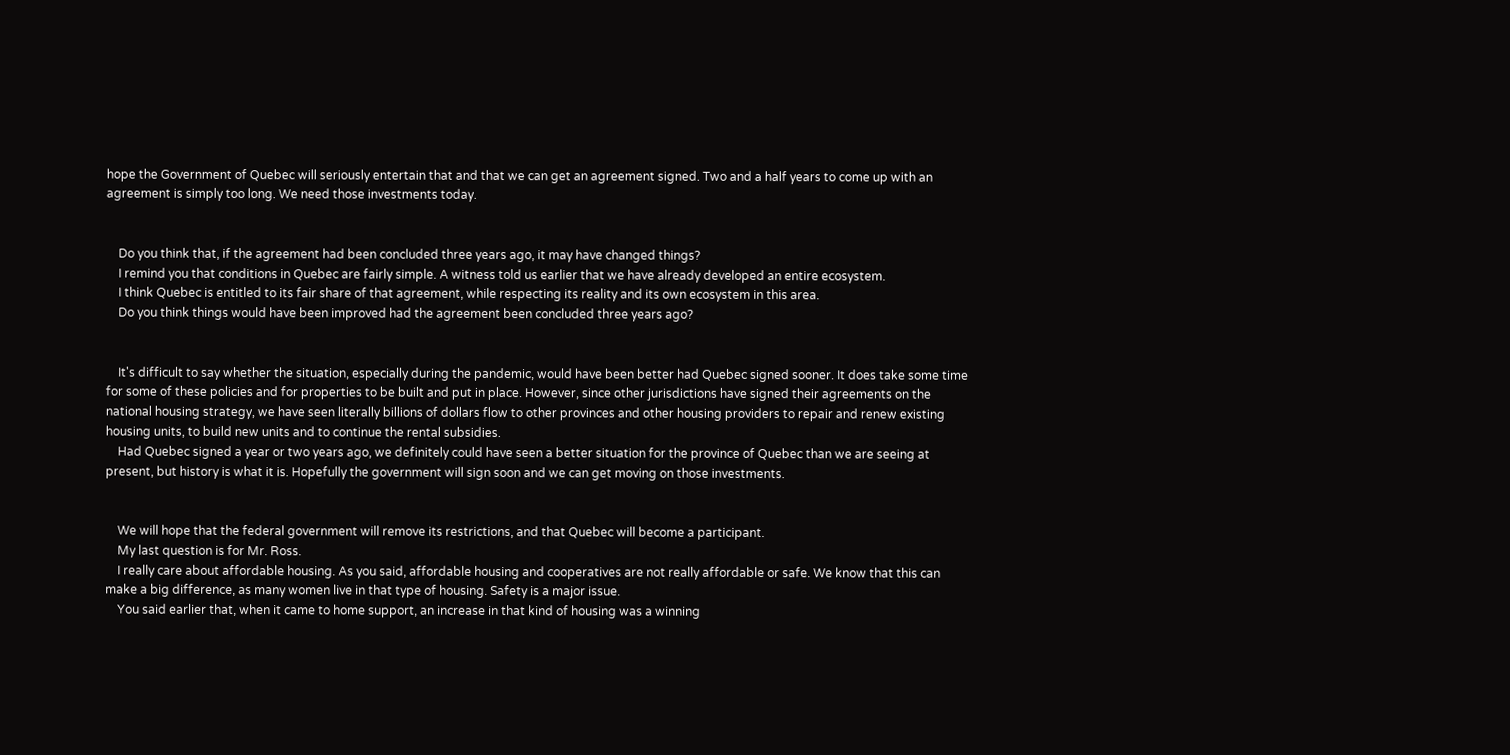hope the Government of Quebec will seriously entertain that and that we can get an agreement signed. Two and a half years to come up with an agreement is simply too long. We need those investments today.


    Do you think that, if the agreement had been concluded three years ago, it may have changed things?
    I remind you that conditions in Quebec are fairly simple. A witness told us earlier that we have already developed an entire ecosystem.
    I think Quebec is entitled to its fair share of that agreement, while respecting its reality and its own ecosystem in this area.
    Do you think things would have been improved had the agreement been concluded three years ago?


    It's difficult to say whether the situation, especially during the pandemic, would have been better had Quebec signed sooner. It does take some time for some of these policies and for properties to be built and put in place. However, since other jurisdictions have signed their agreements on the national housing strategy, we have seen literally billions of dollars flow to other provinces and other housing providers to repair and renew existing housing units, to build new units and to continue the rental subsidies.
    Had Quebec signed a year or two years ago, we definitely could have seen a better situation for the province of Quebec than we are seeing at present, but history is what it is. Hopefully the government will sign soon and we can get moving on those investments.


    We will hope that the federal government will remove its restrictions, and that Quebec will become a participant.
    My last question is for Mr. Ross.
    I really care about affordable housing. As you said, affordable housing and cooperatives are not really affordable or safe. We know that this can make a big difference, as many women live in that type of housing. Safety is a major issue.
    You said earlier that, when it came to home support, an increase in that kind of housing was a winning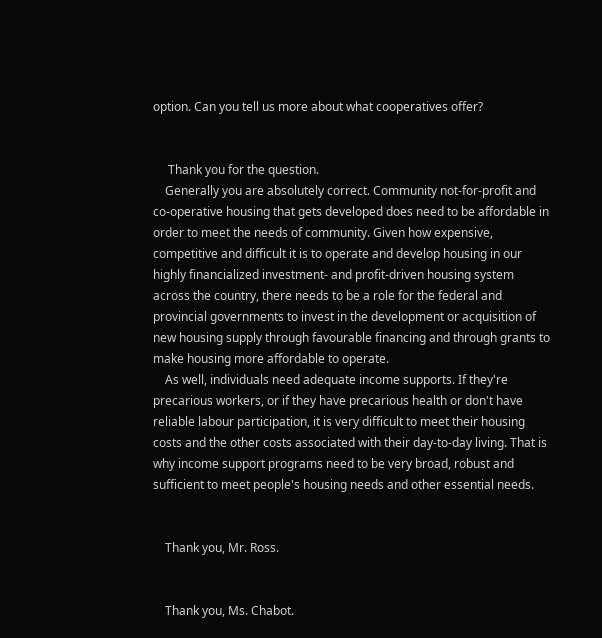option. Can you tell us more about what cooperatives offer?


     Thank you for the question.
    Generally you are absolutely correct. Community not-for-profit and co-operative housing that gets developed does need to be affordable in order to meet the needs of community. Given how expensive, competitive and difficult it is to operate and develop housing in our highly financialized investment- and profit-driven housing system across the country, there needs to be a role for the federal and provincial governments to invest in the development or acquisition of new housing supply through favourable financing and through grants to make housing more affordable to operate.
    As well, individuals need adequate income supports. If they're precarious workers, or if they have precarious health or don't have reliable labour participation, it is very difficult to meet their housing costs and the other costs associated with their day-to-day living. That is why income support programs need to be very broad, robust and sufficient to meet people's housing needs and other essential needs.


    Thank you, Mr. Ross.


    Thank you, Ms. Chabot.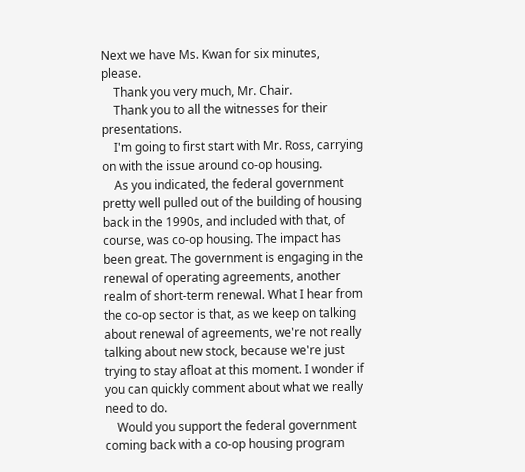Next we have Ms. Kwan for six minutes, please.
    Thank you very much, Mr. Chair.
    Thank you to all the witnesses for their presentations.
    I'm going to first start with Mr. Ross, carrying on with the issue around co-op housing.
    As you indicated, the federal government pretty well pulled out of the building of housing back in the 1990s, and included with that, of course, was co-op housing. The impact has been great. The government is engaging in the renewal of operating agreements, another realm of short-term renewal. What I hear from the co-op sector is that, as we keep on talking about renewal of agreements, we're not really talking about new stock, because we're just trying to stay afloat at this moment. I wonder if you can quickly comment about what we really need to do.
    Would you support the federal government coming back with a co-op housing program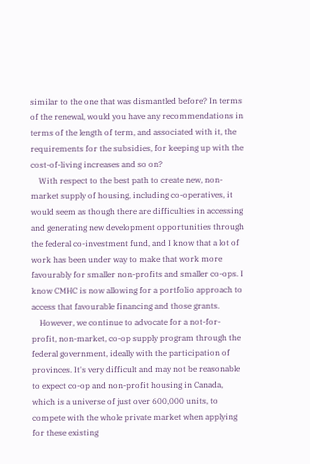similar to the one that was dismantled before? In terms of the renewal, would you have any recommendations in terms of the length of term, and associated with it, the requirements for the subsidies, for keeping up with the cost-of-living increases and so on?
    With respect to the best path to create new, non-market supply of housing, including co-operatives, it would seem as though there are difficulties in accessing and generating new development opportunities through the federal co-investment fund, and I know that a lot of work has been under way to make that work more favourably for smaller non-profits and smaller co-ops. I know CMHC is now allowing for a portfolio approach to access that favourable financing and those grants.
    However, we continue to advocate for a not-for-profit, non-market, co-op supply program through the federal government, ideally with the participation of provinces. It's very difficult and may not be reasonable to expect co-op and non-profit housing in Canada, which is a universe of just over 600,000 units, to compete with the whole private market when applying for these existing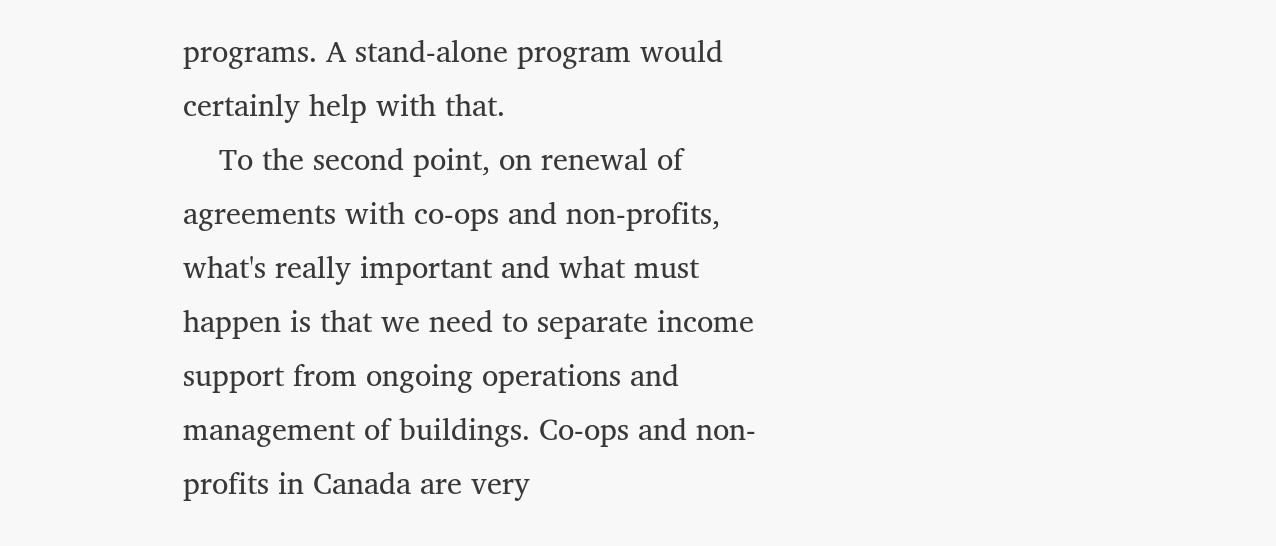programs. A stand-alone program would certainly help with that.
    To the second point, on renewal of agreements with co-ops and non-profits, what's really important and what must happen is that we need to separate income support from ongoing operations and management of buildings. Co-ops and non-profits in Canada are very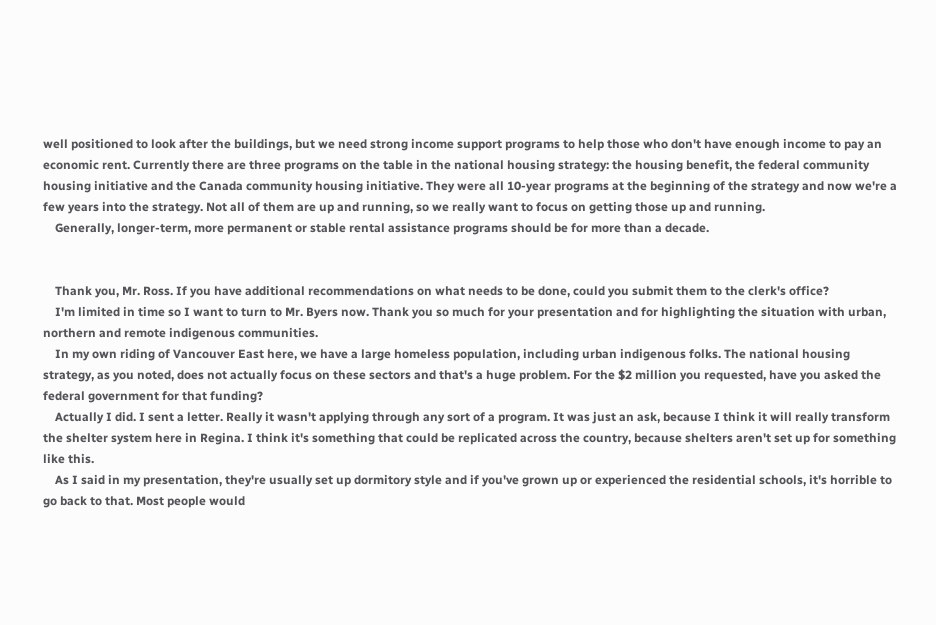well positioned to look after the buildings, but we need strong income support programs to help those who don't have enough income to pay an economic rent. Currently there are three programs on the table in the national housing strategy: the housing benefit, the federal community housing initiative and the Canada community housing initiative. They were all 10-year programs at the beginning of the strategy and now we're a few years into the strategy. Not all of them are up and running, so we really want to focus on getting those up and running.
    Generally, longer-term, more permanent or stable rental assistance programs should be for more than a decade.


    Thank you, Mr. Ross. If you have additional recommendations on what needs to be done, could you submit them to the clerk's office?
    I'm limited in time so I want to turn to Mr. Byers now. Thank you so much for your presentation and for highlighting the situation with urban, northern and remote indigenous communities.
    In my own riding of Vancouver East here, we have a large homeless population, including urban indigenous folks. The national housing strategy, as you noted, does not actually focus on these sectors and that's a huge problem. For the $2 million you requested, have you asked the federal government for that funding?
    Actually I did. I sent a letter. Really it wasn't applying through any sort of a program. It was just an ask, because I think it will really transform the shelter system here in Regina. I think it's something that could be replicated across the country, because shelters aren't set up for something like this.
    As I said in my presentation, they're usually set up dormitory style and if you've grown up or experienced the residential schools, it's horrible to go back to that. Most people would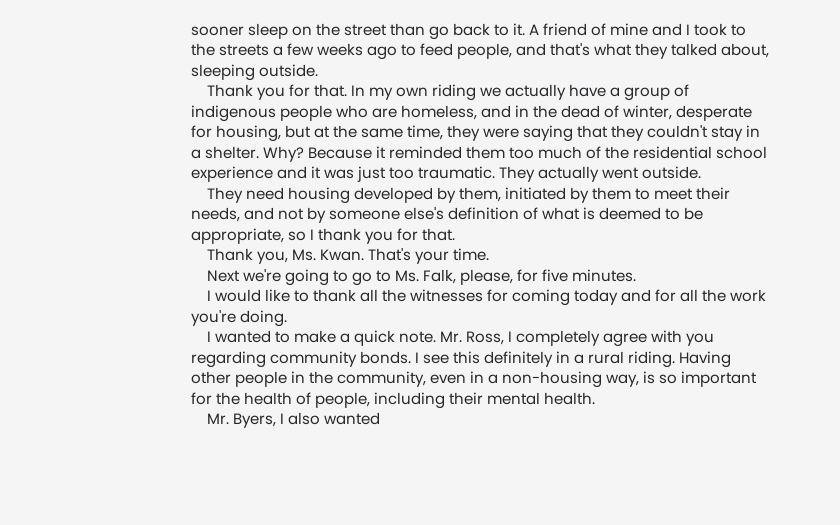sooner sleep on the street than go back to it. A friend of mine and I took to the streets a few weeks ago to feed people, and that's what they talked about, sleeping outside.
    Thank you for that. In my own riding we actually have a group of indigenous people who are homeless, and in the dead of winter, desperate for housing, but at the same time, they were saying that they couldn't stay in a shelter. Why? Because it reminded them too much of the residential school experience and it was just too traumatic. They actually went outside.
    They need housing developed by them, initiated by them to meet their needs, and not by someone else's definition of what is deemed to be appropriate, so I thank you for that.
    Thank you, Ms. Kwan. That's your time.
    Next we're going to go to Ms. Falk, please, for five minutes.
    I would like to thank all the witnesses for coming today and for all the work you're doing.
    I wanted to make a quick note. Mr. Ross, I completely agree with you regarding community bonds. I see this definitely in a rural riding. Having other people in the community, even in a non-housing way, is so important for the health of people, including their mental health.
    Mr. Byers, I also wanted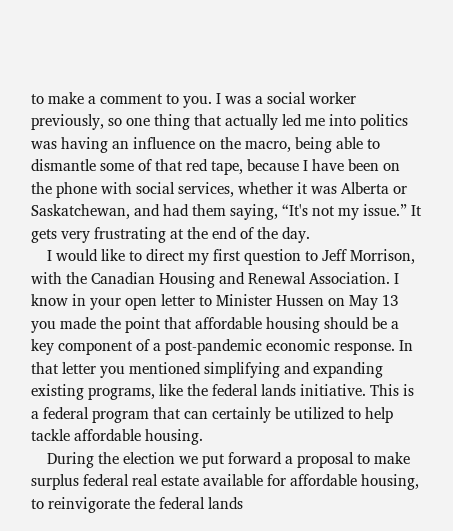to make a comment to you. I was a social worker previously, so one thing that actually led me into politics was having an influence on the macro, being able to dismantle some of that red tape, because I have been on the phone with social services, whether it was Alberta or Saskatchewan, and had them saying, “It's not my issue.” It gets very frustrating at the end of the day.
    I would like to direct my first question to Jeff Morrison, with the Canadian Housing and Renewal Association. I know in your open letter to Minister Hussen on May 13 you made the point that affordable housing should be a key component of a post-pandemic economic response. In that letter you mentioned simplifying and expanding existing programs, like the federal lands initiative. This is a federal program that can certainly be utilized to help tackle affordable housing.
    During the election we put forward a proposal to make surplus federal real estate available for affordable housing, to reinvigorate the federal lands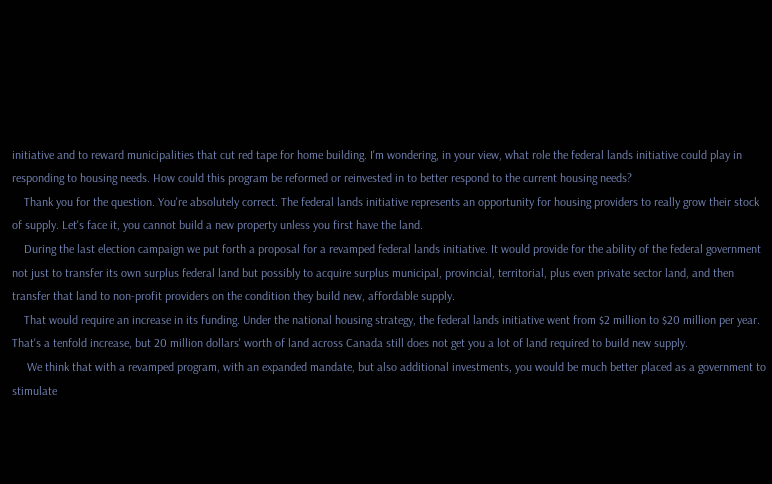initiative and to reward municipalities that cut red tape for home building. I'm wondering, in your view, what role the federal lands initiative could play in responding to housing needs. How could this program be reformed or reinvested in to better respond to the current housing needs?
    Thank you for the question. You're absolutely correct. The federal lands initiative represents an opportunity for housing providers to really grow their stock of supply. Let's face it, you cannot build a new property unless you first have the land.
    During the last election campaign we put forth a proposal for a revamped federal lands initiative. It would provide for the ability of the federal government not just to transfer its own surplus federal land but possibly to acquire surplus municipal, provincial, territorial, plus even private sector land, and then transfer that land to non-profit providers on the condition they build new, affordable supply.
    That would require an increase in its funding. Under the national housing strategy, the federal lands initiative went from $2 million to $20 million per year. That's a tenfold increase, but 20 million dollars' worth of land across Canada still does not get you a lot of land required to build new supply.
     We think that with a revamped program, with an expanded mandate, but also additional investments, you would be much better placed as a government to stimulate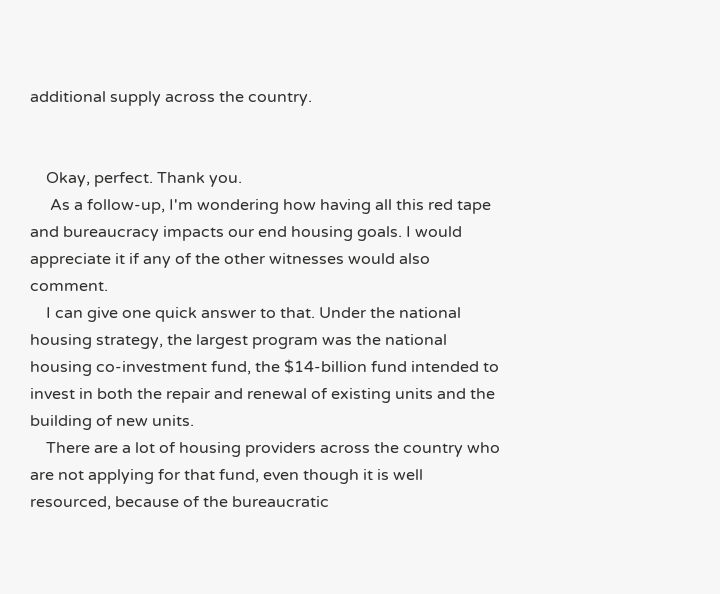additional supply across the country.


    Okay, perfect. Thank you.
     As a follow-up, I'm wondering how having all this red tape and bureaucracy impacts our end housing goals. I would appreciate it if any of the other witnesses would also comment.
    I can give one quick answer to that. Under the national housing strategy, the largest program was the national housing co-investment fund, the $14-billion fund intended to invest in both the repair and renewal of existing units and the building of new units.
    There are a lot of housing providers across the country who are not applying for that fund, even though it is well resourced, because of the bureaucratic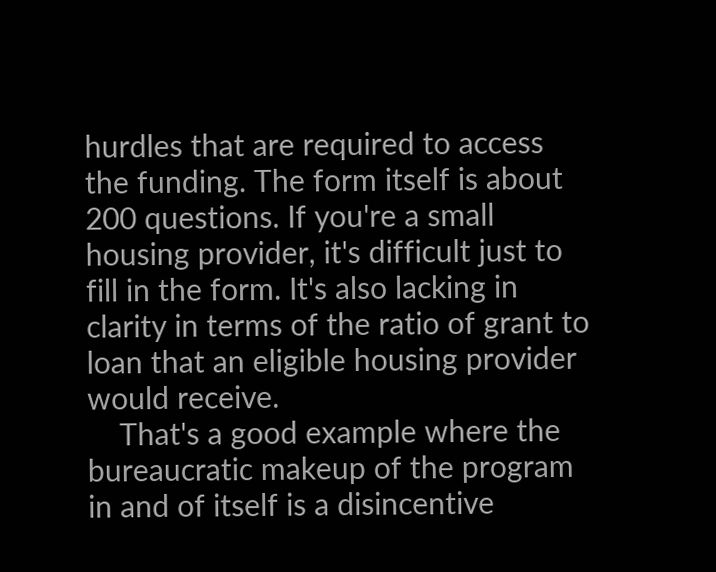hurdles that are required to access the funding. The form itself is about 200 questions. If you're a small housing provider, it's difficult just to fill in the form. It's also lacking in clarity in terms of the ratio of grant to loan that an eligible housing provider would receive.
    That's a good example where the bureaucratic makeup of the program in and of itself is a disincentive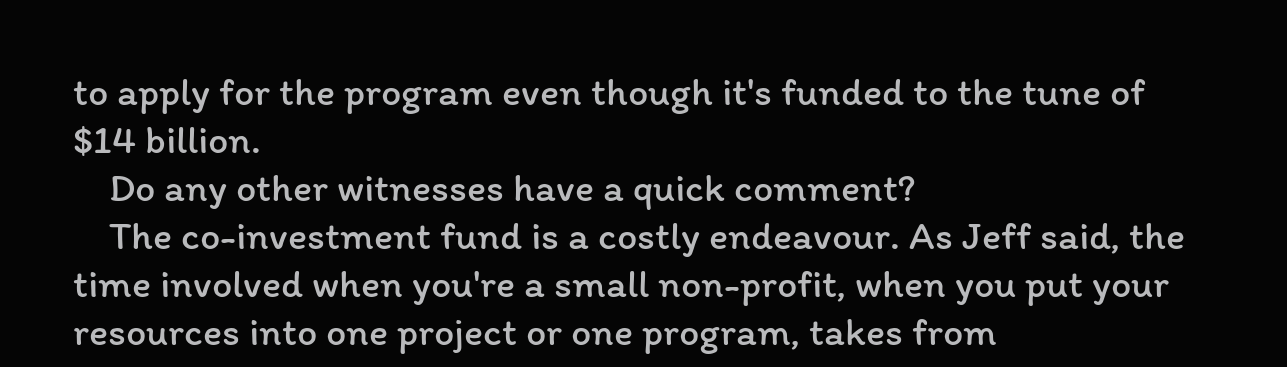to apply for the program even though it's funded to the tune of $14 billion.
    Do any other witnesses have a quick comment?
    The co-investment fund is a costly endeavour. As Jeff said, the time involved when you're a small non-profit, when you put your resources into one project or one program, takes from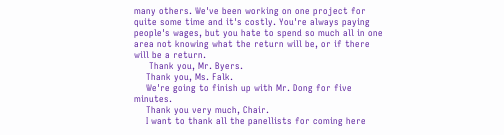many others. We've been working on one project for quite some time and it's costly. You're always paying people's wages, but you hate to spend so much all in one area not knowing what the return will be, or if there will be a return.
     Thank you, Mr. Byers.
    Thank you, Ms. Falk.
    We're going to finish up with Mr. Dong for five minutes.
    Thank you very much, Chair.
    I want to thank all the panellists for coming here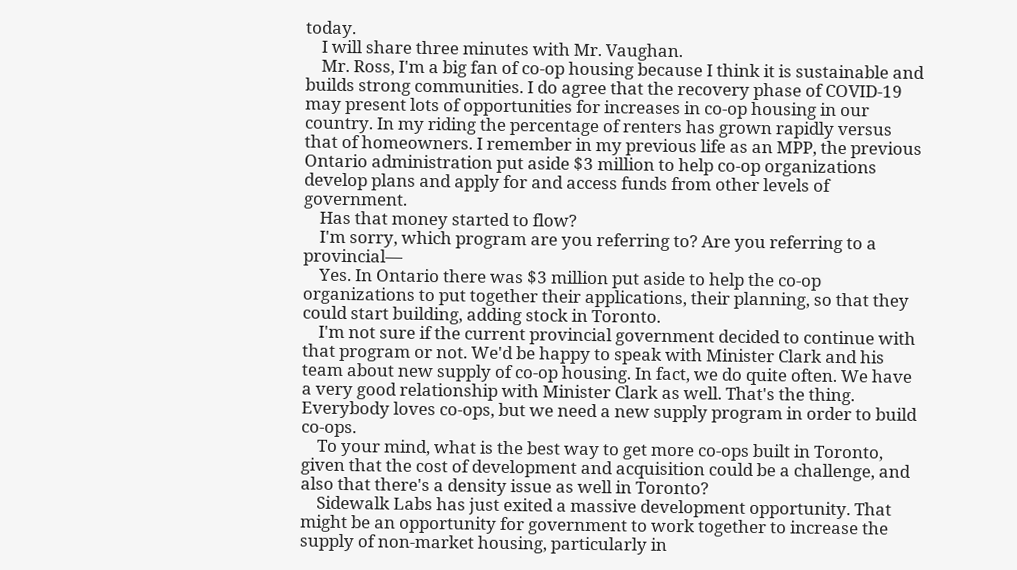today.
    I will share three minutes with Mr. Vaughan.
    Mr. Ross, I'm a big fan of co-op housing because I think it is sustainable and builds strong communities. I do agree that the recovery phase of COVID-19 may present lots of opportunities for increases in co-op housing in our country. In my riding the percentage of renters has grown rapidly versus that of homeowners. I remember in my previous life as an MPP, the previous Ontario administration put aside $3 million to help co-op organizations develop plans and apply for and access funds from other levels of government.
    Has that money started to flow?
    I'm sorry, which program are you referring to? Are you referring to a provincial—
    Yes. In Ontario there was $3 million put aside to help the co-op organizations to put together their applications, their planning, so that they could start building, adding stock in Toronto.
    I'm not sure if the current provincial government decided to continue with that program or not. We'd be happy to speak with Minister Clark and his team about new supply of co-op housing. In fact, we do quite often. We have a very good relationship with Minister Clark as well. That's the thing. Everybody loves co-ops, but we need a new supply program in order to build co-ops.
    To your mind, what is the best way to get more co-ops built in Toronto, given that the cost of development and acquisition could be a challenge, and also that there's a density issue as well in Toronto?
    Sidewalk Labs has just exited a massive development opportunity. That might be an opportunity for government to work together to increase the supply of non-market housing, particularly in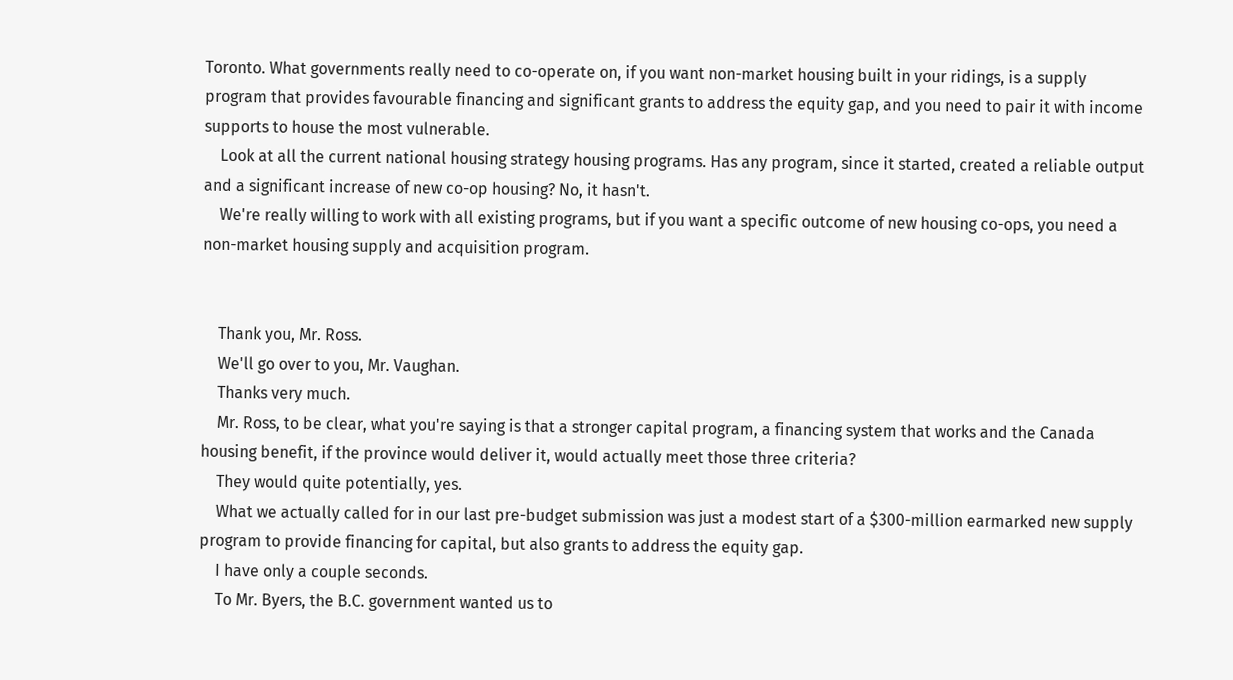Toronto. What governments really need to co-operate on, if you want non-market housing built in your ridings, is a supply program that provides favourable financing and significant grants to address the equity gap, and you need to pair it with income supports to house the most vulnerable.
    Look at all the current national housing strategy housing programs. Has any program, since it started, created a reliable output and a significant increase of new co-op housing? No, it hasn't.
    We're really willing to work with all existing programs, but if you want a specific outcome of new housing co-ops, you need a non-market housing supply and acquisition program.


    Thank you, Mr. Ross.
    We'll go over to you, Mr. Vaughan.
    Thanks very much.
    Mr. Ross, to be clear, what you're saying is that a stronger capital program, a financing system that works and the Canada housing benefit, if the province would deliver it, would actually meet those three criteria?
    They would quite potentially, yes.
    What we actually called for in our last pre-budget submission was just a modest start of a $300-million earmarked new supply program to provide financing for capital, but also grants to address the equity gap.
    I have only a couple seconds.
    To Mr. Byers, the B.C. government wanted us to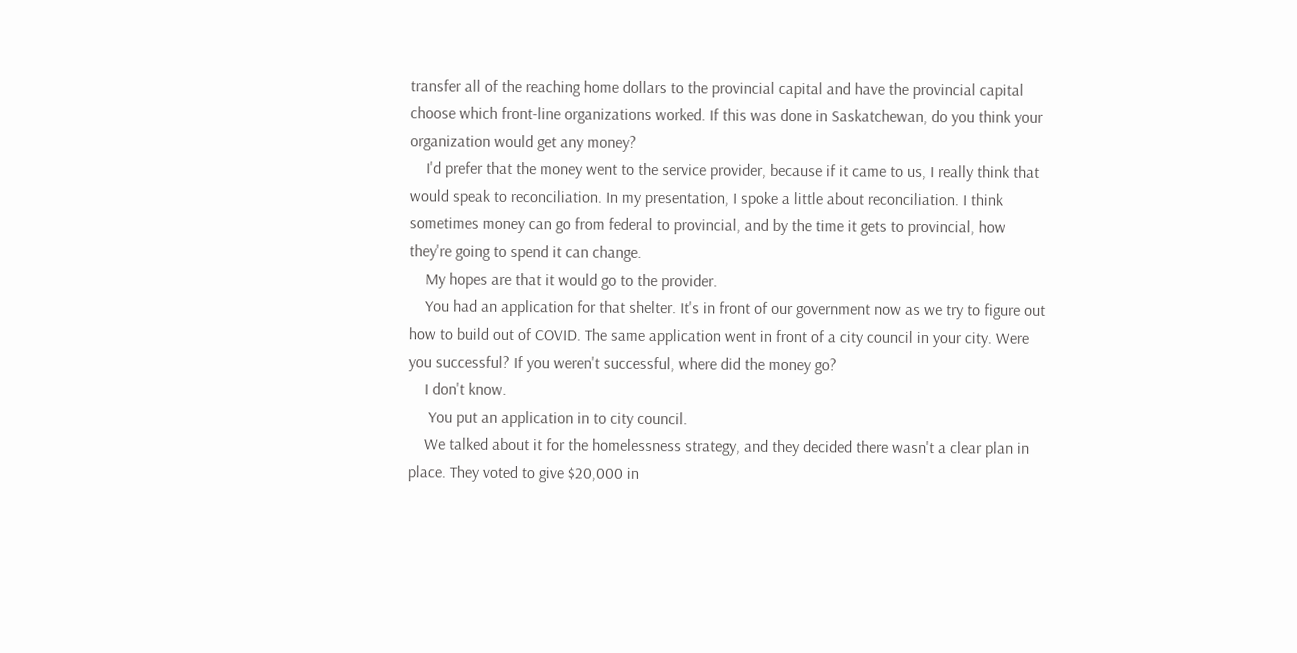transfer all of the reaching home dollars to the provincial capital and have the provincial capital choose which front-line organizations worked. If this was done in Saskatchewan, do you think your organization would get any money?
    I'd prefer that the money went to the service provider, because if it came to us, I really think that would speak to reconciliation. In my presentation, I spoke a little about reconciliation. I think sometimes money can go from federal to provincial, and by the time it gets to provincial, how they're going to spend it can change.
    My hopes are that it would go to the provider.
    You had an application for that shelter. It's in front of our government now as we try to figure out how to build out of COVID. The same application went in front of a city council in your city. Were you successful? If you weren't successful, where did the money go?
    I don't know.
     You put an application in to city council.
    We talked about it for the homelessness strategy, and they decided there wasn't a clear plan in place. They voted to give $20,000 in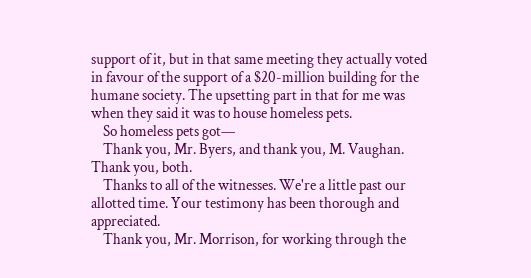support of it, but in that same meeting they actually voted in favour of the support of a $20-million building for the humane society. The upsetting part in that for me was when they said it was to house homeless pets.
    So homeless pets got—
    Thank you, Mr. Byers, and thank you, M. Vaughan. Thank you, both.
    Thanks to all of the witnesses. We're a little past our allotted time. Your testimony has been thorough and appreciated.
    Thank you, Mr. Morrison, for working through the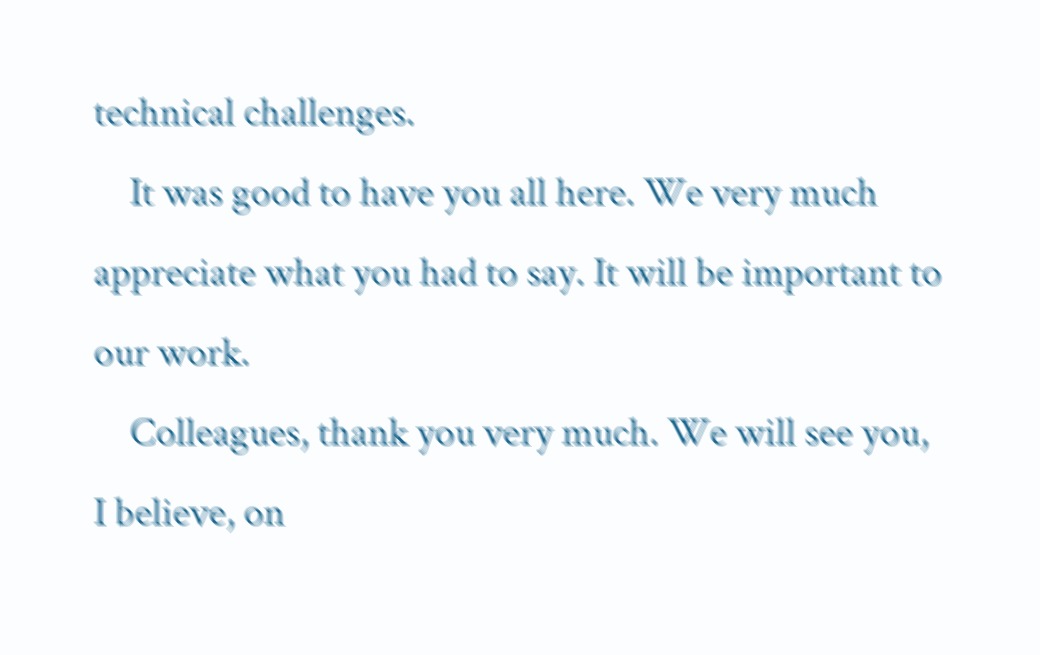technical challenges.
    It was good to have you all here. We very much appreciate what you had to say. It will be important to our work.
    Colleagues, thank you very much. We will see you, I believe, on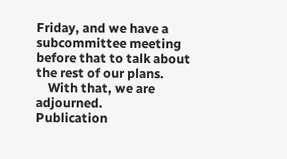Friday, and we have a subcommittee meeting before that to talk about the rest of our plans.
    With that, we are adjourned.
Publication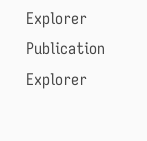Explorer
Publication Explorer